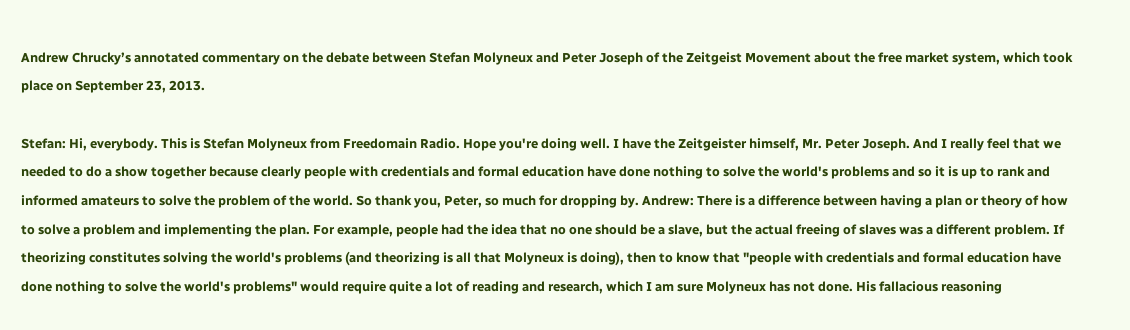Andrew Chrucky’s annotated commentary on the debate between Stefan Molyneux and Peter Joseph of the Zeitgeist Movement about the free market system, which took place on September 23, 2013.

Stefan: Hi, everybody. This is Stefan Molyneux from Freedomain Radio. Hope you're doing well. I have the Zeitgeister himself, Mr. Peter Joseph. And I really feel that we needed to do a show together because clearly people with credentials and formal education have done nothing to solve the world's problems and so it is up to rank and informed amateurs to solve the problem of the world. So thank you, Peter, so much for dropping by. Andrew: There is a difference between having a plan or theory of how to solve a problem and implementing the plan. For example, people had the idea that no one should be a slave, but the actual freeing of slaves was a different problem. If theorizing constitutes solving the world's problems (and theorizing is all that Molyneux is doing), then to know that "people with credentials and formal education have done nothing to solve the world's problems" would require quite a lot of reading and research, which I am sure Molyneux has not done. His fallacious reasoning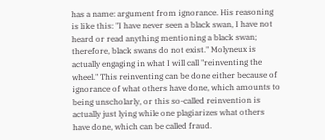has a name: argument from ignorance. His reasoning is like this: "I have never seen a black swan, I have not heard or read anything mentioning a black swan; therefore, black swans do not exist." Molyneux is actually engaging in what I will call "reinventing the wheel." This reinventing can be done either because of ignorance of what others have done, which amounts to being unscholarly, or this so-called reinvention is actually just lying while one plagiarizes what others have done, which can be called fraud.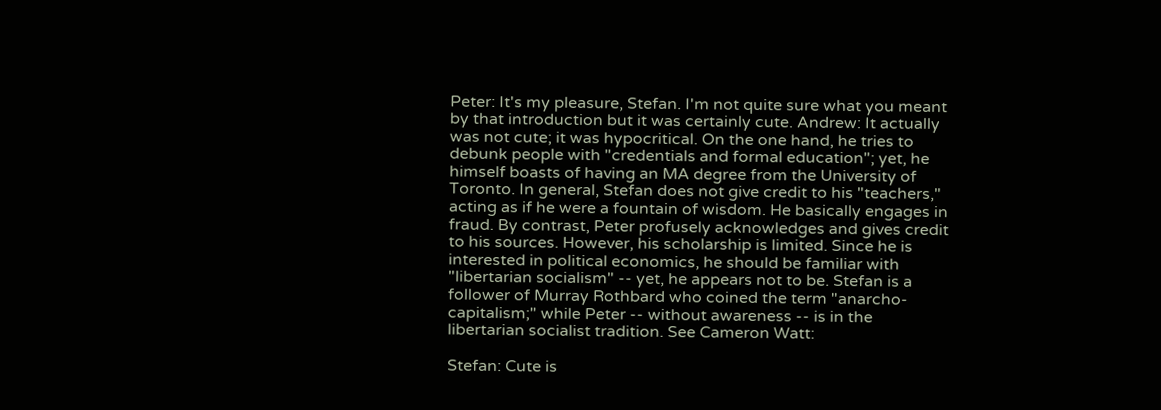Peter: It's my pleasure, Stefan. I'm not quite sure what you meant by that introduction but it was certainly cute. Andrew: It actually was not cute; it was hypocritical. On the one hand, he tries to debunk people with "credentials and formal education"; yet, he himself boasts of having an MA degree from the University of Toronto. In general, Stefan does not give credit to his "teachers," acting as if he were a fountain of wisdom. He basically engages in fraud. By contrast, Peter profusely acknowledges and gives credit to his sources. However, his scholarship is limited. Since he is interested in political economics, he should be familiar with "libertarian socialism" -- yet, he appears not to be. Stefan is a follower of Murray Rothbard who coined the term "anarcho-capitalism;" while Peter -- without awareness -- is in the libertarian socialist tradition. See Cameron Watt:

Stefan: Cute is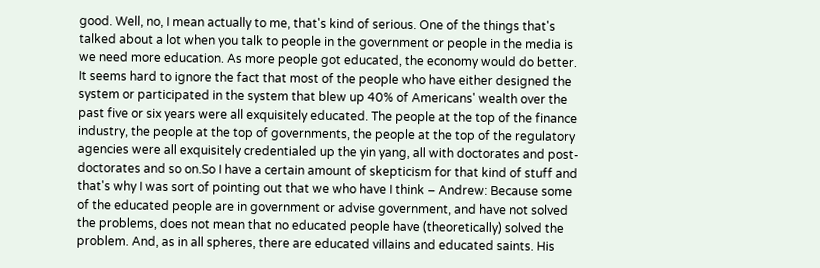good. Well, no, I mean actually to me, that's kind of serious. One of the things that's talked about a lot when you talk to people in the government or people in the media is we need more education. As more people got educated, the economy would do better. It seems hard to ignore the fact that most of the people who have either designed the system or participated in the system that blew up 40% of Americans' wealth over the past five or six years were all exquisitely educated. The people at the top of the finance industry, the people at the top of governments, the people at the top of the regulatory agencies were all exquisitely credentialed up the yin yang, all with doctorates and post-doctorates and so on.So I have a certain amount of skepticism for that kind of stuff and that's why I was sort of pointing out that we who have I think – Andrew: Because some of the educated people are in government or advise government, and have not solved the problems, does not mean that no educated people have (theoretically) solved the problem. And, as in all spheres, there are educated villains and educated saints. His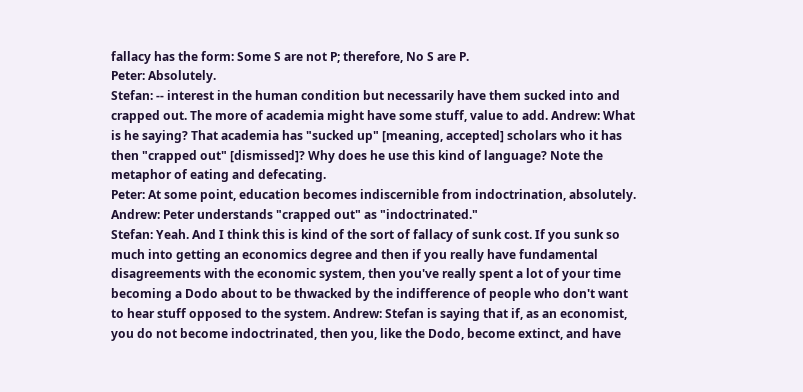fallacy has the form: Some S are not P; therefore, No S are P.
Peter: Absolutely.
Stefan: -- interest in the human condition but necessarily have them sucked into and crapped out. The more of academia might have some stuff, value to add. Andrew: What is he saying? That academia has "sucked up" [meaning, accepted] scholars who it has then "crapped out" [dismissed]? Why does he use this kind of language? Note the metaphor of eating and defecating.
Peter: At some point, education becomes indiscernible from indoctrination, absolutely. Andrew: Peter understands "crapped out" as "indoctrinated."
Stefan: Yeah. And I think this is kind of the sort of fallacy of sunk cost. If you sunk so much into getting an economics degree and then if you really have fundamental disagreements with the economic system, then you've really spent a lot of your time becoming a Dodo about to be thwacked by the indifference of people who don't want to hear stuff opposed to the system. Andrew: Stefan is saying that if, as an economist, you do not become indoctrinated, then you, like the Dodo, become extinct, and have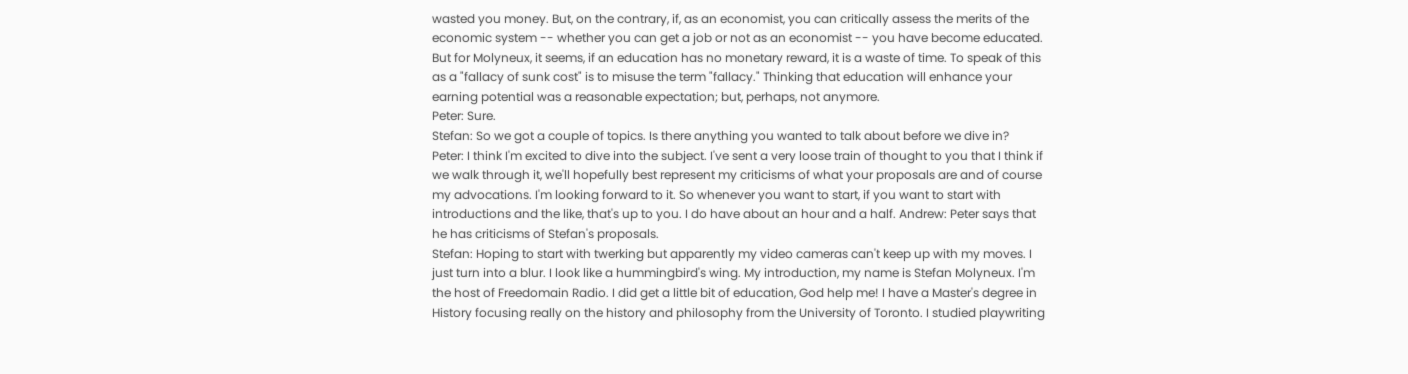wasted you money. But, on the contrary, if, as an economist, you can critically assess the merits of the economic system -- whether you can get a job or not as an economist -- you have become educated. But for Molyneux, it seems, if an education has no monetary reward, it is a waste of time. To speak of this as a "fallacy of sunk cost" is to misuse the term "fallacy." Thinking that education will enhance your earning potential was a reasonable expectation; but, perhaps, not anymore.
Peter: Sure.
Stefan: So we got a couple of topics. Is there anything you wanted to talk about before we dive in?
Peter: I think I'm excited to dive into the subject. I've sent a very loose train of thought to you that I think if we walk through it, we'll hopefully best represent my criticisms of what your proposals are and of course my advocations. I'm looking forward to it. So whenever you want to start, if you want to start with introductions and the like, that's up to you. I do have about an hour and a half. Andrew: Peter says that he has criticisms of Stefan's proposals.
Stefan: Hoping to start with twerking but apparently my video cameras can't keep up with my moves. I just turn into a blur. I look like a hummingbird's wing. My introduction, my name is Stefan Molyneux. I'm the host of Freedomain Radio. I did get a little bit of education, God help me! I have a Master's degree in History focusing really on the history and philosophy from the University of Toronto. I studied playwriting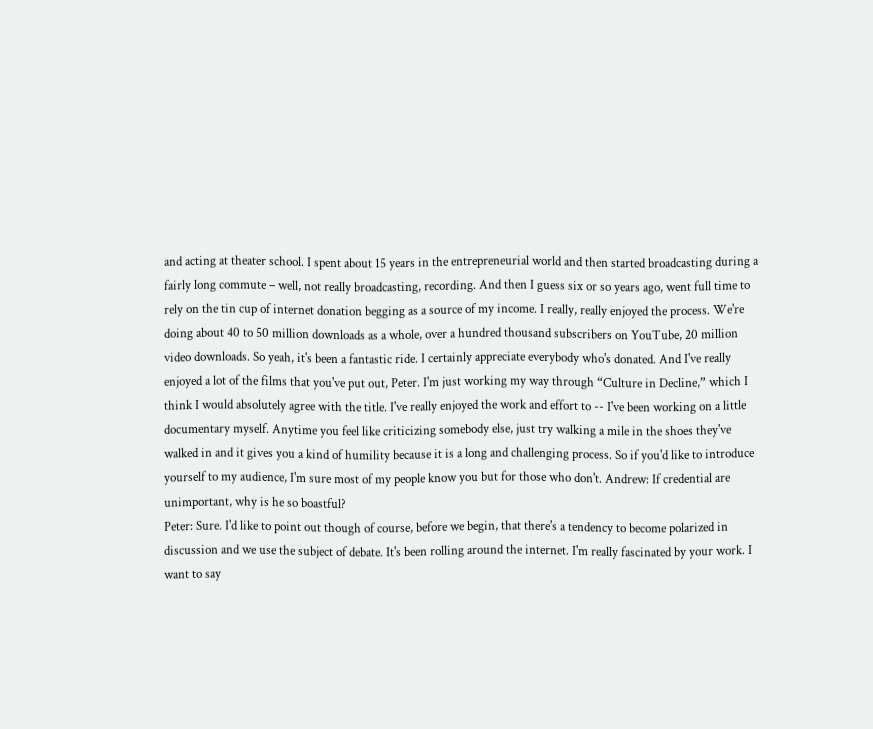and acting at theater school. I spent about 15 years in the entrepreneurial world and then started broadcasting during a fairly long commute – well, not really broadcasting, recording. And then I guess six or so years ago, went full time to rely on the tin cup of internet donation begging as a source of my income. I really, really enjoyed the process. We're doing about 40 to 50 million downloads as a whole, over a hundred thousand subscribers on YouTube, 20 million video downloads. So yeah, it's been a fantastic ride. I certainly appreciate everybody who's donated. And I've really enjoyed a lot of the films that you've put out, Peter. I'm just working my way through “Culture in Decline,” which I think I would absolutely agree with the title. I've really enjoyed the work and effort to -- I've been working on a little documentary myself. Anytime you feel like criticizing somebody else, just try walking a mile in the shoes they've walked in and it gives you a kind of humility because it is a long and challenging process. So if you'd like to introduce yourself to my audience, I'm sure most of my people know you but for those who don't. Andrew: If credential are unimportant, why is he so boastful?
Peter: Sure. I'd like to point out though of course, before we begin, that there's a tendency to become polarized in discussion and we use the subject of debate. It's been rolling around the internet. I'm really fascinated by your work. I want to say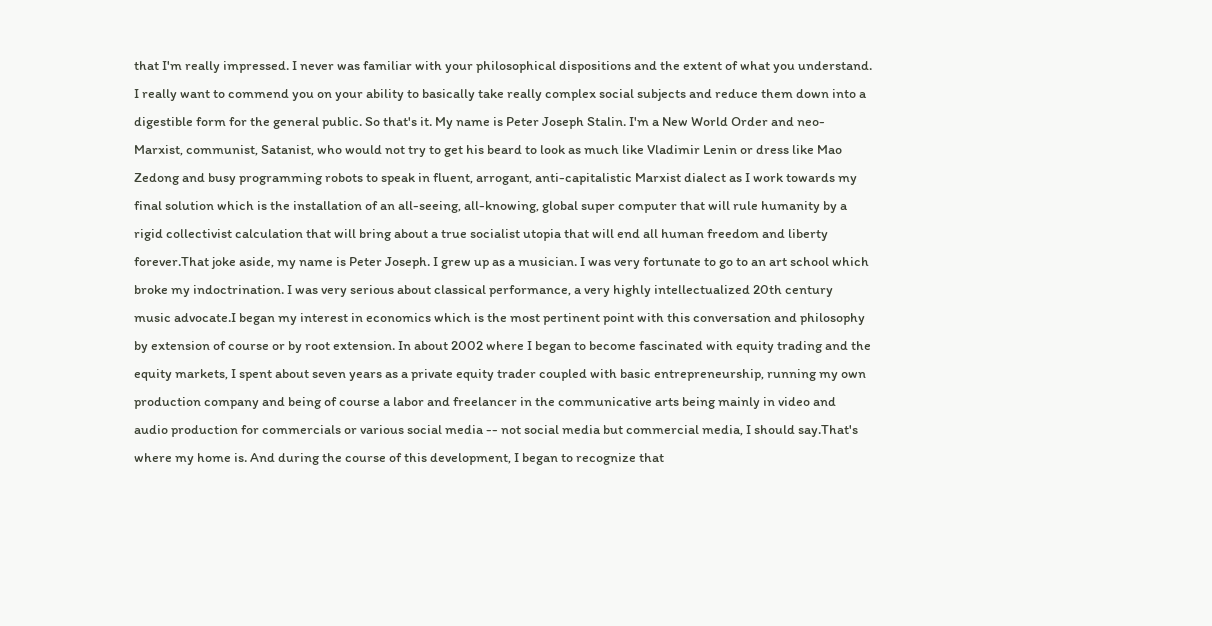that I'm really impressed. I never was familiar with your philosophical dispositions and the extent of what you understand. I really want to commend you on your ability to basically take really complex social subjects and reduce them down into a digestible form for the general public. So that's it. My name is Peter Joseph Stalin. I'm a New World Order and neo-Marxist, communist, Satanist, who would not try to get his beard to look as much like Vladimir Lenin or dress like Mao Zedong and busy programming robots to speak in fluent, arrogant, anti-capitalistic Marxist dialect as I work towards my final solution which is the installation of an all-seeing, all-knowing, global super computer that will rule humanity by a rigid collectivist calculation that will bring about a true socialist utopia that will end all human freedom and liberty forever.That joke aside, my name is Peter Joseph. I grew up as a musician. I was very fortunate to go to an art school which broke my indoctrination. I was very serious about classical performance, a very highly intellectualized 20th century music advocate.I began my interest in economics which is the most pertinent point with this conversation and philosophy by extension of course or by root extension. In about 2002 where I began to become fascinated with equity trading and the equity markets, I spent about seven years as a private equity trader coupled with basic entrepreneurship, running my own production company and being of course a labor and freelancer in the communicative arts being mainly in video and audio production for commercials or various social media -- not social media but commercial media, I should say.That's where my home is. And during the course of this development, I began to recognize that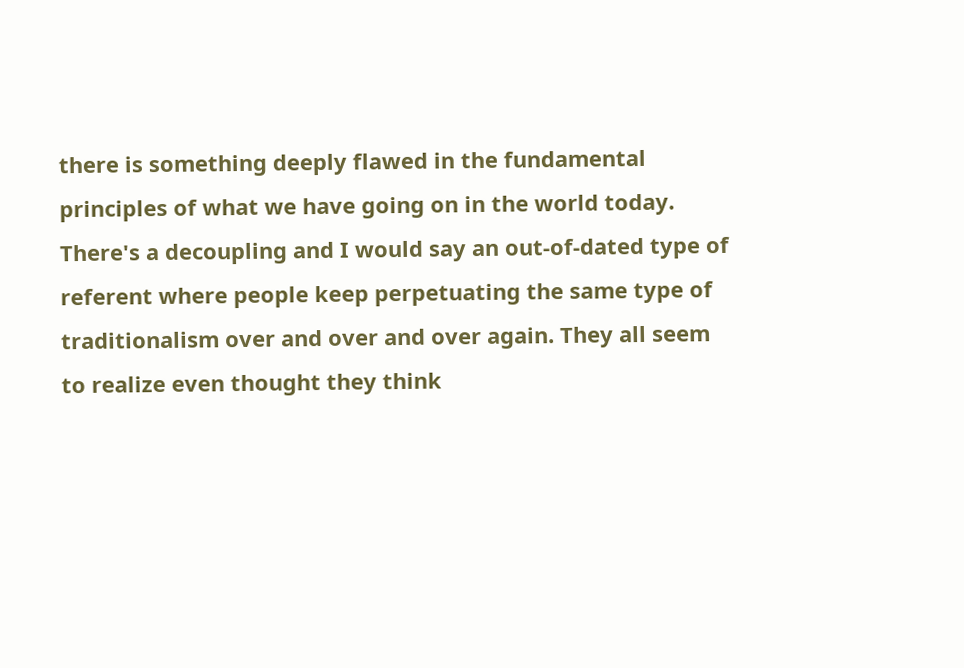there is something deeply flawed in the fundamental principles of what we have going on in the world today. There's a decoupling and I would say an out-of-dated type of referent where people keep perpetuating the same type of traditionalism over and over and over again. They all seem to realize even thought they think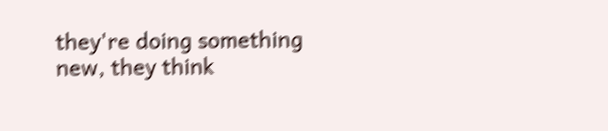they're doing something new, they think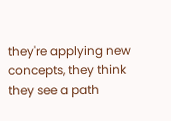they're applying new concepts, they think they see a path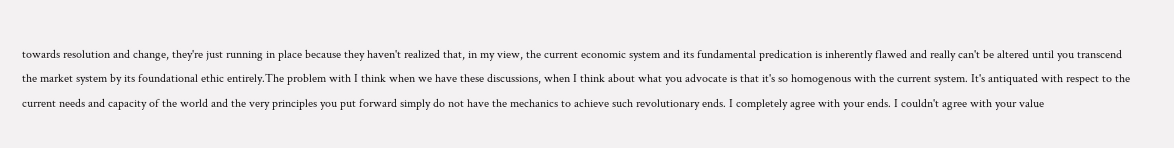towards resolution and change, they're just running in place because they haven't realized that, in my view, the current economic system and its fundamental predication is inherently flawed and really can't be altered until you transcend the market system by its foundational ethic entirely.The problem with I think when we have these discussions, when I think about what you advocate is that it's so homogenous with the current system. It's antiquated with respect to the current needs and capacity of the world and the very principles you put forward simply do not have the mechanics to achieve such revolutionary ends. I completely agree with your ends. I couldn't agree with your value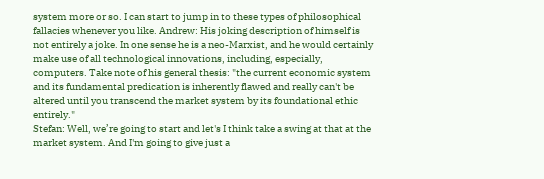system more or so. I can start to jump in to these types of philosophical fallacies whenever you like. Andrew: His joking description of himself is not entirely a joke. In one sense he is a neo-Marxist, and he would certainly make use of all technological innovations, including, especially, computers. Take note of his general thesis: "the current economic system and its fundamental predication is inherently flawed and really can't be altered until you transcend the market system by its foundational ethic entirely."
Stefan: Well, we’re going to start and let's I think take a swing at that at the market system. And I'm going to give just a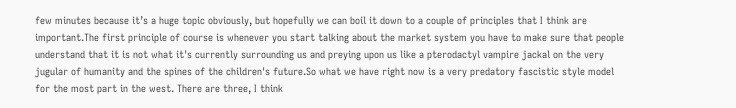few minutes because it’s a huge topic obviously, but hopefully we can boil it down to a couple of principles that I think are important.The first principle of course is whenever you start talking about the market system you have to make sure that people understand that it is not what it's currently surrounding us and preying upon us like a pterodactyl vampire jackal on the very jugular of humanity and the spines of the children's future.So what we have right now is a very predatory fascistic style model for the most part in the west. There are three, I think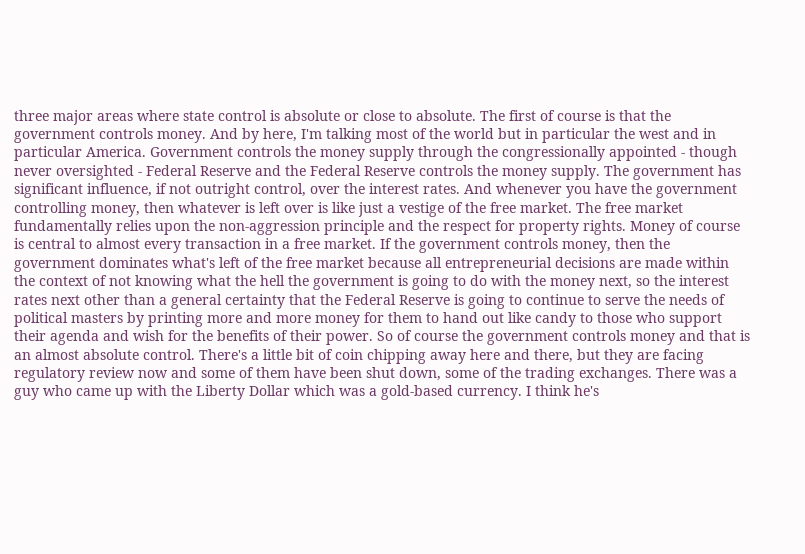three major areas where state control is absolute or close to absolute. The first of course is that the government controls money. And by here, I'm talking most of the world but in particular the west and in particular America. Government controls the money supply through the congressionally appointed - though never oversighted - Federal Reserve and the Federal Reserve controls the money supply. The government has significant influence, if not outright control, over the interest rates. And whenever you have the government controlling money, then whatever is left over is like just a vestige of the free market. The free market fundamentally relies upon the non-aggression principle and the respect for property rights. Money of course is central to almost every transaction in a free market. If the government controls money, then the government dominates what's left of the free market because all entrepreneurial decisions are made within the context of not knowing what the hell the government is going to do with the money next, so the interest rates next other than a general certainty that the Federal Reserve is going to continue to serve the needs of political masters by printing more and more money for them to hand out like candy to those who support their agenda and wish for the benefits of their power. So of course the government controls money and that is an almost absolute control. There's a little bit of coin chipping away here and there, but they are facing regulatory review now and some of them have been shut down, some of the trading exchanges. There was a guy who came up with the Liberty Dollar which was a gold-based currency. I think he's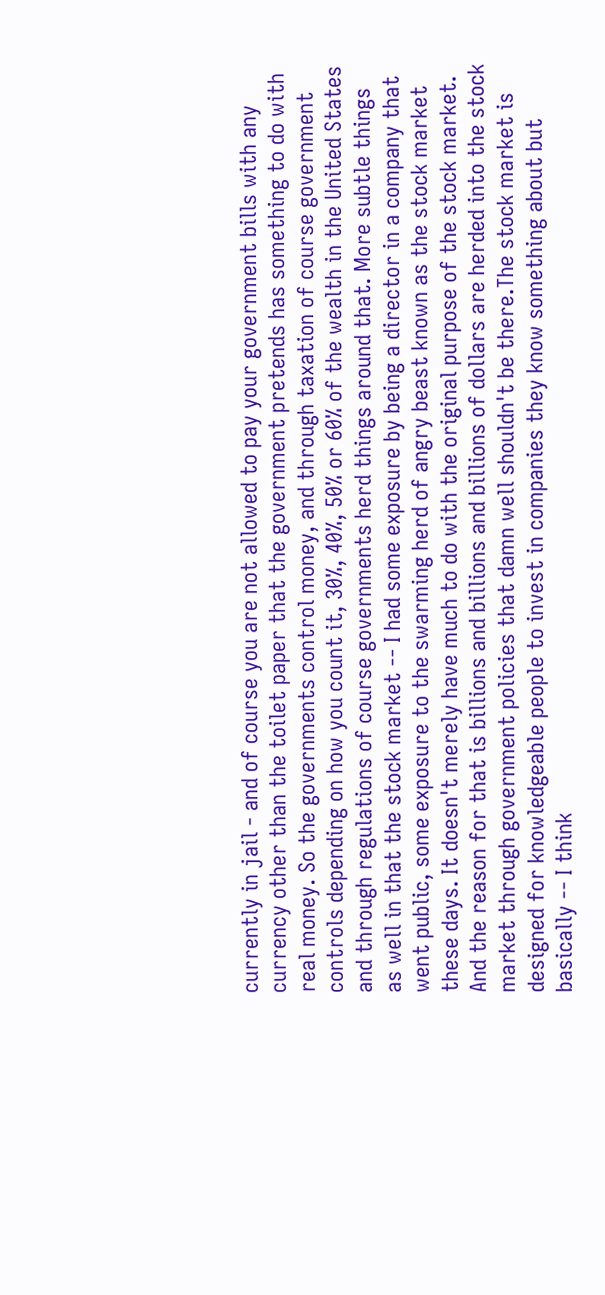currently in jail - and of course you are not allowed to pay your government bills with any currency other than the toilet paper that the government pretends has something to do with real money. So the governments control money, and through taxation of course government controls depending on how you count it, 30%, 40%, 50% or 60% of the wealth in the United States and through regulations of course governments herd things around that. More subtle things as well in that the stock market -- I had some exposure by being a director in a company that went public, some exposure to the swarming herd of angry beast known as the stock market these days. It doesn't merely have much to do with the original purpose of the stock market. And the reason for that is billions and billions and billions of dollars are herded into the stock market through government policies that damn well shouldn't be there.The stock market is designed for knowledgeable people to invest in companies they know something about but basically -- I think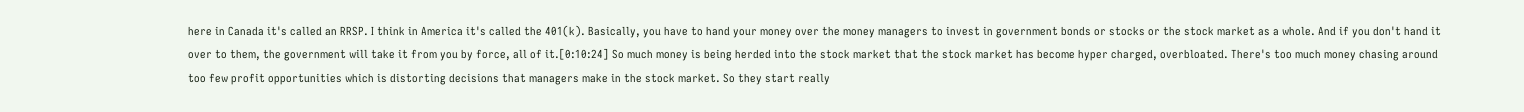here in Canada it's called an RRSP. I think in America it's called the 401(k). Basically, you have to hand your money over the money managers to invest in government bonds or stocks or the stock market as a whole. And if you don't hand it over to them, the government will take it from you by force, all of it.[0:10:24] So much money is being herded into the stock market that the stock market has become hyper charged, overbloated. There's too much money chasing around too few profit opportunities which is distorting decisions that managers make in the stock market. So they start really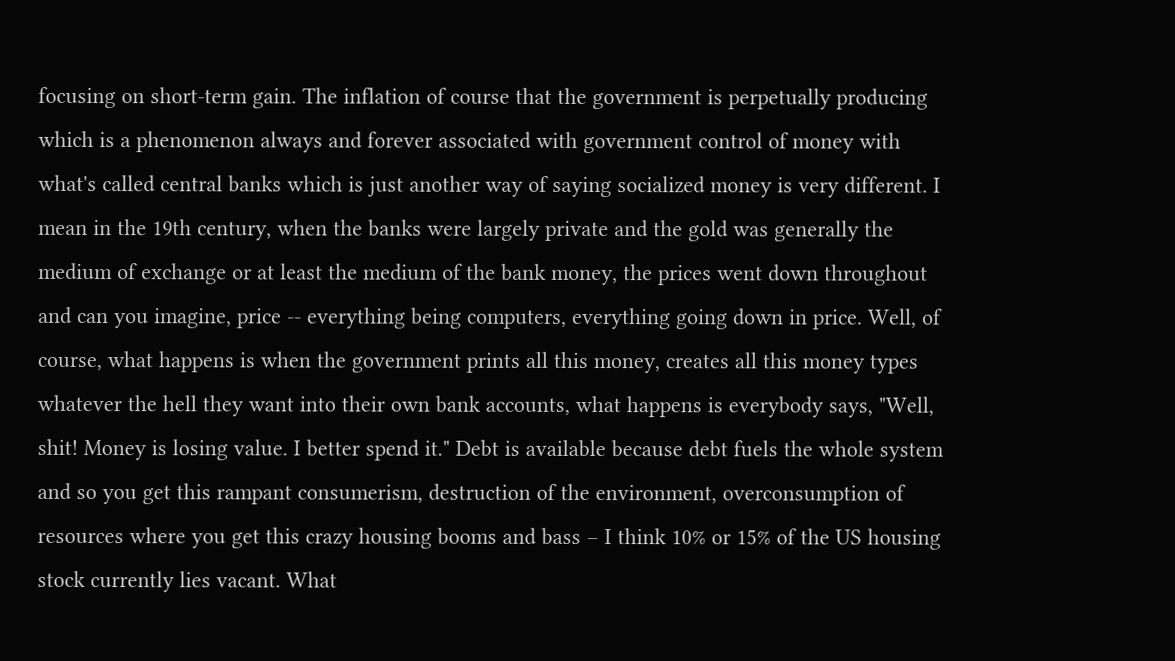focusing on short-term gain. The inflation of course that the government is perpetually producing which is a phenomenon always and forever associated with government control of money with what's called central banks which is just another way of saying socialized money is very different. I mean in the 19th century, when the banks were largely private and the gold was generally the medium of exchange or at least the medium of the bank money, the prices went down throughout and can you imagine, price -- everything being computers, everything going down in price. Well, of course, what happens is when the government prints all this money, creates all this money types whatever the hell they want into their own bank accounts, what happens is everybody says, "Well, shit! Money is losing value. I better spend it." Debt is available because debt fuels the whole system and so you get this rampant consumerism, destruction of the environment, overconsumption of resources where you get this crazy housing booms and bass – I think 10% or 15% of the US housing stock currently lies vacant. What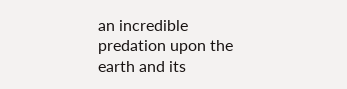an incredible predation upon the earth and its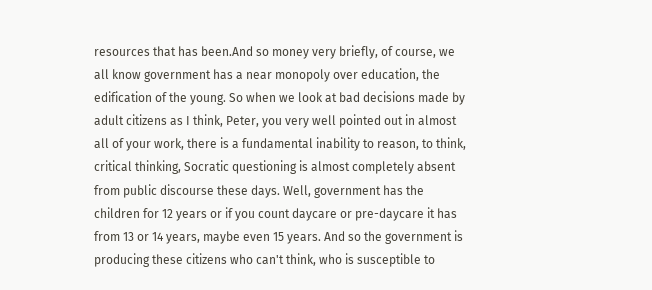resources that has been.And so money very briefly, of course, we all know government has a near monopoly over education, the edification of the young. So when we look at bad decisions made by adult citizens as I think, Peter, you very well pointed out in almost all of your work, there is a fundamental inability to reason, to think, critical thinking, Socratic questioning is almost completely absent from public discourse these days. Well, government has the children for 12 years or if you count daycare or pre-daycare it has from 13 or 14 years, maybe even 15 years. And so the government is producing these citizens who can't think, who is susceptible to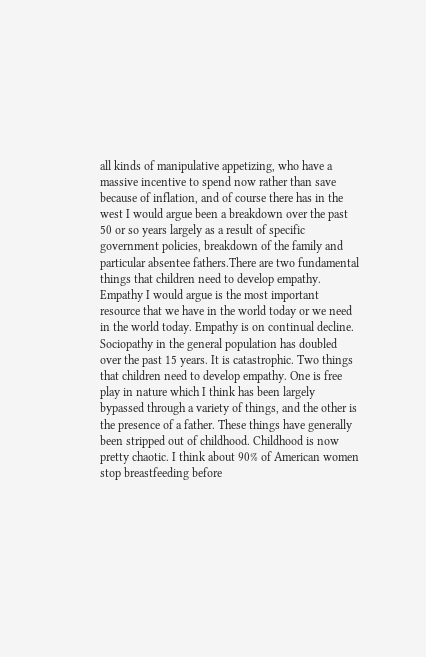all kinds of manipulative appetizing, who have a massive incentive to spend now rather than save because of inflation, and of course there has in the west I would argue been a breakdown over the past 50 or so years largely as a result of specific government policies, breakdown of the family and particular absentee fathers.There are two fundamental things that children need to develop empathy. Empathy I would argue is the most important resource that we have in the world today or we need in the world today. Empathy is on continual decline. Sociopathy in the general population has doubled over the past 15 years. It is catastrophic. Two things that children need to develop empathy. One is free play in nature which I think has been largely bypassed through a variety of things, and the other is the presence of a father. These things have generally been stripped out of childhood. Childhood is now pretty chaotic. I think about 90% of American women stop breastfeeding before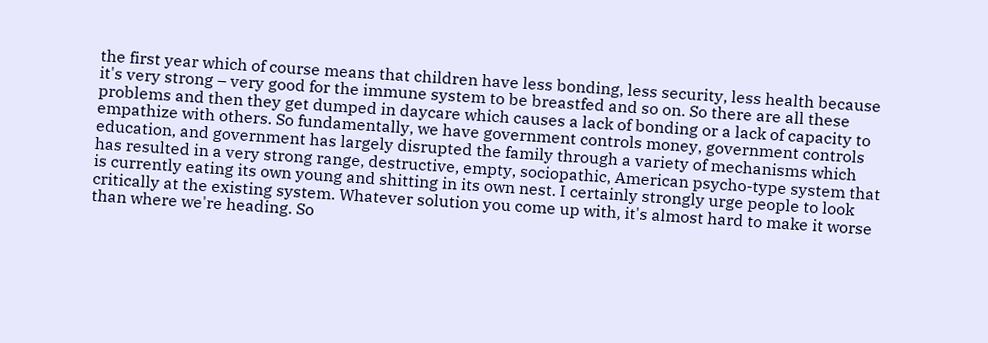the first year which of course means that children have less bonding, less security, less health because it's very strong – very good for the immune system to be breastfed and so on. So there are all these problems and then they get dumped in daycare which causes a lack of bonding or a lack of capacity to empathize with others. So fundamentally, we have government controls money, government controls education, and government has largely disrupted the family through a variety of mechanisms which has resulted in a very strong range, destructive, empty, sociopathic, American psycho-type system that is currently eating its own young and shitting in its own nest. I certainly strongly urge people to look critically at the existing system. Whatever solution you come up with, it's almost hard to make it worse than where we're heading. So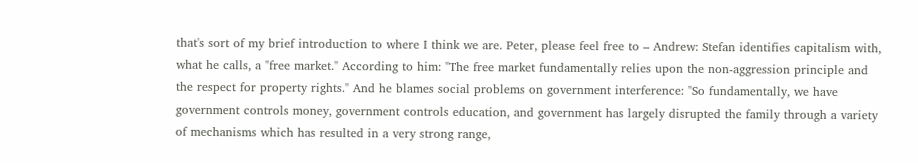that's sort of my brief introduction to where I think we are. Peter, please feel free to – Andrew: Stefan identifies capitalism with, what he calls, a "free market." According to him: "The free market fundamentally relies upon the non-aggression principle and the respect for property rights." And he blames social problems on government interference: "So fundamentally, we have government controls money, government controls education, and government has largely disrupted the family through a variety of mechanisms which has resulted in a very strong range,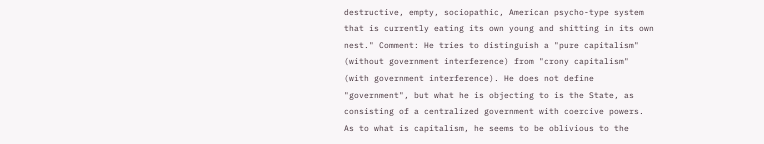destructive, empty, sociopathic, American psycho-type system that is currently eating its own young and shitting in its own nest." Comment: He tries to distinguish a "pure capitalism" (without government interference) from "crony capitalism" (with government interference). He does not define "government", but what he is objecting to is the State, as consisting of a centralized government with coercive powers. As to what is capitalism, he seems to be oblivious to the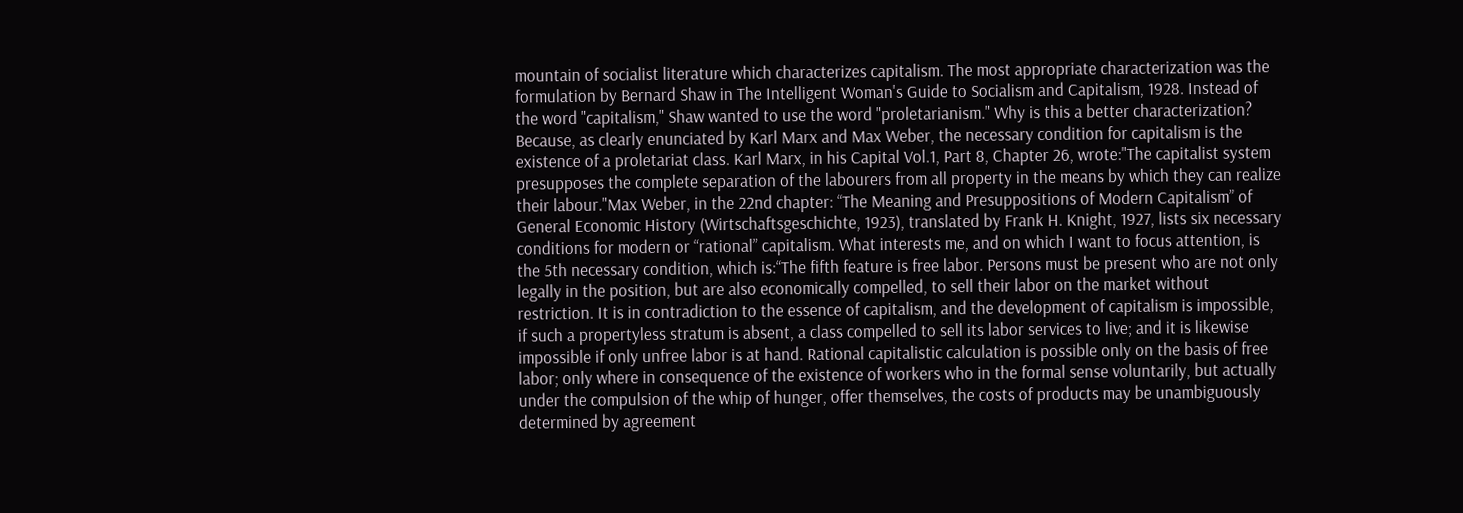mountain of socialist literature which characterizes capitalism. The most appropriate characterization was the formulation by Bernard Shaw in The Intelligent Woman's Guide to Socialism and Capitalism, 1928. Instead of the word "capitalism," Shaw wanted to use the word "proletarianism." Why is this a better characterization? Because, as clearly enunciated by Karl Marx and Max Weber, the necessary condition for capitalism is the existence of a proletariat class. Karl Marx, in his Capital Vol.1, Part 8, Chapter 26, wrote:"The capitalist system presupposes the complete separation of the labourers from all property in the means by which they can realize their labour."Max Weber, in the 22nd chapter: “The Meaning and Presuppositions of Modern Capitalism” of General Economic History (Wirtschaftsgeschichte, 1923), translated by Frank H. Knight, 1927, lists six necessary conditions for modern or “rational” capitalism. What interests me, and on which I want to focus attention, is the 5th necessary condition, which is:“The fifth feature is free labor. Persons must be present who are not only legally in the position, but are also economically compelled, to sell their labor on the market without restriction. It is in contradiction to the essence of capitalism, and the development of capitalism is impossible, if such a propertyless stratum is absent, a class compelled to sell its labor services to live; and it is likewise impossible if only unfree labor is at hand. Rational capitalistic calculation is possible only on the basis of free labor; only where in consequence of the existence of workers who in the formal sense voluntarily, but actually under the compulsion of the whip of hunger, offer themselves, the costs of products may be unambiguously determined by agreement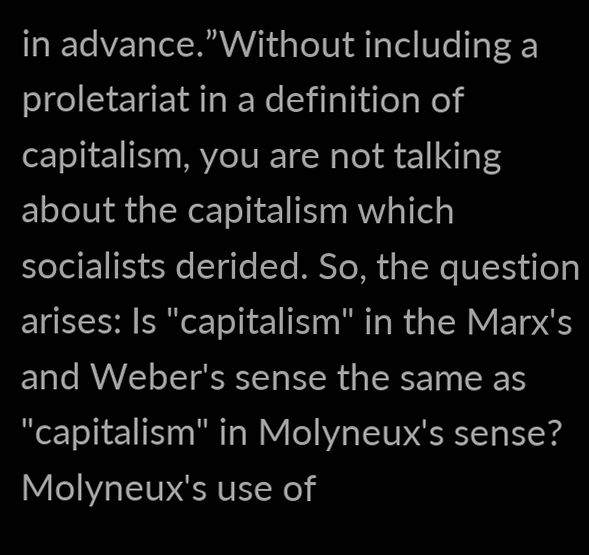in advance.”Without including a proletariat in a definition of capitalism, you are not talking about the capitalism which socialists derided. So, the question arises: Is "capitalism" in the Marx's and Weber's sense the same as "capitalism" in Molyneux's sense? Molyneux's use of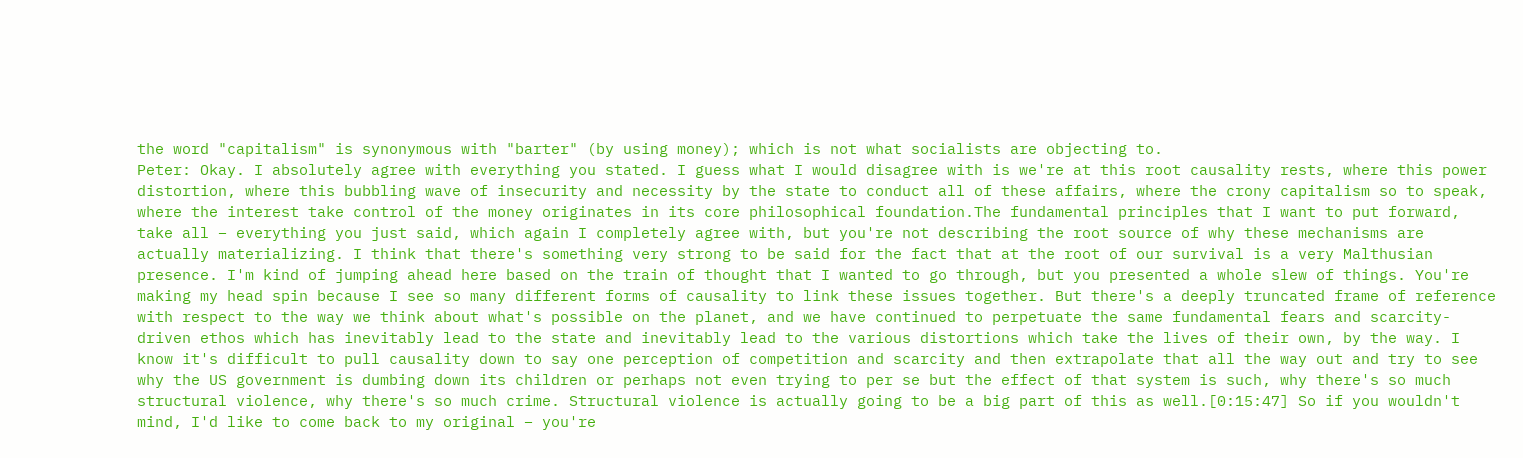the word "capitalism" is synonymous with "barter" (by using money); which is not what socialists are objecting to.
Peter: Okay. I absolutely agree with everything you stated. I guess what I would disagree with is we're at this root causality rests, where this power distortion, where this bubbling wave of insecurity and necessity by the state to conduct all of these affairs, where the crony capitalism so to speak, where the interest take control of the money originates in its core philosophical foundation.The fundamental principles that I want to put forward, take all – everything you just said, which again I completely agree with, but you're not describing the root source of why these mechanisms are actually materializing. I think that there's something very strong to be said for the fact that at the root of our survival is a very Malthusian presence. I'm kind of jumping ahead here based on the train of thought that I wanted to go through, but you presented a whole slew of things. You're making my head spin because I see so many different forms of causality to link these issues together. But there's a deeply truncated frame of reference with respect to the way we think about what's possible on the planet, and we have continued to perpetuate the same fundamental fears and scarcity-driven ethos which has inevitably lead to the state and inevitably lead to the various distortions which take the lives of their own, by the way. I know it's difficult to pull causality down to say one perception of competition and scarcity and then extrapolate that all the way out and try to see why the US government is dumbing down its children or perhaps not even trying to per se but the effect of that system is such, why there's so much structural violence, why there's so much crime. Structural violence is actually going to be a big part of this as well.[0:15:47] So if you wouldn't mind, I'd like to come back to my original – you're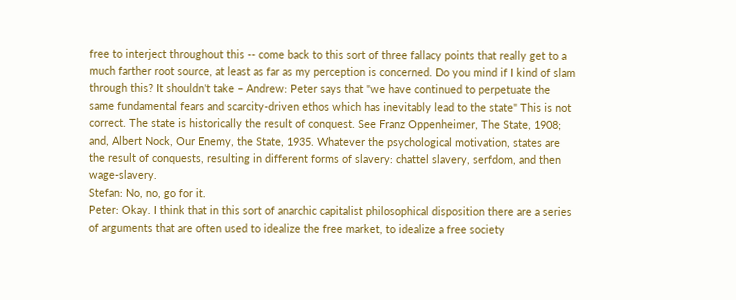free to interject throughout this -- come back to this sort of three fallacy points that really get to a much farther root source, at least as far as my perception is concerned. Do you mind if I kind of slam through this? It shouldn't take – Andrew: Peter says that "we have continued to perpetuate the same fundamental fears and scarcity-driven ethos which has inevitably lead to the state" This is not correct. The state is historically the result of conquest. See Franz Oppenheimer, The State, 1908; and, Albert Nock, Our Enemy, the State, 1935. Whatever the psychological motivation, states are the result of conquests, resulting in different forms of slavery: chattel slavery, serfdom, and then wage-slavery.
Stefan: No, no, go for it.
Peter: Okay. I think that in this sort of anarchic capitalist philosophical disposition there are a series of arguments that are often used to idealize the free market, to idealize a free society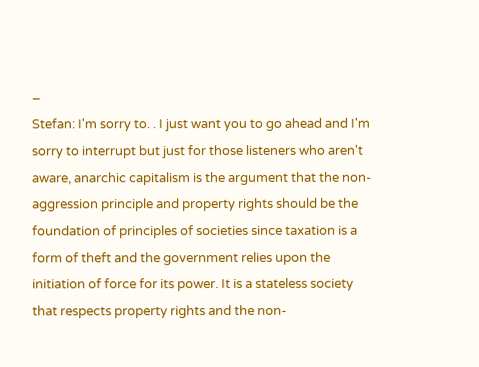–
Stefan: I'm sorry to. . I just want you to go ahead and I'm sorry to interrupt but just for those listeners who aren't aware, anarchic capitalism is the argument that the non-aggression principle and property rights should be the foundation of principles of societies since taxation is a form of theft and the government relies upon the initiation of force for its power. It is a stateless society that respects property rights and the non-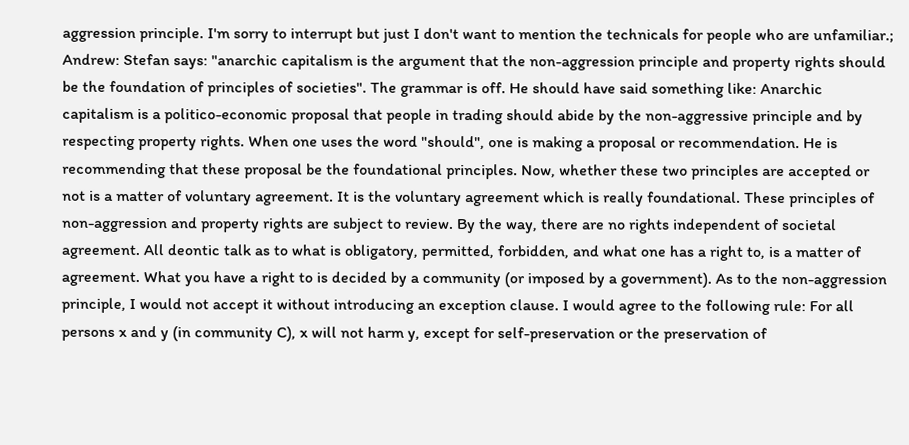aggression principle. I'm sorry to interrupt but just I don't want to mention the technicals for people who are unfamiliar.; Andrew: Stefan says: "anarchic capitalism is the argument that the non-aggression principle and property rights should be the foundation of principles of societies". The grammar is off. He should have said something like: Anarchic capitalism is a politico-economic proposal that people in trading should abide by the non-aggressive principle and by respecting property rights. When one uses the word "should", one is making a proposal or recommendation. He is recommending that these proposal be the foundational principles. Now, whether these two principles are accepted or not is a matter of voluntary agreement. It is the voluntary agreement which is really foundational. These principles of non-aggression and property rights are subject to review. By the way, there are no rights independent of societal agreement. All deontic talk as to what is obligatory, permitted, forbidden, and what one has a right to, is a matter of agreement. What you have a right to is decided by a community (or imposed by a government). As to the non-aggression principle, I would not accept it without introducing an exception clause. I would agree to the following rule: For all persons x and y (in community C), x will not harm y, except for self-preservation or the preservation of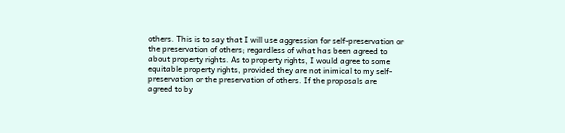others. This is to say that I will use aggression for self-preservation or the preservation of others; regardless of what has been agreed to about property rights. As to property rights, I would agree to some equitable property rights, provided they are not inimical to my self-preservation or the preservation of others. If the proposals are agreed to by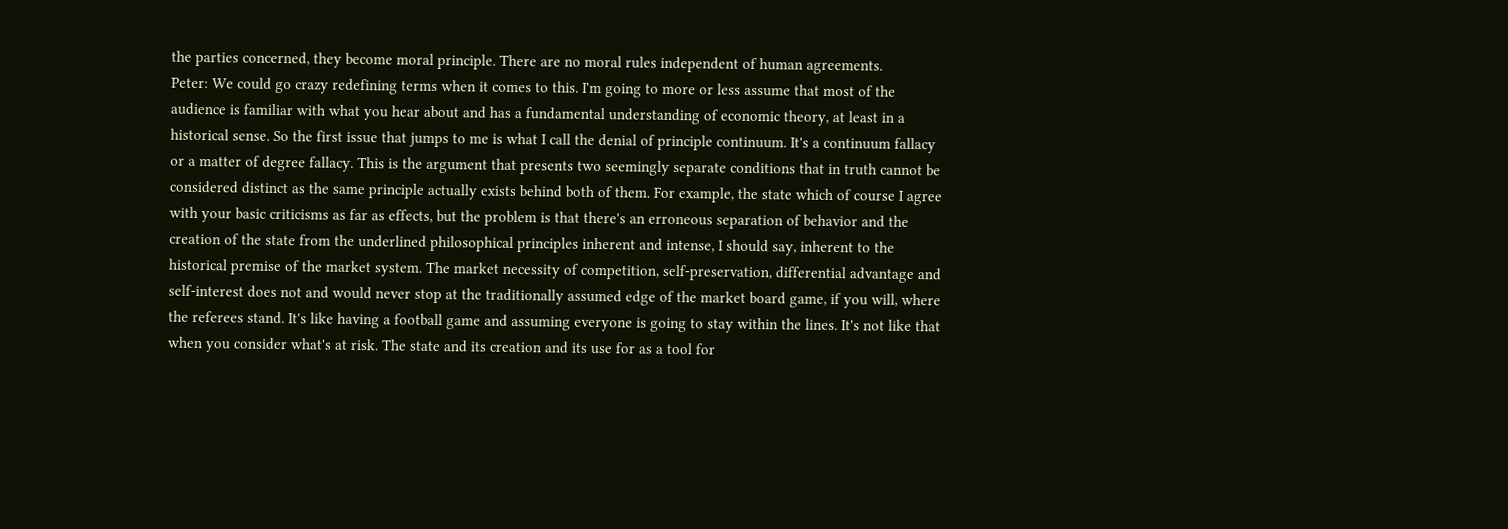the parties concerned, they become moral principle. There are no moral rules independent of human agreements.
Peter: We could go crazy redefining terms when it comes to this. I'm going to more or less assume that most of the audience is familiar with what you hear about and has a fundamental understanding of economic theory, at least in a historical sense. So the first issue that jumps to me is what I call the denial of principle continuum. It's a continuum fallacy or a matter of degree fallacy. This is the argument that presents two seemingly separate conditions that in truth cannot be considered distinct as the same principle actually exists behind both of them. For example, the state which of course I agree with your basic criticisms as far as effects, but the problem is that there's an erroneous separation of behavior and the creation of the state from the underlined philosophical principles inherent and intense, I should say, inherent to the historical premise of the market system. The market necessity of competition, self-preservation, differential advantage and self-interest does not and would never stop at the traditionally assumed edge of the market board game, if you will, where the referees stand. It's like having a football game and assuming everyone is going to stay within the lines. It's not like that when you consider what's at risk. The state and its creation and its use for as a tool for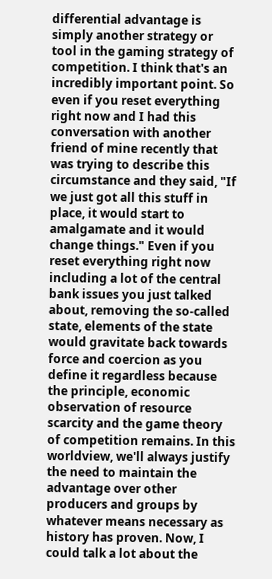differential advantage is simply another strategy or tool in the gaming strategy of competition. I think that's an incredibly important point. So even if you reset everything right now and I had this conversation with another friend of mine recently that was trying to describe this circumstance and they said, "If we just got all this stuff in place, it would start to amalgamate and it would change things." Even if you reset everything right now including a lot of the central bank issues you just talked about, removing the so-called state, elements of the state would gravitate back towards force and coercion as you define it regardless because the principle, economic observation of resource scarcity and the game theory of competition remains. In this worldview, we'll always justify the need to maintain the advantage over other producers and groups by whatever means necessary as history has proven. Now, I could talk a lot about the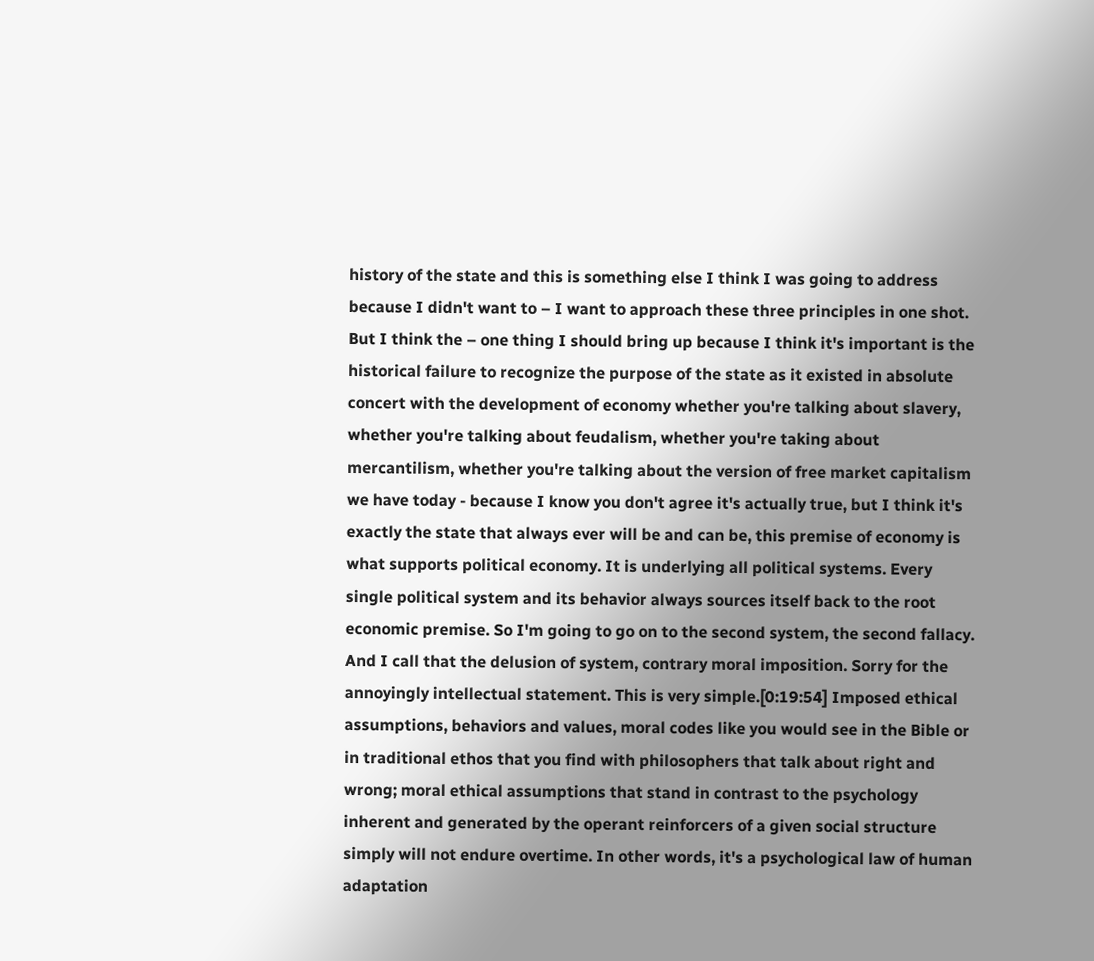history of the state and this is something else I think I was going to address because I didn't want to – I want to approach these three principles in one shot. But I think the – one thing I should bring up because I think it's important is the historical failure to recognize the purpose of the state as it existed in absolute concert with the development of economy whether you're talking about slavery, whether you're talking about feudalism, whether you're taking about mercantilism, whether you're talking about the version of free market capitalism we have today - because I know you don't agree it's actually true, but I think it's exactly the state that always ever will be and can be, this premise of economy is what supports political economy. It is underlying all political systems. Every single political system and its behavior always sources itself back to the root economic premise. So I'm going to go on to the second system, the second fallacy. And I call that the delusion of system, contrary moral imposition. Sorry for the annoyingly intellectual statement. This is very simple.[0:19:54] Imposed ethical assumptions, behaviors and values, moral codes like you would see in the Bible or in traditional ethos that you find with philosophers that talk about right and wrong; moral ethical assumptions that stand in contrast to the psychology inherent and generated by the operant reinforcers of a given social structure simply will not endure overtime. In other words, it's a psychological law of human adaptation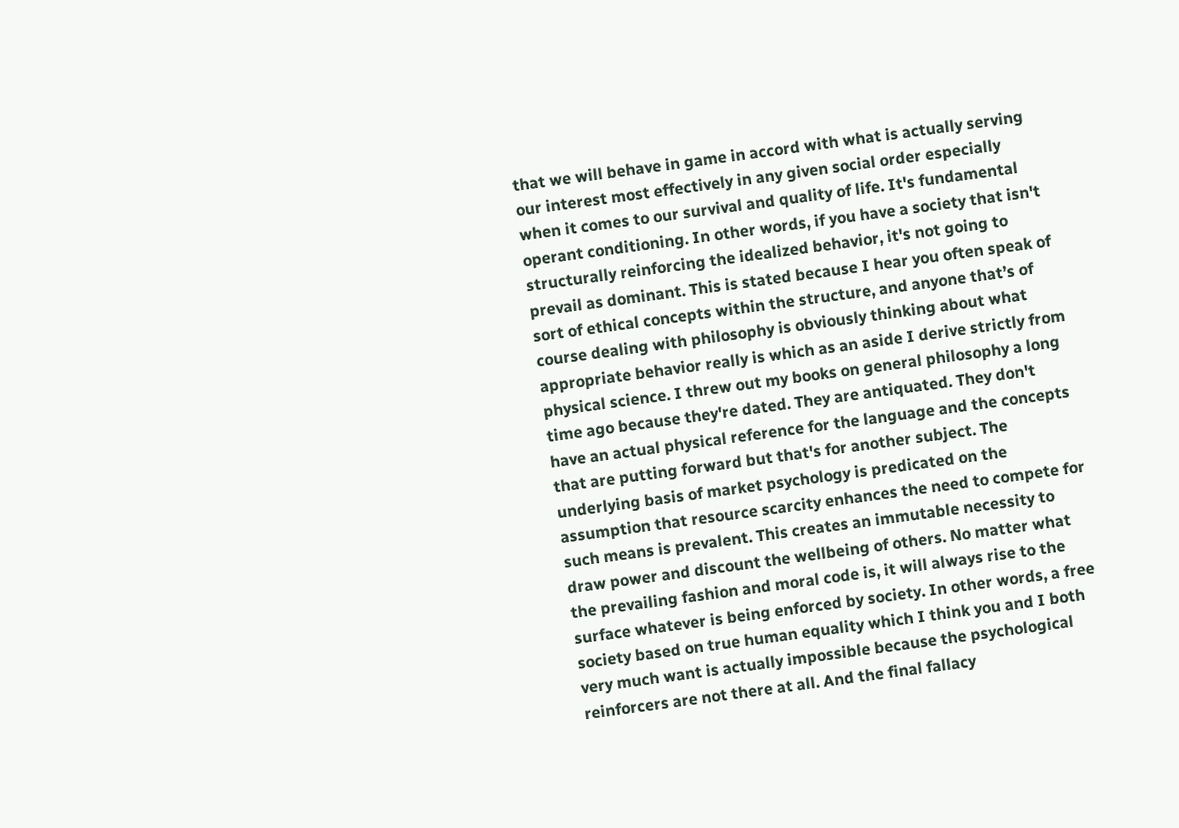that we will behave in game in accord with what is actually serving our interest most effectively in any given social order especially when it comes to our survival and quality of life. It's fundamental operant conditioning. In other words, if you have a society that isn't structurally reinforcing the idealized behavior, it's not going to prevail as dominant. This is stated because I hear you often speak of sort of ethical concepts within the structure, and anyone that’s of course dealing with philosophy is obviously thinking about what appropriate behavior really is which as an aside I derive strictly from physical science. I threw out my books on general philosophy a long time ago because they're dated. They are antiquated. They don't have an actual physical reference for the language and the concepts that are putting forward but that's for another subject. The underlying basis of market psychology is predicated on the assumption that resource scarcity enhances the need to compete for such means is prevalent. This creates an immutable necessity to draw power and discount the wellbeing of others. No matter what the prevailing fashion and moral code is, it will always rise to the surface whatever is being enforced by society. In other words, a free society based on true human equality which I think you and I both very much want is actually impossible because the psychological reinforcers are not there at all. And the final fallacy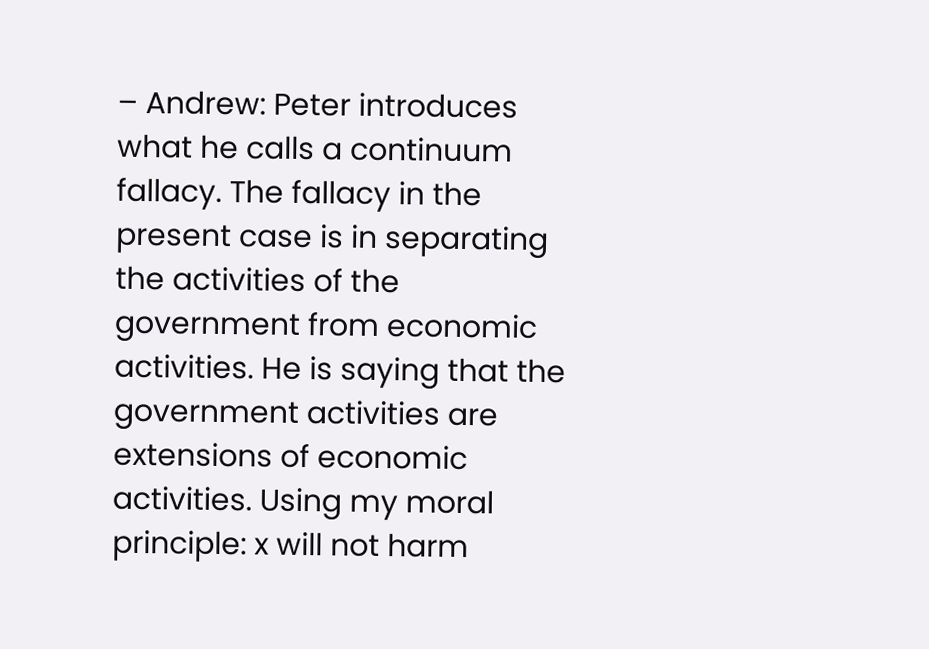– Andrew: Peter introduces what he calls a continuum fallacy. The fallacy in the present case is in separating the activities of the government from economic activities. He is saying that the government activities are extensions of economic activities. Using my moral principle: x will not harm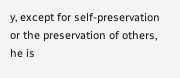y, except for self-preservation or the preservation of others, he is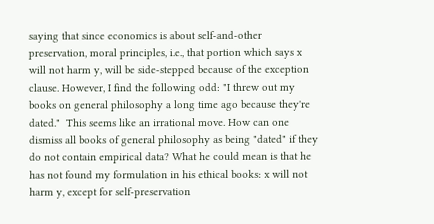saying that since economics is about self-and-other preservation, moral principles, i.e., that portion which says x will not harm y, will be side-stepped because of the exception clause. However, I find the following odd: "I threw out my books on general philosophy a long time ago because they're dated."  This seems like an irrational move. How can one dismiss all books of general philosophy as being "dated" if they do not contain empirical data? What he could mean is that he has not found my formulation in his ethical books: x will not harm y, except for self-preservation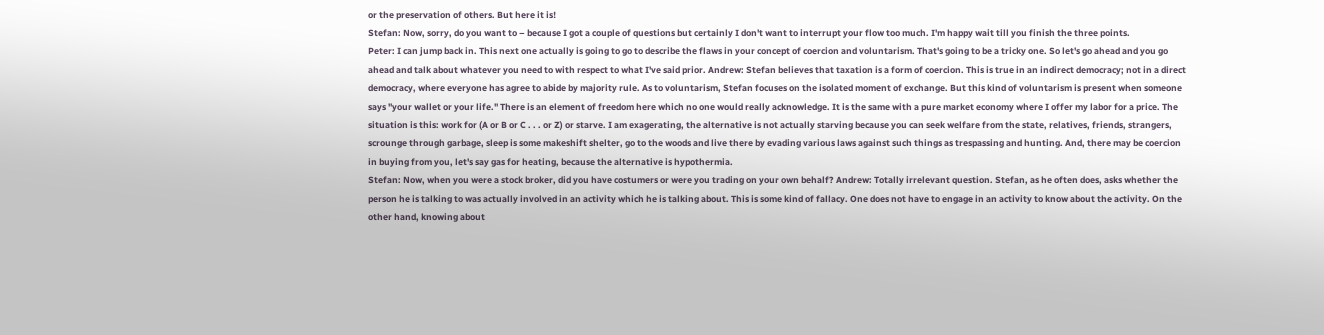or the preservation of others. But here it is!
Stefan: Now, sorry, do you want to – because I got a couple of questions but certainly I don't want to interrupt your flow too much. I'm happy wait till you finish the three points.
Peter: I can jump back in. This next one actually is going to go to describe the flaws in your concept of coercion and voluntarism. That's going to be a tricky one. So let's go ahead and you go ahead and talk about whatever you need to with respect to what I've said prior. Andrew: Stefan believes that taxation is a form of coercion. This is true in an indirect democracy; not in a direct democracy, where everyone has agree to abide by majority rule. As to voluntarism, Stefan focuses on the isolated moment of exchange. But this kind of voluntarism is present when someone says "your wallet or your life." There is an element of freedom here which no one would really acknowledge. It is the same with a pure market economy where I offer my labor for a price. The situation is this: work for (A or B or C . . . or Z) or starve. I am exagerating, the alternative is not actually starving because you can seek welfare from the state, relatives, friends, strangers, scrounge through garbage, sleep is some makeshift shelter, go to the woods and live there by evading various laws against such things as trespassing and hunting. And, there may be coercion in buying from you, let's say gas for heating, because the alternative is hypothermia.
Stefan: Now, when you were a stock broker, did you have costumers or were you trading on your own behalf? Andrew: Totally irrelevant question. Stefan, as he often does, asks whether the person he is talking to was actually involved in an activity which he is talking about. This is some kind of fallacy. One does not have to engage in an activity to know about the activity. On the other hand, knowing about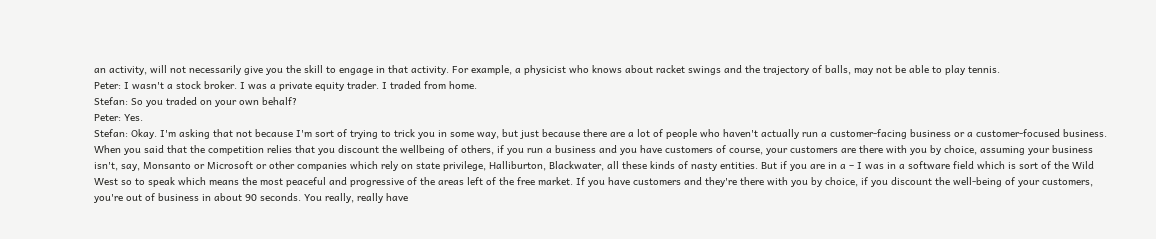an activity, will not necessarily give you the skill to engage in that activity. For example, a physicist who knows about racket swings and the trajectory of balls, may not be able to play tennis.
Peter: I wasn't a stock broker. I was a private equity trader. I traded from home.
Stefan: So you traded on your own behalf?
Peter: Yes.
Stefan: Okay. I'm asking that not because I'm sort of trying to trick you in some way, but just because there are a lot of people who haven't actually run a customer-facing business or a customer-focused business. When you said that the competition relies that you discount the wellbeing of others, if you run a business and you have customers of course, your customers are there with you by choice, assuming your business isn't, say, Monsanto or Microsoft or other companies which rely on state privilege, Halliburton, Blackwater, all these kinds of nasty entities. But if you are in a – I was in a software field which is sort of the Wild West so to speak which means the most peaceful and progressive of the areas left of the free market. If you have customers and they're there with you by choice, if you discount the well-being of your customers, you're out of business in about 90 seconds. You really, really have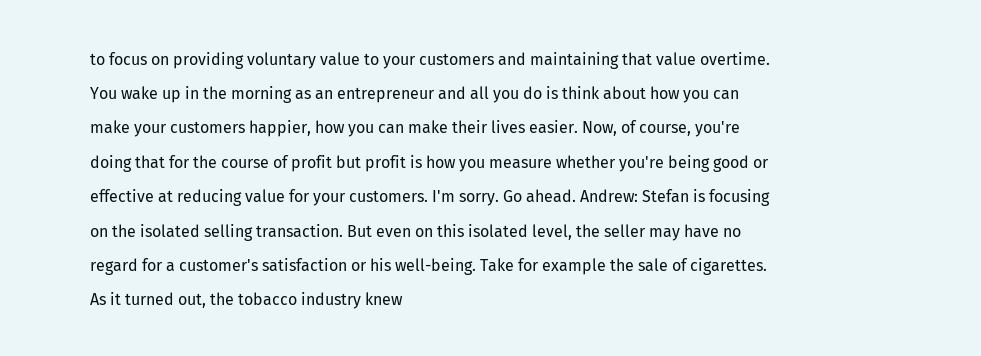to focus on providing voluntary value to your customers and maintaining that value overtime. You wake up in the morning as an entrepreneur and all you do is think about how you can make your customers happier, how you can make their lives easier. Now, of course, you're doing that for the course of profit but profit is how you measure whether you're being good or effective at reducing value for your customers. I'm sorry. Go ahead. Andrew: Stefan is focusing on the isolated selling transaction. But even on this isolated level, the seller may have no regard for a customer's satisfaction or his well-being. Take for example the sale of cigarettes. As it turned out, the tobacco industry knew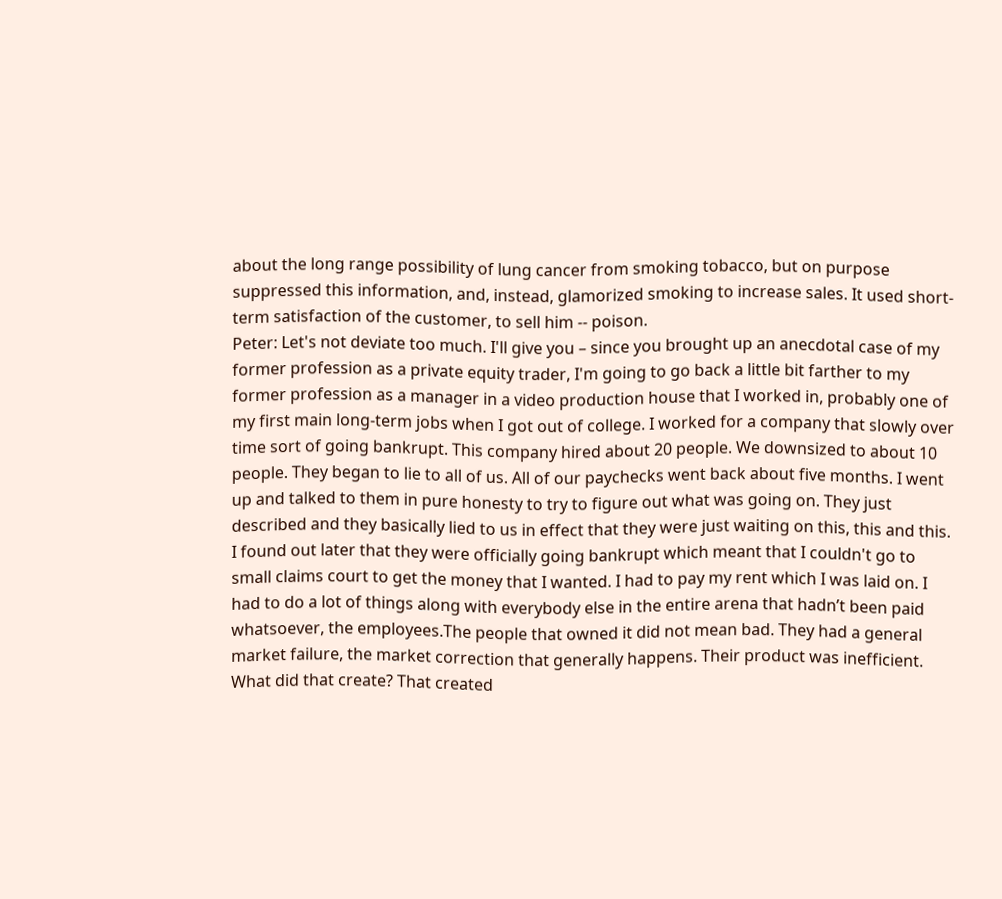about the long range possibility of lung cancer from smoking tobacco, but on purpose suppressed this information, and, instead, glamorized smoking to increase sales. It used short-term satisfaction of the customer, to sell him -- poison.
Peter: Let's not deviate too much. I'll give you – since you brought up an anecdotal case of my former profession as a private equity trader, I'm going to go back a little bit farther to my former profession as a manager in a video production house that I worked in, probably one of my first main long-term jobs when I got out of college. I worked for a company that slowly over time sort of going bankrupt. This company hired about 20 people. We downsized to about 10 people. They began to lie to all of us. All of our paychecks went back about five months. I went up and talked to them in pure honesty to try to figure out what was going on. They just described and they basically lied to us in effect that they were just waiting on this, this and this. I found out later that they were officially going bankrupt which meant that I couldn't go to small claims court to get the money that I wanted. I had to pay my rent which I was laid on. I had to do a lot of things along with everybody else in the entire arena that hadn’t been paid whatsoever, the employees.The people that owned it did not mean bad. They had a general market failure, the market correction that generally happens. Their product was inefficient. What did that create? That created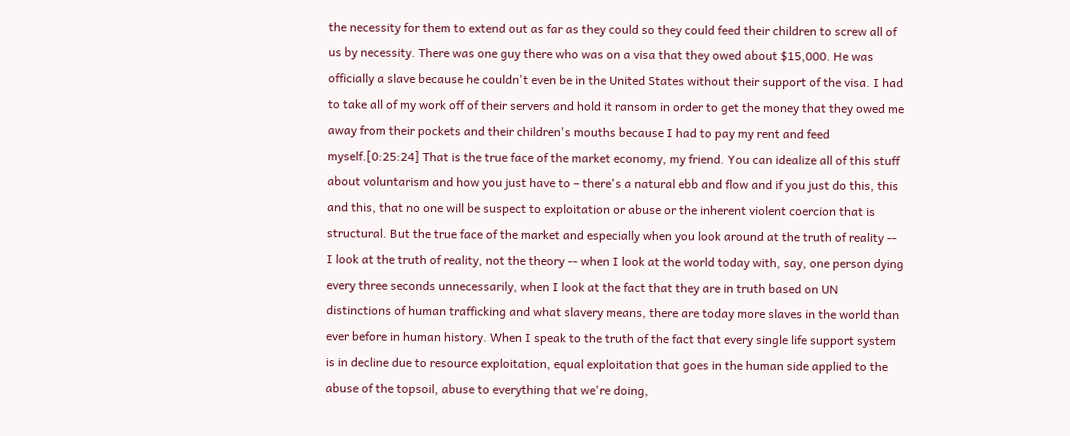the necessity for them to extend out as far as they could so they could feed their children to screw all of us by necessity. There was one guy there who was on a visa that they owed about $15,000. He was officially a slave because he couldn't even be in the United States without their support of the visa. I had to take all of my work off of their servers and hold it ransom in order to get the money that they owed me away from their pockets and their children's mouths because I had to pay my rent and feed myself.[0:25:24] That is the true face of the market economy, my friend. You can idealize all of this stuff about voluntarism and how you just have to – there's a natural ebb and flow and if you just do this, this and this, that no one will be suspect to exploitation or abuse or the inherent violent coercion that is structural. But the true face of the market and especially when you look around at the truth of reality -- I look at the truth of reality, not the theory -- when I look at the world today with, say, one person dying every three seconds unnecessarily, when I look at the fact that they are in truth based on UN distinctions of human trafficking and what slavery means, there are today more slaves in the world than ever before in human history. When I speak to the truth of the fact that every single life support system is in decline due to resource exploitation, equal exploitation that goes in the human side applied to the abuse of the topsoil, abuse to everything that we're doing,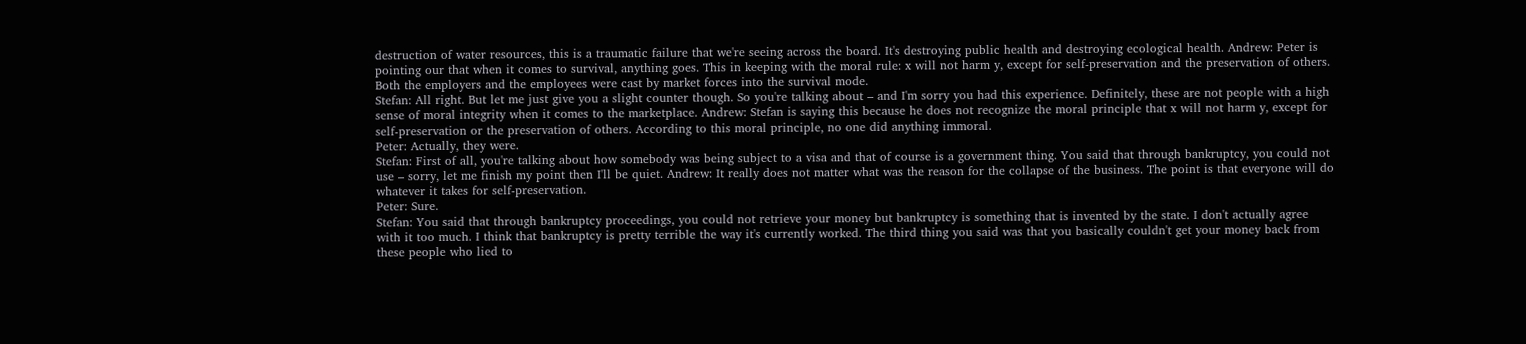destruction of water resources, this is a traumatic failure that we're seeing across the board. It's destroying public health and destroying ecological health. Andrew: Peter is pointing our that when it comes to survival, anything goes. This in keeping with the moral rule: x will not harm y, except for self-preservation and the preservation of others. Both the employers and the employees were cast by market forces into the survival mode.
Stefan: All right. But let me just give you a slight counter though. So you're talking about – and I'm sorry you had this experience. Definitely, these are not people with a high sense of moral integrity when it comes to the marketplace. Andrew: Stefan is saying this because he does not recognize the moral principle that x will not harm y, except for self-preservation or the preservation of others. According to this moral principle, no one did anything immoral.
Peter: Actually, they were.
Stefan: First of all, you're talking about how somebody was being subject to a visa and that of course is a government thing. You said that through bankruptcy, you could not use – sorry, let me finish my point then I'll be quiet. Andrew: It really does not matter what was the reason for the collapse of the business. The point is that everyone will do whatever it takes for self-preservation.
Peter: Sure.
Stefan: You said that through bankruptcy proceedings, you could not retrieve your money but bankruptcy is something that is invented by the state. I don't actually agree with it too much. I think that bankruptcy is pretty terrible the way it's currently worked. The third thing you said was that you basically couldn't get your money back from these people who lied to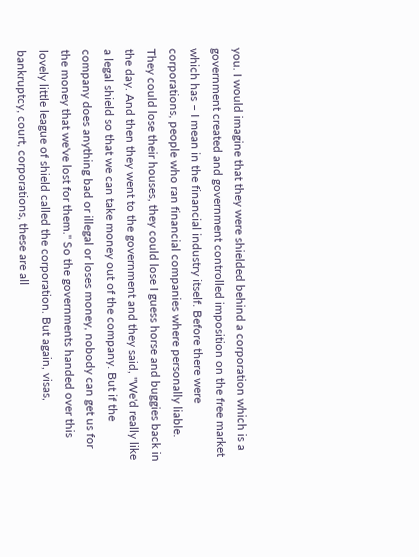you. I would imagine that they were shielded behind a corporation which is a government created and government controlled imposition on the free market which has – I mean in the financial industry itself. Before there were corporations, people who ran financial companies where personally liable. They could lose their houses, they could lose I guess horse and buggies back in the day. And then they went to the government and they said, "We'd really like a legal shield so that we can take money out of the company. But if the company does anything bad or illegal or loses money, nobody can get us for the money that we've lost for them." So the governments handed over this lovely little league of shield called the corporation. But again, visas, bankruptcy, court, corporations, these are all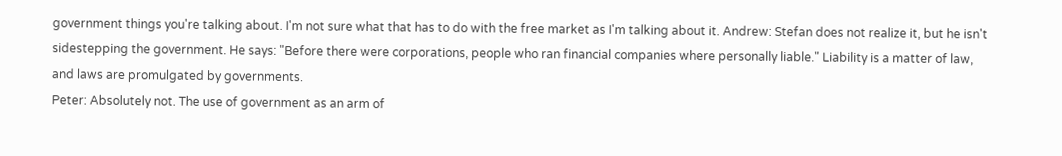government things you're talking about. I'm not sure what that has to do with the free market as I'm talking about it. Andrew: Stefan does not realize it, but he isn't sidestepping the government. He says: "Before there were corporations, people who ran financial companies where personally liable." Liability is a matter of law, and laws are promulgated by governments.
Peter: Absolutely not. The use of government as an arm of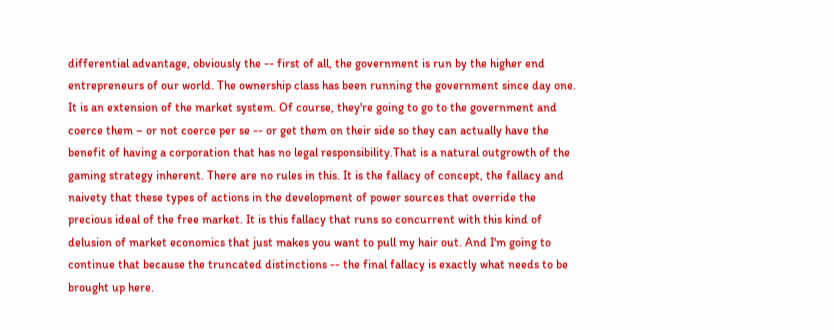differential advantage, obviously the -- first of all, the government is run by the higher end entrepreneurs of our world. The ownership class has been running the government since day one. It is an extension of the market system. Of course, they're going to go to the government and coerce them – or not coerce per se -- or get them on their side so they can actually have the benefit of having a corporation that has no legal responsibility.That is a natural outgrowth of the gaming strategy inherent. There are no rules in this. It is the fallacy of concept, the fallacy and naivety that these types of actions in the development of power sources that override the precious ideal of the free market. It is this fallacy that runs so concurrent with this kind of delusion of market economics that just makes you want to pull my hair out. And I'm going to continue that because the truncated distinctions -- the final fallacy is exactly what needs to be brought up here.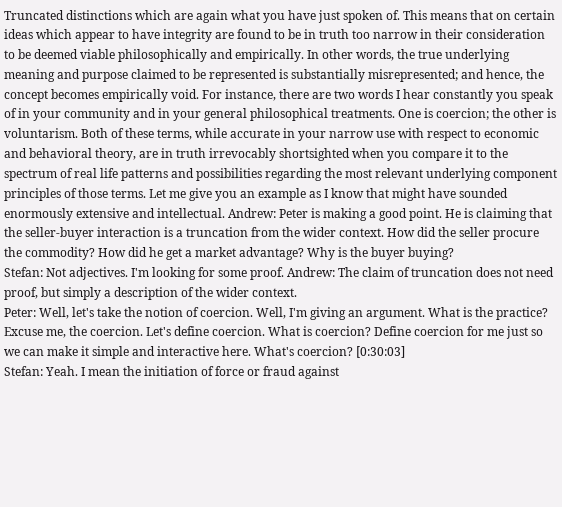Truncated distinctions which are again what you have just spoken of. This means that on certain ideas which appear to have integrity are found to be in truth too narrow in their consideration to be deemed viable philosophically and empirically. In other words, the true underlying meaning and purpose claimed to be represented is substantially misrepresented; and hence, the concept becomes empirically void. For instance, there are two words I hear constantly you speak of in your community and in your general philosophical treatments. One is coercion; the other is voluntarism. Both of these terms, while accurate in your narrow use with respect to economic and behavioral theory, are in truth irrevocably shortsighted when you compare it to the spectrum of real life patterns and possibilities regarding the most relevant underlying component principles of those terms. Let me give you an example as I know that might have sounded enormously extensive and intellectual. Andrew: Peter is making a good point. He is claiming that the seller-buyer interaction is a truncation from the wider context. How did the seller procure the commodity? How did he get a market advantage? Why is the buyer buying?
Stefan: Not adjectives. I'm looking for some proof. Andrew: The claim of truncation does not need proof, but simply a description of the wider context.
Peter: Well, let's take the notion of coercion. Well, I'm giving an argument. What is the practice? Excuse me, the coercion. Let's define coercion. What is coercion? Define coercion for me just so we can make it simple and interactive here. What's coercion? [0:30:03]
Stefan: Yeah. I mean the initiation of force or fraud against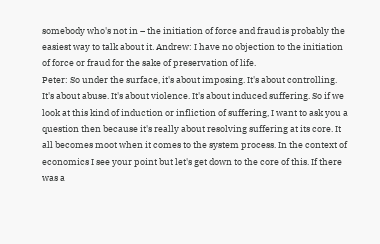somebody who's not in – the initiation of force and fraud is probably the easiest way to talk about it. Andrew: I have no objection to the initiation of force or fraud for the sake of preservation of life.
Peter: So under the surface, it's about imposing. It's about controlling. It's about abuse. It's about violence. It's about induced suffering. So if we look at this kind of induction or infliction of suffering, I want to ask you a question then because it's really about resolving suffering at its core. It all becomes moot when it comes to the system process. In the context of economics I see your point but let's get down to the core of this. If there was a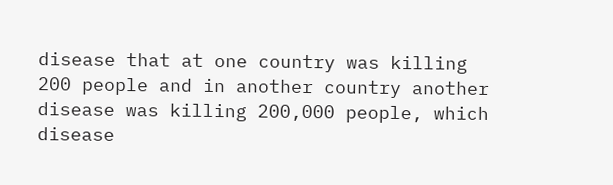disease that at one country was killing 200 people and in another country another disease was killing 200,000 people, which disease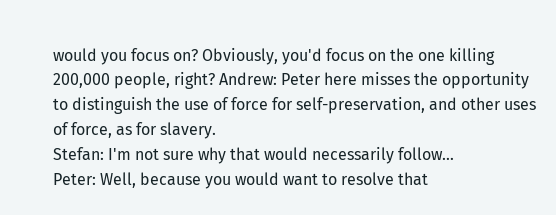would you focus on? Obviously, you'd focus on the one killing 200,000 people, right? Andrew: Peter here misses the opportunity to distinguish the use of force for self-preservation, and other uses of force, as for slavery.
Stefan: I'm not sure why that would necessarily follow…
Peter: Well, because you would want to resolve that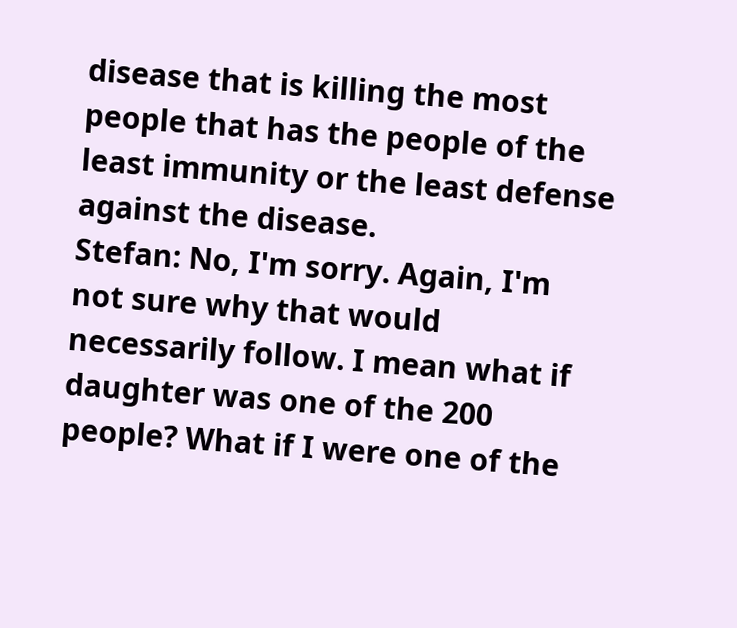disease that is killing the most people that has the people of the least immunity or the least defense against the disease.
Stefan: No, I'm sorry. Again, I'm not sure why that would necessarily follow. I mean what if daughter was one of the 200 people? What if I were one of the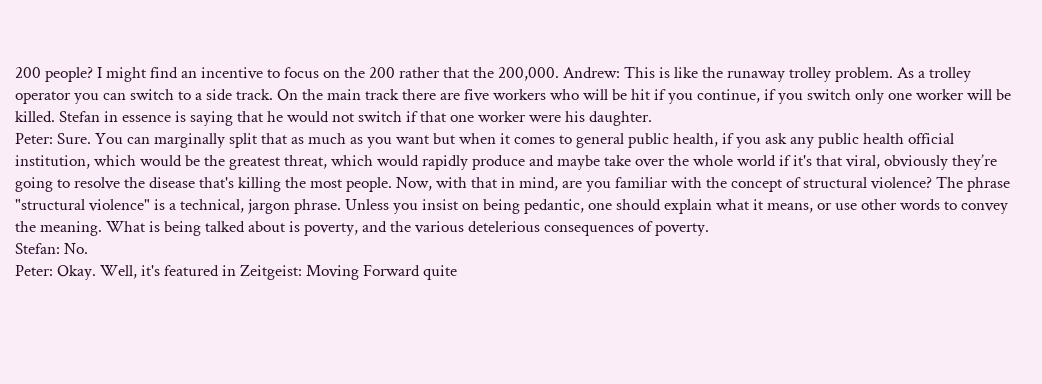200 people? I might find an incentive to focus on the 200 rather that the 200,000. Andrew: This is like the runaway trolley problem. As a trolley operator you can switch to a side track. On the main track there are five workers who will be hit if you continue, if you switch only one worker will be killed. Stefan in essence is saying that he would not switch if that one worker were his daughter.
Peter: Sure. You can marginally split that as much as you want but when it comes to general public health, if you ask any public health official institution, which would be the greatest threat, which would rapidly produce and maybe take over the whole world if it's that viral, obviously they’re going to resolve the disease that's killing the most people. Now, with that in mind, are you familiar with the concept of structural violence? The phrase "structural violence" is a technical, jargon phrase. Unless you insist on being pedantic, one should explain what it means, or use other words to convey the meaning. What is being talked about is poverty, and the various detelerious consequences of poverty.
Stefan: No.
Peter: Okay. Well, it's featured in Zeitgeist: Moving Forward quite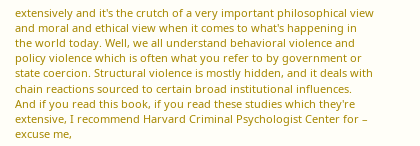extensively and it's the crutch of a very important philosophical view and moral and ethical view when it comes to what's happening in the world today. Well, we all understand behavioral violence and policy violence which is often what you refer to by government or state coercion. Structural violence is mostly hidden, and it deals with chain reactions sourced to certain broad institutional influences. And if you read this book, if you read these studies which they're extensive, I recommend Harvard Criminal Psychologist Center for – excuse me,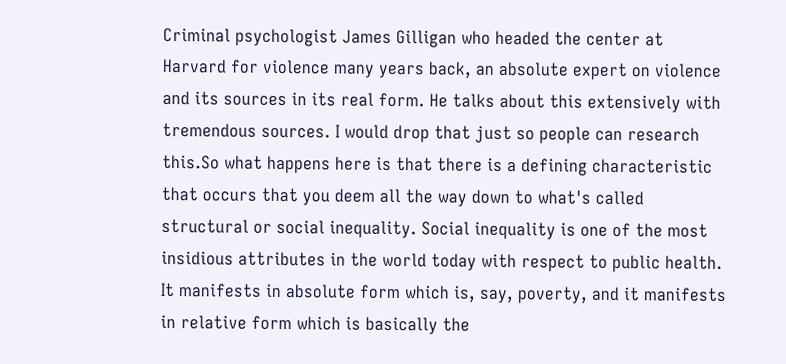Criminal psychologist James Gilligan who headed the center at Harvard for violence many years back, an absolute expert on violence and its sources in its real form. He talks about this extensively with tremendous sources. I would drop that just so people can research this.So what happens here is that there is a defining characteristic that occurs that you deem all the way down to what's called structural or social inequality. Social inequality is one of the most insidious attributes in the world today with respect to public health. It manifests in absolute form which is, say, poverty, and it manifests in relative form which is basically the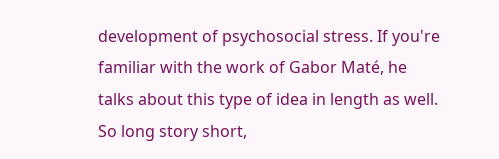development of psychosocial stress. If you're familiar with the work of Gabor Maté, he talks about this type of idea in length as well. So long story short,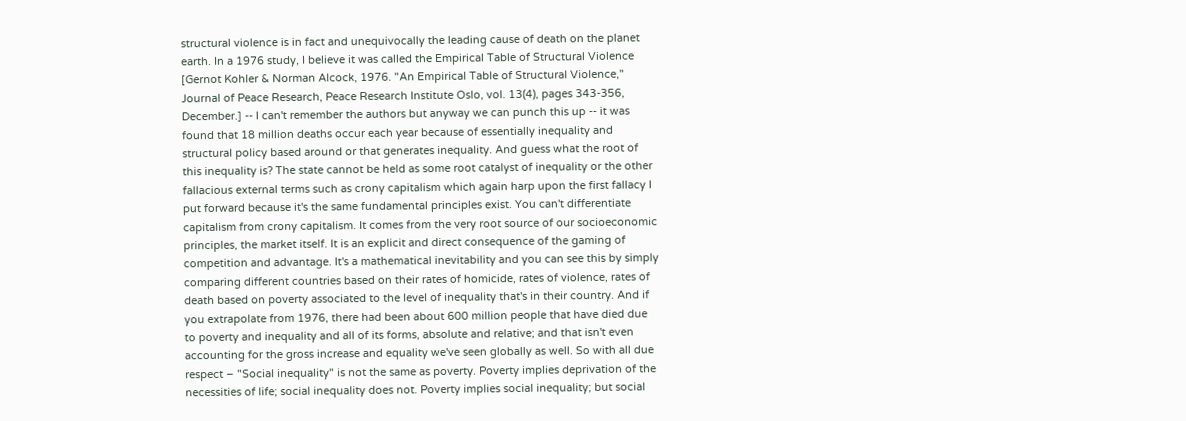structural violence is in fact and unequivocally the leading cause of death on the planet earth. In a 1976 study, I believe it was called the Empirical Table of Structural Violence [Gernot Kohler & Norman Alcock, 1976. "An Empirical Table of Structural Violence," Journal of Peace Research, Peace Research Institute Oslo, vol. 13(4), pages 343-356, December.] -- I can't remember the authors but anyway we can punch this up -- it was found that 18 million deaths occur each year because of essentially inequality and structural policy based around or that generates inequality. And guess what the root of this inequality is? The state cannot be held as some root catalyst of inequality or the other fallacious external terms such as crony capitalism which again harp upon the first fallacy I put forward because it's the same fundamental principles exist. You can't differentiate capitalism from crony capitalism. It comes from the very root source of our socioeconomic principles, the market itself. It is an explicit and direct consequence of the gaming of competition and advantage. It's a mathematical inevitability and you can see this by simply comparing different countries based on their rates of homicide, rates of violence, rates of death based on poverty associated to the level of inequality that's in their country. And if you extrapolate from 1976, there had been about 600 million people that have died due to poverty and inequality and all of its forms, absolute and relative; and that isn't even accounting for the gross increase and equality we've seen globally as well. So with all due respect – "Social inequality" is not the same as poverty. Poverty implies deprivation of the necessities of life; social inequality does not. Poverty implies social inequality; but social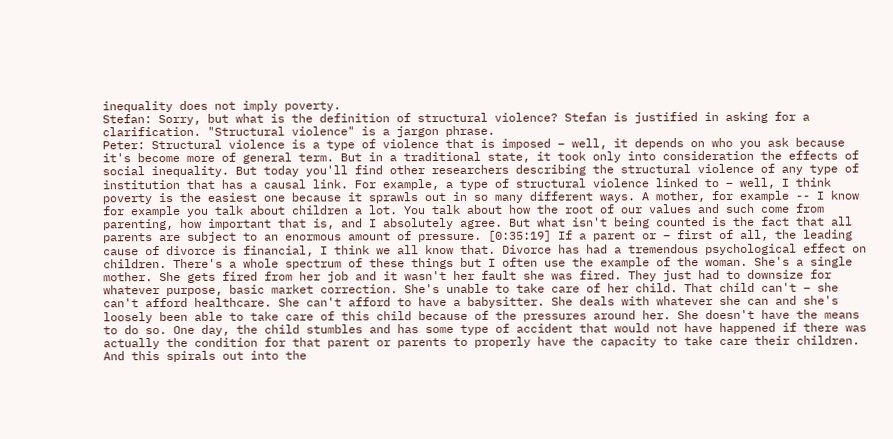inequality does not imply poverty.
Stefan: Sorry, but what is the definition of structural violence? Stefan is justified in asking for a clarification. "Structural violence" is a jargon phrase.
Peter: Structural violence is a type of violence that is imposed – well, it depends on who you ask because it's become more of general term. But in a traditional state, it took only into consideration the effects of social inequality. But today you'll find other researchers describing the structural violence of any type of institution that has a causal link. For example, a type of structural violence linked to – well, I think poverty is the easiest one because it sprawls out in so many different ways. A mother, for example -- I know for example you talk about children a lot. You talk about how the root of our values and such come from parenting, how important that is, and I absolutely agree. But what isn't being counted is the fact that all parents are subject to an enormous amount of pressure. [0:35:19] If a parent or – first of all, the leading cause of divorce is financial, I think we all know that. Divorce has had a tremendous psychological effect on children. There's a whole spectrum of these things but I often use the example of the woman. She's a single mother. She gets fired from her job and it wasn't her fault she was fired. They just had to downsize for whatever purpose, basic market correction. She's unable to take care of her child. That child can't – she can't afford healthcare. She can't afford to have a babysitter. She deals with whatever she can and she's loosely been able to take care of this child because of the pressures around her. She doesn't have the means to do so. One day, the child stumbles and has some type of accident that would not have happened if there was actually the condition for that parent or parents to properly have the capacity to take care their children. And this spirals out into the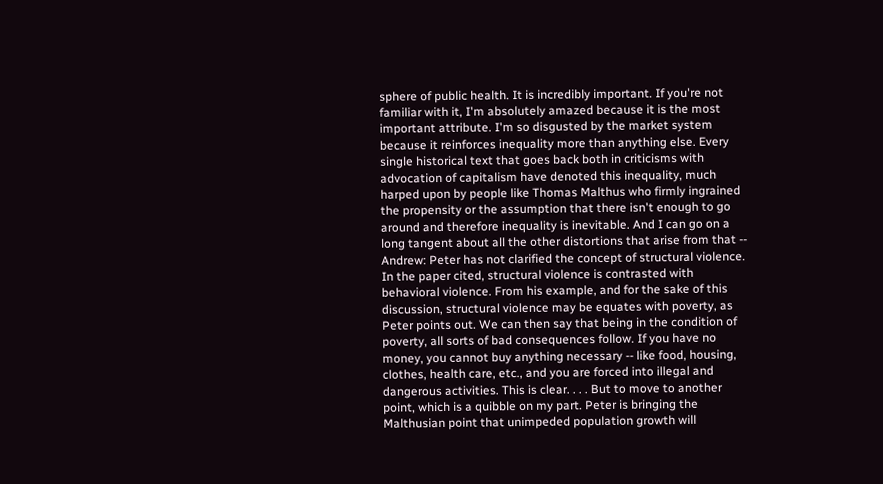sphere of public health. It is incredibly important. If you're not familiar with it, I'm absolutely amazed because it is the most important attribute. I'm so disgusted by the market system because it reinforces inequality more than anything else. Every single historical text that goes back both in criticisms with advocation of capitalism have denoted this inequality, much harped upon by people like Thomas Malthus who firmly ingrained the propensity or the assumption that there isn't enough to go around and therefore inequality is inevitable. And I can go on a long tangent about all the other distortions that arise from that -- Andrew: Peter has not clarified the concept of structural violence. In the paper cited, structural violence is contrasted with behavioral violence. From his example, and for the sake of this discussion, structural violence may be equates with poverty, as Peter points out. We can then say that being in the condition of poverty, all sorts of bad consequences follow. If you have no money, you cannot buy anything necessary -- like food, housing, clothes, health care, etc., and you are forced into illegal and dangerous activities. This is clear. . . . But to move to another point, which is a quibble on my part. Peter is bringing the Malthusian point that unimpeded population growth will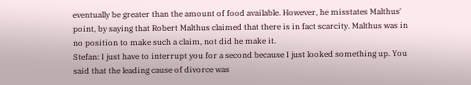eventually be greater than the amount of food available. However, he misstates Malthus' point, by saying that Robert Malthus claimed that there is in fact scarcity. Malthus was in no position to make such a claim, not did he make it.
Stefan: I just have to interrupt you for a second because I just looked something up. You said that the leading cause of divorce was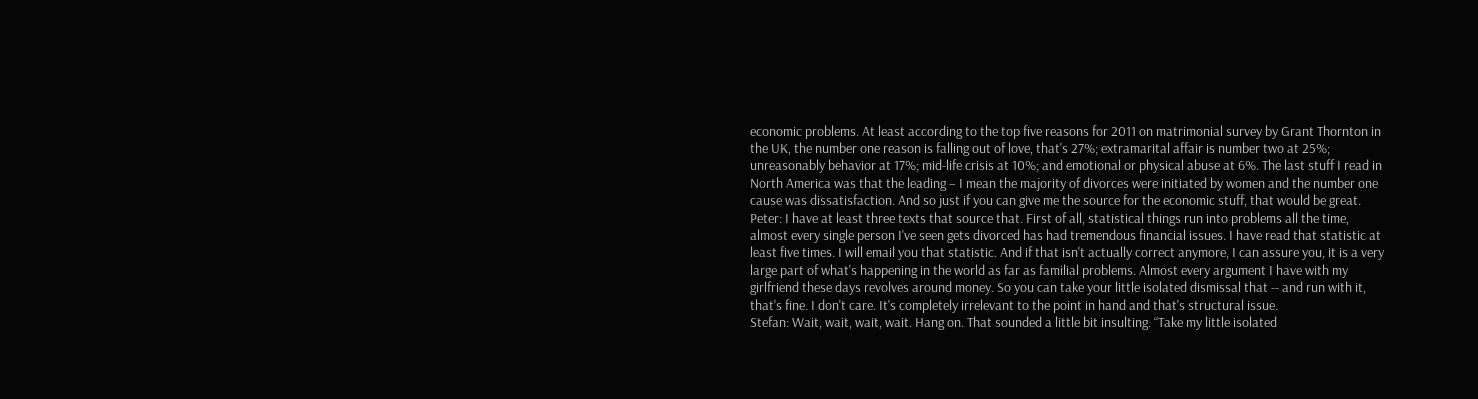economic problems. At least according to the top five reasons for 2011 on matrimonial survey by Grant Thornton in the UK, the number one reason is falling out of love, that's 27%; extramarital affair is number two at 25%; unreasonably behavior at 17%; mid-life crisis at 10%; and emotional or physical abuse at 6%. The last stuff I read in North America was that the leading – I mean the majority of divorces were initiated by women and the number one cause was dissatisfaction. And so just if you can give me the source for the economic stuff, that would be great.
Peter: I have at least three texts that source that. First of all, statistical things run into problems all the time, almost every single person I've seen gets divorced has had tremendous financial issues. I have read that statistic at least five times. I will email you that statistic. And if that isn't actually correct anymore, I can assure you, it is a very large part of what's happening in the world as far as familial problems. Almost every argument I have with my girlfriend these days revolves around money. So you can take your little isolated dismissal that -- and run with it, that's fine. I don't care. It's completely irrelevant to the point in hand and that's structural issue.
Stefan: Wait, wait, wait, wait. Hang on. That sounded a little bit insulting. “Take my little isolated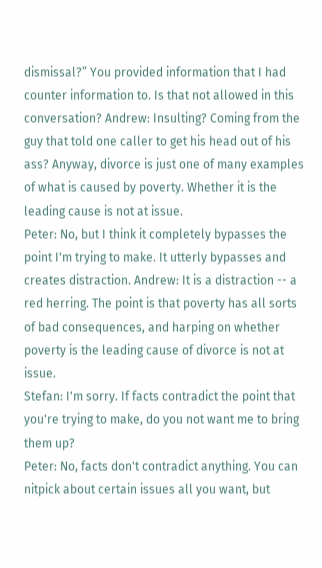dismissal?” You provided information that I had counter information to. Is that not allowed in this conversation? Andrew: Insulting? Coming from the guy that told one caller to get his head out of his ass? Anyway, divorce is just one of many examples of what is caused by poverty. Whether it is the leading cause is not at issue.
Peter: No, but I think it completely bypasses the point I'm trying to make. It utterly bypasses and creates distraction. Andrew: It is a distraction -- a red herring. The point is that poverty has all sorts of bad consequences, and harping on whether poverty is the leading cause of divorce is not at issue.
Stefan: I'm sorry. If facts contradict the point that you're trying to make, do you not want me to bring them up?
Peter: No, facts don't contradict anything. You can nitpick about certain issues all you want, but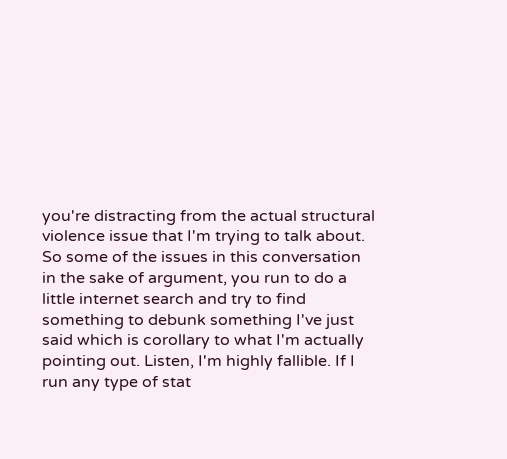you're distracting from the actual structural violence issue that I'm trying to talk about. So some of the issues in this conversation in the sake of argument, you run to do a little internet search and try to find something to debunk something I've just said which is corollary to what I'm actually pointing out. Listen, I'm highly fallible. If I run any type of stat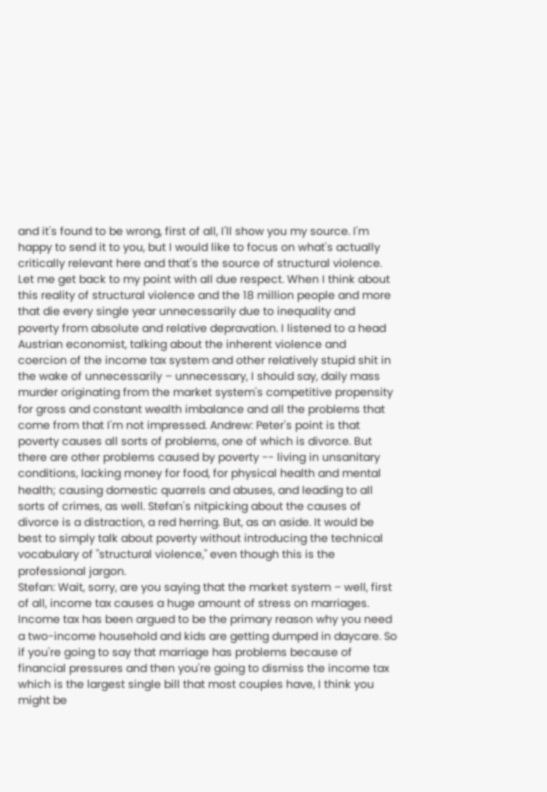and it's found to be wrong, first of all, I'll show you my source. I'm happy to send it to you, but I would like to focus on what's actually critically relevant here and that's the source of structural violence. Let me get back to my point with all due respect. When I think about this reality of structural violence and the 18 million people and more that die every single year unnecessarily due to inequality and poverty from absolute and relative depravation. I listened to a head Austrian economist, talking about the inherent violence and coercion of the income tax system and other relatively stupid shit in the wake of unnecessarily – unnecessary, I should say, daily mass murder originating from the market system's competitive propensity for gross and constant wealth imbalance and all the problems that come from that I'm not impressed. Andrew: Peter's point is that poverty causes all sorts of problems, one of which is divorce. But there are other problems caused by poverty -- living in unsanitary conditions, lacking money for food, for physical health and mental health; causing domestic quarrels and abuses, and leading to all sorts of crimes, as well. Stefan's nitpicking about the causes of divorce is a distraction, a red herring. But, as an aside. It would be best to simply talk about poverty without introducing the technical vocabulary of "structural violence," even though this is the professional jargon.
Stefan: Wait, sorry, are you saying that the market system – well, first of all, income tax causes a huge amount of stress on marriages. Income tax has been argued to be the primary reason why you need a two-income household and kids are getting dumped in daycare. So if you're going to say that marriage has problems because of financial pressures and then you're going to dismiss the income tax which is the largest single bill that most couples have, I think you might be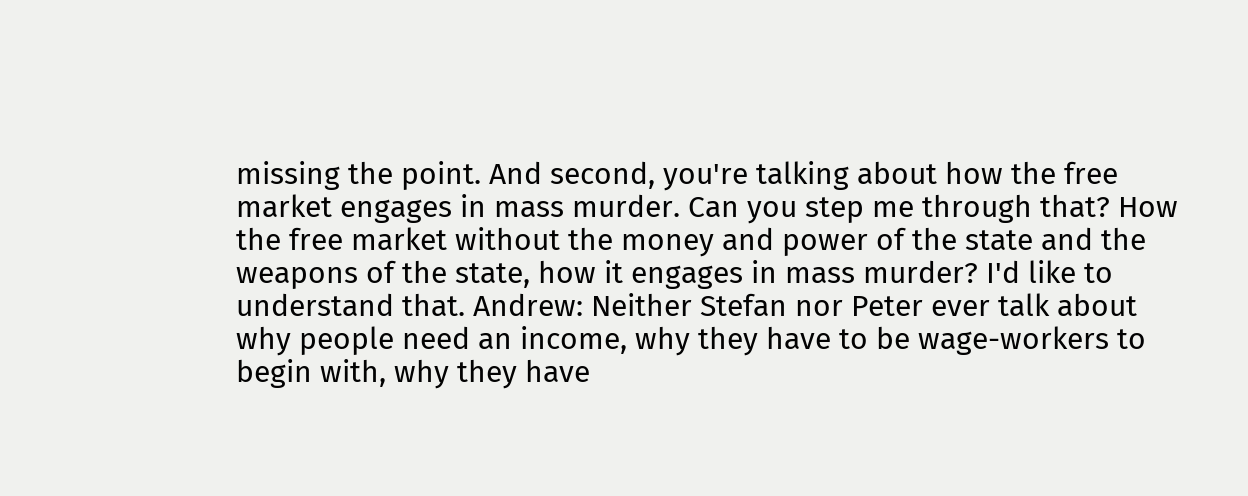missing the point. And second, you're talking about how the free market engages in mass murder. Can you step me through that? How the free market without the money and power of the state and the weapons of the state, how it engages in mass murder? I'd like to understand that. Andrew: Neither Stefan nor Peter ever talk about why people need an income, why they have to be wage-workers to begin with, why they have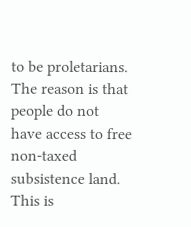to be proletarians. The reason is that people do not have access to free non-taxed subsistence land. This is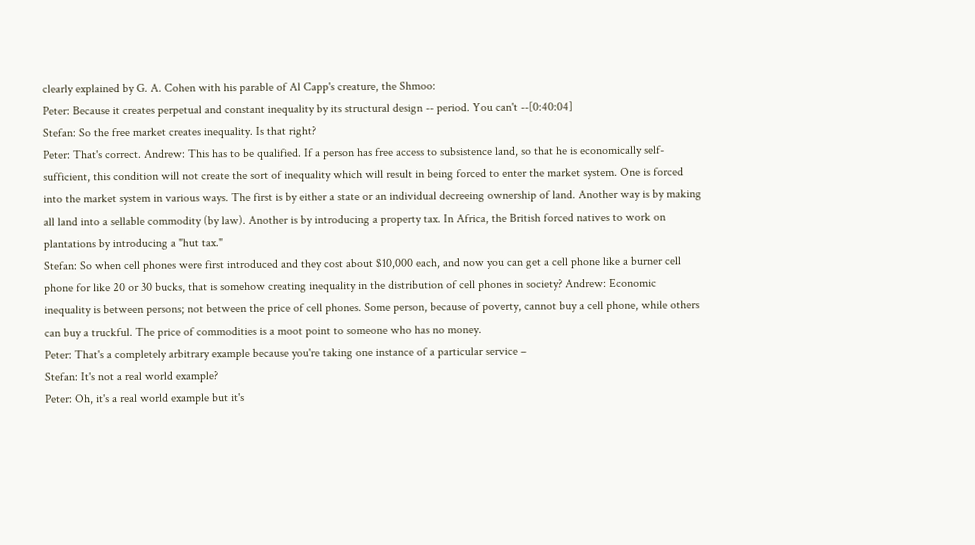clearly explained by G. A. Cohen with his parable of Al Capp's creature, the Shmoo:
Peter: Because it creates perpetual and constant inequality by its structural design -- period. You can't --[0:40:04]
Stefan: So the free market creates inequality. Is that right?
Peter: That's correct. Andrew: This has to be qualified. If a person has free access to subsistence land, so that he is economically self-sufficient, this condition will not create the sort of inequality which will result in being forced to enter the market system. One is forced into the market system in various ways. The first is by either a state or an individual decreeing ownership of land. Another way is by making all land into a sellable commodity (by law). Another is by introducing a property tax. In Africa, the British forced natives to work on plantations by introducing a "hut tax."
Stefan: So when cell phones were first introduced and they cost about $10,000 each, and now you can get a cell phone like a burner cell phone for like 20 or 30 bucks, that is somehow creating inequality in the distribution of cell phones in society? Andrew: Economic inequality is between persons; not between the price of cell phones. Some person, because of poverty, cannot buy a cell phone, while others can buy a truckful. The price of commodities is a moot point to someone who has no money.
Peter: That's a completely arbitrary example because you're taking one instance of a particular service –
Stefan: It's not a real world example?
Peter: Oh, it's a real world example but it's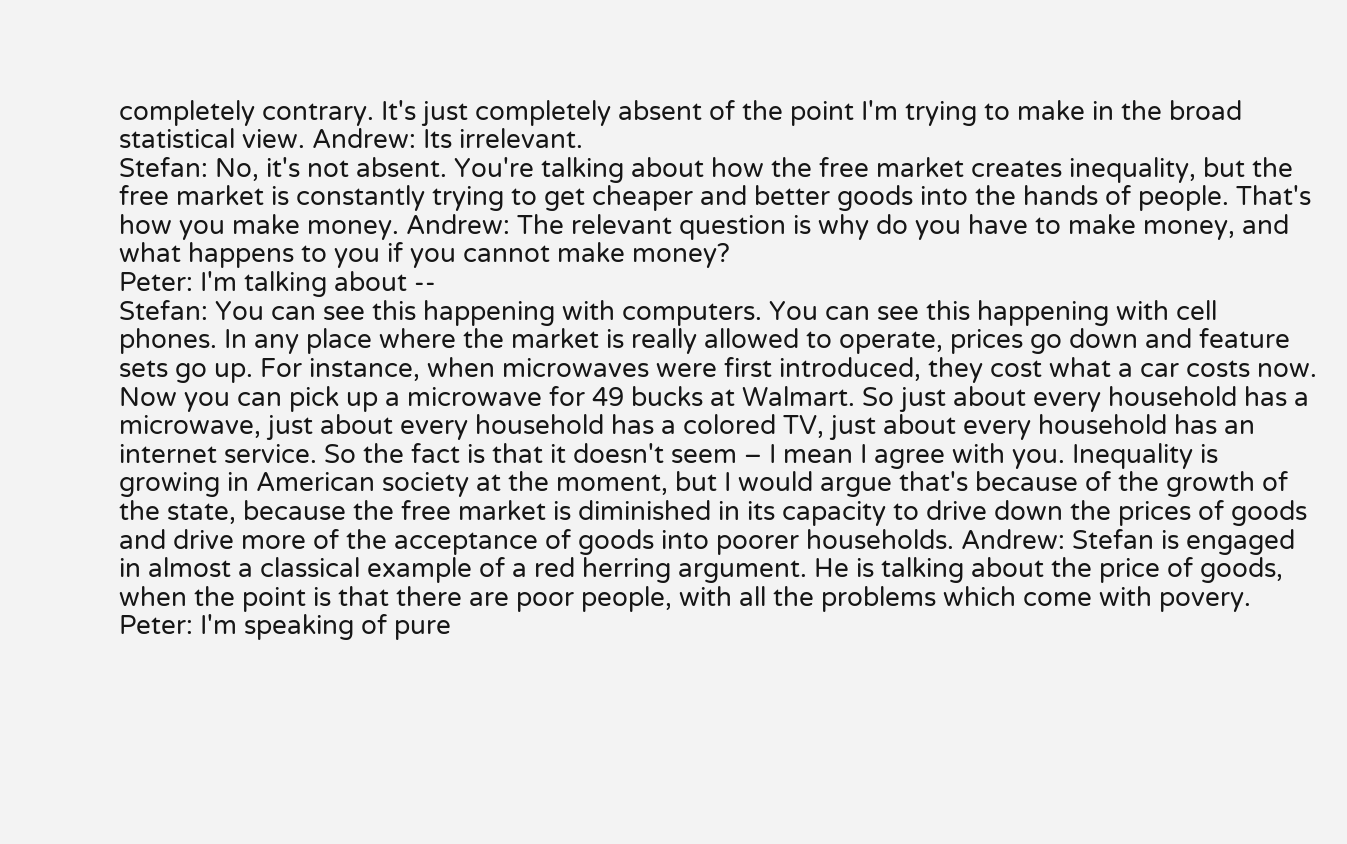completely contrary. It's just completely absent of the point I'm trying to make in the broad statistical view. Andrew: Its irrelevant.
Stefan: No, it's not absent. You're talking about how the free market creates inequality, but the free market is constantly trying to get cheaper and better goods into the hands of people. That's how you make money. Andrew: The relevant question is why do you have to make money, and what happens to you if you cannot make money?
Peter: I'm talking about --
Stefan: You can see this happening with computers. You can see this happening with cell phones. In any place where the market is really allowed to operate, prices go down and feature sets go up. For instance, when microwaves were first introduced, they cost what a car costs now. Now you can pick up a microwave for 49 bucks at Walmart. So just about every household has a microwave, just about every household has a colored TV, just about every household has an internet service. So the fact is that it doesn't seem – I mean I agree with you. Inequality is growing in American society at the moment, but I would argue that's because of the growth of the state, because the free market is diminished in its capacity to drive down the prices of goods and drive more of the acceptance of goods into poorer households. Andrew: Stefan is engaged in almost a classical example of a red herring argument. He is talking about the price of goods, when the point is that there are poor people, with all the problems which come with povery.
Peter: I'm speaking of pure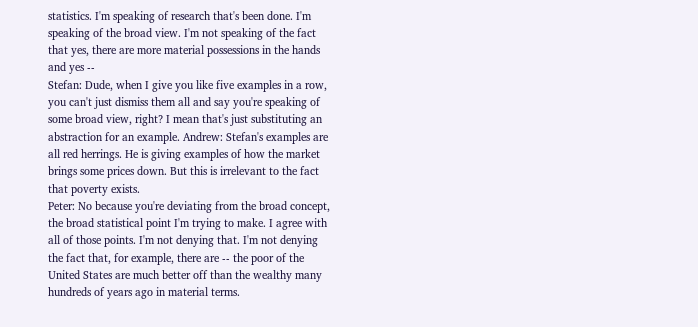statistics. I'm speaking of research that's been done. I'm speaking of the broad view. I'm not speaking of the fact that yes, there are more material possessions in the hands and yes --
Stefan: Dude, when I give you like five examples in a row, you can't just dismiss them all and say you're speaking of some broad view, right? I mean that's just substituting an abstraction for an example. Andrew: Stefan's examples are all red herrings. He is giving examples of how the market brings some prices down. But this is irrelevant to the fact that poverty exists.
Peter: No because you're deviating from the broad concept, the broad statistical point I'm trying to make. I agree with all of those points. I'm not denying that. I'm not denying the fact that, for example, there are -- the poor of the United States are much better off than the wealthy many hundreds of years ago in material terms.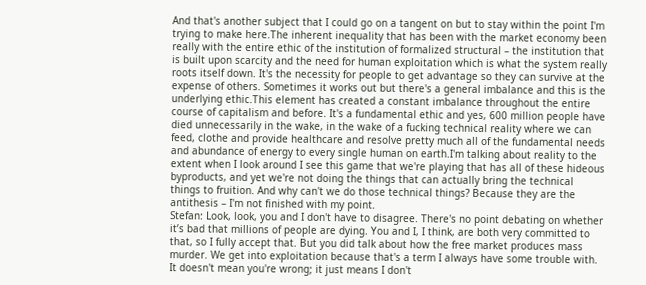And that's another subject that I could go on a tangent on but to stay within the point I'm trying to make here.The inherent inequality that has been with the market economy been really with the entire ethic of the institution of formalized structural – the institution that is built upon scarcity and the need for human exploitation which is what the system really roots itself down. It's the necessity for people to get advantage so they can survive at the expense of others. Sometimes it works out but there's a general imbalance and this is the underlying ethic.This element has created a constant imbalance throughout the entire course of capitalism and before. It's a fundamental ethic and yes, 600 million people have died unnecessarily in the wake, in the wake of a fucking technical reality where we can feed, clothe and provide healthcare and resolve pretty much all of the fundamental needs and abundance of energy to every single human on earth.I'm talking about reality to the extent when I look around I see this game that we're playing that has all of these hideous byproducts, and yet we're not doing the things that can actually bring the technical things to fruition. And why can't we do those technical things? Because they are the antithesis – I'm not finished with my point.
Stefan: Look, look, you and I don't have to disagree. There's no point debating on whether it’s bad that millions of people are dying. You and I, I think, are both very committed to that, so I fully accept that. But you did talk about how the free market produces mass murder. We get into exploitation because that's a term I always have some trouble with. It doesn't mean you're wrong; it just means I don't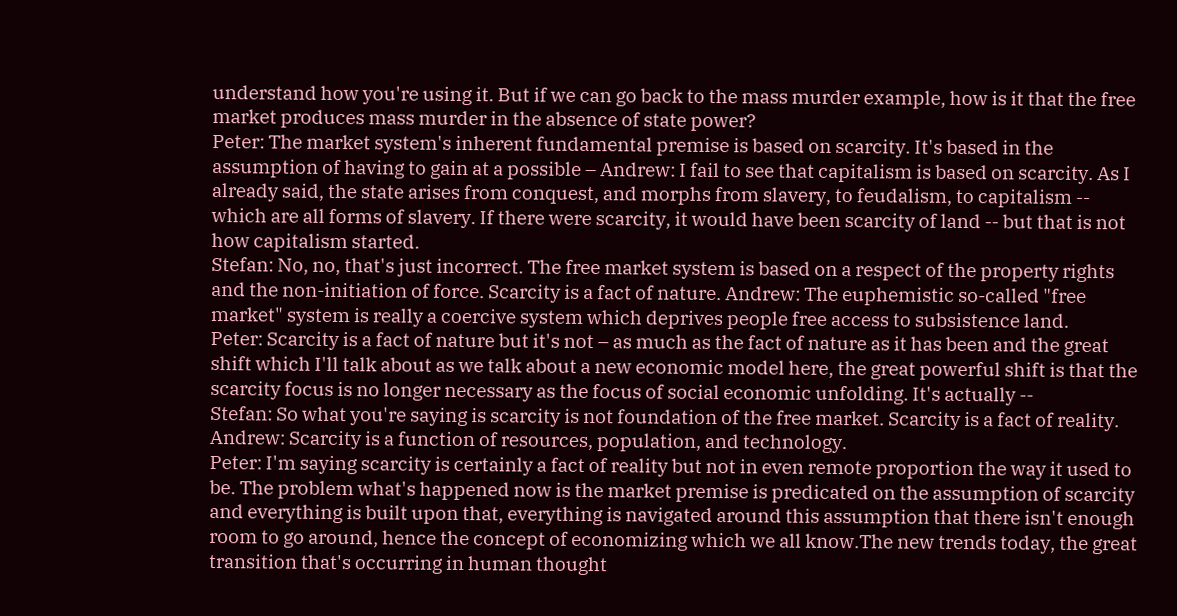understand how you're using it. But if we can go back to the mass murder example, how is it that the free market produces mass murder in the absence of state power?
Peter: The market system's inherent fundamental premise is based on scarcity. It's based in the assumption of having to gain at a possible – Andrew: I fail to see that capitalism is based on scarcity. As I already said, the state arises from conquest, and morphs from slavery, to feudalism, to capitalism -- which are all forms of slavery. If there were scarcity, it would have been scarcity of land -- but that is not how capitalism started.
Stefan: No, no, that's just incorrect. The free market system is based on a respect of the property rights and the non-initiation of force. Scarcity is a fact of nature. Andrew: The euphemistic so-called "free market" system is really a coercive system which deprives people free access to subsistence land.
Peter: Scarcity is a fact of nature but it's not – as much as the fact of nature as it has been and the great shift which I'll talk about as we talk about a new economic model here, the great powerful shift is that the scarcity focus is no longer necessary as the focus of social economic unfolding. It's actually --
Stefan: So what you're saying is scarcity is not foundation of the free market. Scarcity is a fact of reality. Andrew: Scarcity is a function of resources, population, and technology.
Peter: I'm saying scarcity is certainly a fact of reality but not in even remote proportion the way it used to be. The problem what's happened now is the market premise is predicated on the assumption of scarcity and everything is built upon that, everything is navigated around this assumption that there isn't enough room to go around, hence the concept of economizing which we all know.The new trends today, the great transition that's occurring in human thought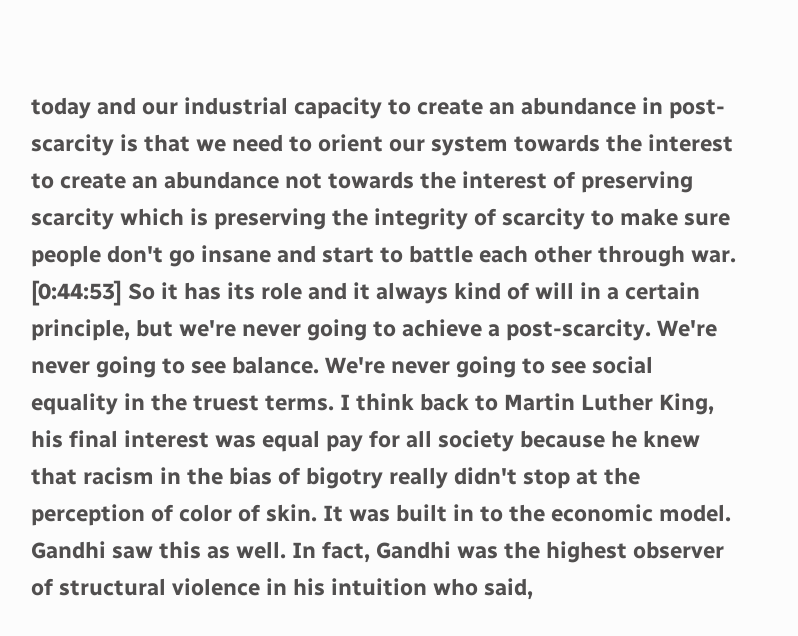today and our industrial capacity to create an abundance in post-scarcity is that we need to orient our system towards the interest to create an abundance not towards the interest of preserving scarcity which is preserving the integrity of scarcity to make sure people don't go insane and start to battle each other through war. [0:44:53] So it has its role and it always kind of will in a certain principle, but we're never going to achieve a post-scarcity. We're never going to see balance. We're never going to see social equality in the truest terms. I think back to Martin Luther King, his final interest was equal pay for all society because he knew that racism in the bias of bigotry really didn't stop at the perception of color of skin. It was built in to the economic model. Gandhi saw this as well. In fact, Gandhi was the highest observer of structural violence in his intuition who said,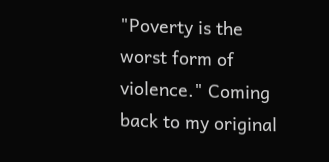"Poverty is the worst form of violence." Coming back to my original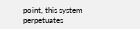point, this system perpetuates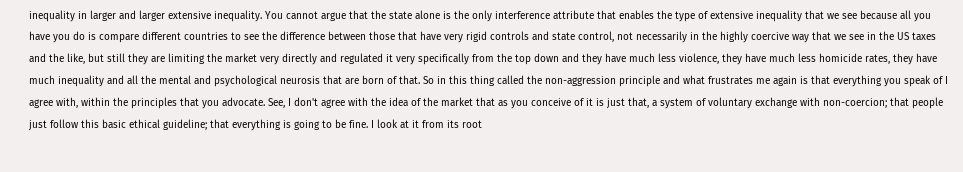inequality in larger and larger extensive inequality. You cannot argue that the state alone is the only interference attribute that enables the type of extensive inequality that we see because all you have you do is compare different countries to see the difference between those that have very rigid controls and state control, not necessarily in the highly coercive way that we see in the US taxes and the like, but still they are limiting the market very directly and regulated it very specifically from the top down and they have much less violence, they have much less homicide rates, they have much inequality and all the mental and psychological neurosis that are born of that. So in this thing called the non-aggression principle and what frustrates me again is that everything you speak of I agree with, within the principles that you advocate. See, I don't agree with the idea of the market that as you conceive of it is just that, a system of voluntary exchange with non-coercion; that people just follow this basic ethical guideline; that everything is going to be fine. I look at it from its root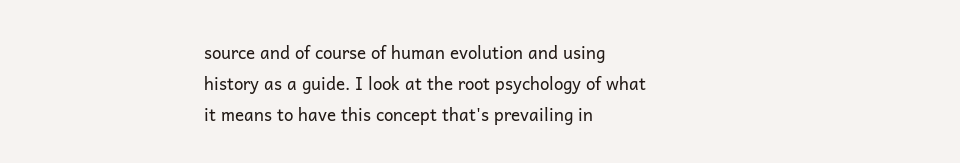source and of course of human evolution and using history as a guide. I look at the root psychology of what it means to have this concept that's prevailing in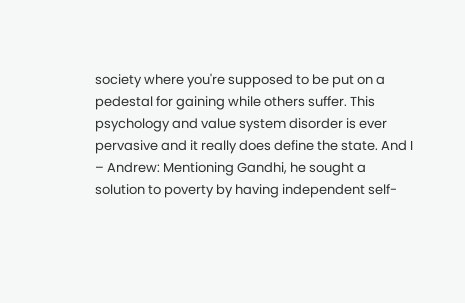society where you're supposed to be put on a pedestal for gaining while others suffer. This psychology and value system disorder is ever pervasive and it really does define the state. And I – Andrew: Mentioning Gandhi, he sought a solution to poverty by having independent self-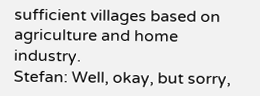sufficient villages based on agriculture and home industry.
Stefan: Well, okay, but sorry,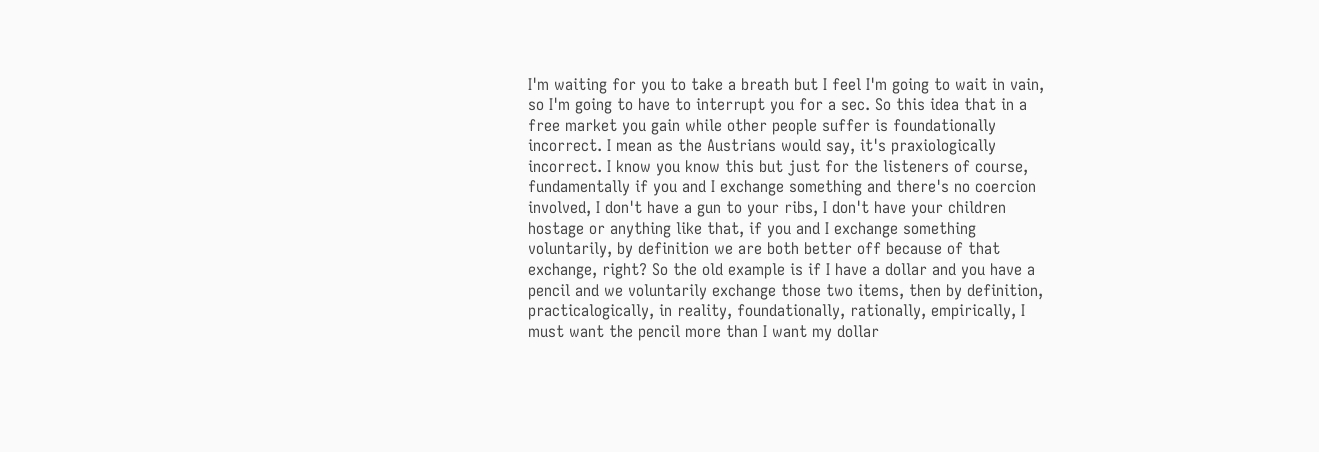I'm waiting for you to take a breath but I feel I'm going to wait in vain, so I'm going to have to interrupt you for a sec. So this idea that in a free market you gain while other people suffer is foundationally incorrect. I mean as the Austrians would say, it's praxiologically incorrect. I know you know this but just for the listeners of course, fundamentally if you and I exchange something and there's no coercion involved, I don't have a gun to your ribs, I don't have your children hostage or anything like that, if you and I exchange something voluntarily, by definition we are both better off because of that exchange, right? So the old example is if I have a dollar and you have a pencil and we voluntarily exchange those two items, then by definition, practicalogically, in reality, foundationally, rationally, empirically, I must want the pencil more than I want my dollar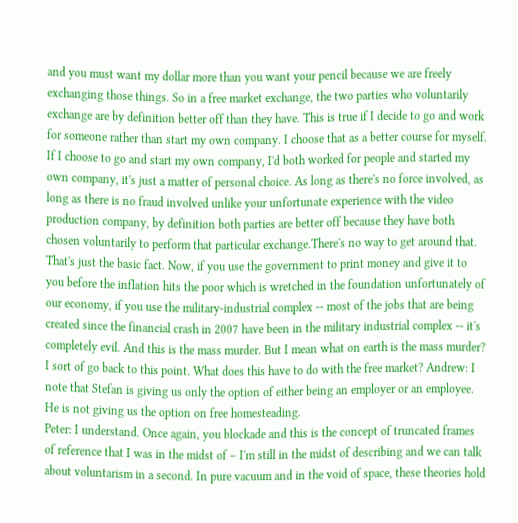and you must want my dollar more than you want your pencil because we are freely exchanging those things. So in a free market exchange, the two parties who voluntarily exchange are by definition better off than they have. This is true if I decide to go and work for someone rather than start my own company. I choose that as a better course for myself. If I choose to go and start my own company, I'd both worked for people and started my own company, it's just a matter of personal choice. As long as there's no force involved, as long as there is no fraud involved unlike your unfortunate experience with the video production company, by definition both parties are better off because they have both chosen voluntarily to perform that particular exchange.There's no way to get around that. That's just the basic fact. Now, if you use the government to print money and give it to you before the inflation hits the poor which is wretched in the foundation unfortunately of our economy, if you use the military-industrial complex -- most of the jobs that are being created since the financial crash in 2007 have been in the military industrial complex -- it's completely evil. And this is the mass murder. But I mean what on earth is the mass murder? I sort of go back to this point. What does this have to do with the free market? Andrew: I note that Stefan is giving us only the option of either being an employer or an employee. He is not giving us the option on free homesteading.
Peter: I understand. Once again, you blockade and this is the concept of truncated frames of reference that I was in the midst of – I'm still in the midst of describing and we can talk about voluntarism in a second. In pure vacuum and in the void of space, these theories hold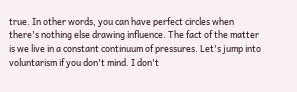true. In other words, you can have perfect circles when there's nothing else drawing influence. The fact of the matter is we live in a constant continuum of pressures. Let's jump into voluntarism if you don't mind. I don't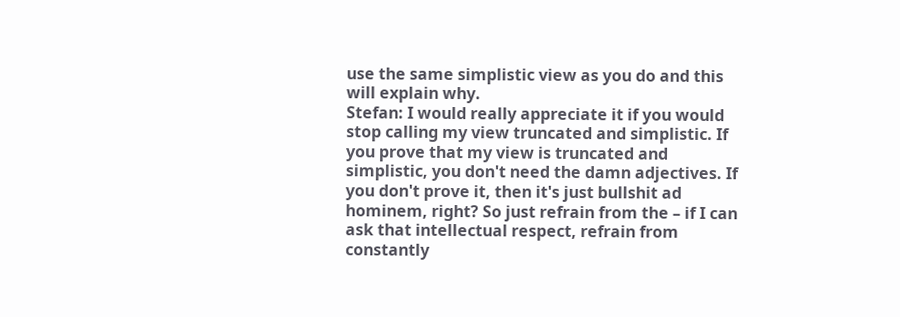use the same simplistic view as you do and this will explain why.
Stefan: I would really appreciate it if you would stop calling my view truncated and simplistic. If you prove that my view is truncated and simplistic, you don't need the damn adjectives. If you don't prove it, then it's just bullshit ad hominem, right? So just refrain from the – if I can ask that intellectual respect, refrain from constantly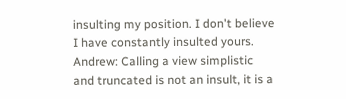insulting my position. I don't believe I have constantly insulted yours. Andrew: Calling a view simplistic and truncated is not an insult, it is a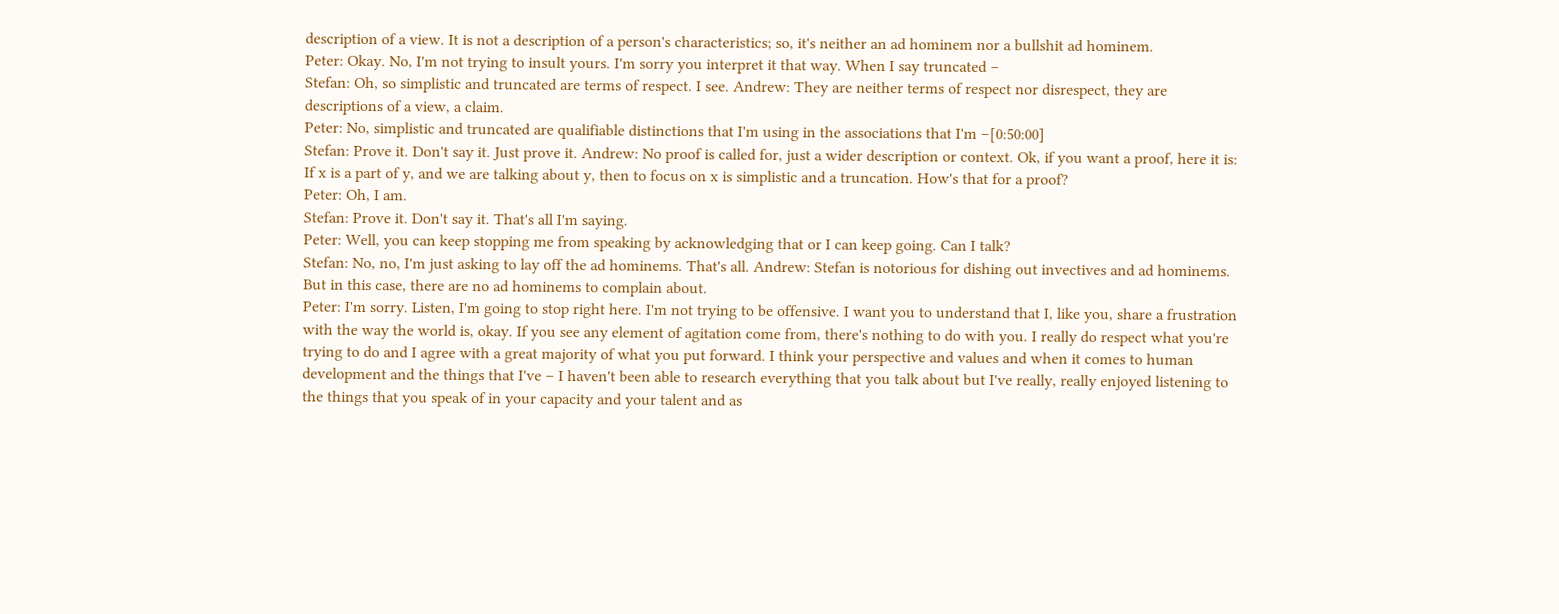description of a view. It is not a description of a person's characteristics; so, it's neither an ad hominem nor a bullshit ad hominem.
Peter: Okay. No, I'm not trying to insult yours. I'm sorry you interpret it that way. When I say truncated –
Stefan: Oh, so simplistic and truncated are terms of respect. I see. Andrew: They are neither terms of respect nor disrespect, they are descriptions of a view, a claim.
Peter: No, simplistic and truncated are qualifiable distinctions that I'm using in the associations that I'm –[0:50:00]
Stefan: Prove it. Don't say it. Just prove it. Andrew: No proof is called for, just a wider description or context. Ok, if you want a proof, here it is: If x is a part of y, and we are talking about y, then to focus on x is simplistic and a truncation. How's that for a proof?
Peter: Oh, I am.
Stefan: Prove it. Don't say it. That's all I'm saying.
Peter: Well, you can keep stopping me from speaking by acknowledging that or I can keep going. Can I talk?
Stefan: No, no, I'm just asking to lay off the ad hominems. That's all. Andrew: Stefan is notorious for dishing out invectives and ad hominems. But in this case, there are no ad hominems to complain about.
Peter: I'm sorry. Listen, I'm going to stop right here. I'm not trying to be offensive. I want you to understand that I, like you, share a frustration with the way the world is, okay. If you see any element of agitation come from, there's nothing to do with you. I really do respect what you're trying to do and I agree with a great majority of what you put forward. I think your perspective and values and when it comes to human development and the things that I've – I haven't been able to research everything that you talk about but I've really, really enjoyed listening to the things that you speak of in your capacity and your talent and as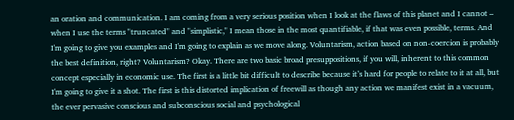an oration and communication. I am coming from a very serious position when I look at the flaws of this planet and I cannot – when I use the terms "truncated" and "simplistic," I mean those in the most quantifiable, if that was even possible, terms. And I'm going to give you examples and I'm going to explain as we move along. Voluntarism, action based on non-coercion is probably the best definition, right? Voluntarism? Okay. There are two basic broad presuppositions, if you will, inherent to this common concept especially in economic use. The first is a little bit difficult to describe because it’s hard for people to relate to it at all, but I'm going to give it a shot. The first is this distorted implication of freewill as though any action we manifest exist in a vacuum, the ever pervasive conscious and subconscious social and psychological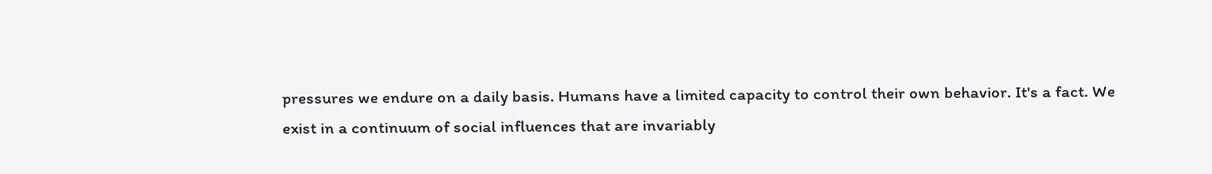pressures we endure on a daily basis. Humans have a limited capacity to control their own behavior. It's a fact. We exist in a continuum of social influences that are invariably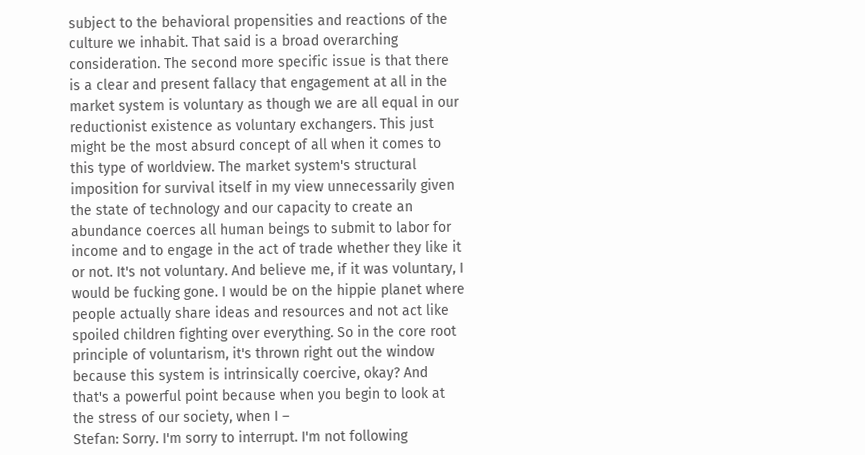subject to the behavioral propensities and reactions of the culture we inhabit. That said is a broad overarching consideration. The second more specific issue is that there is a clear and present fallacy that engagement at all in the market system is voluntary as though we are all equal in our reductionist existence as voluntary exchangers. This just might be the most absurd concept of all when it comes to this type of worldview. The market system's structural imposition for survival itself in my view unnecessarily given the state of technology and our capacity to create an abundance coerces all human beings to submit to labor for income and to engage in the act of trade whether they like it or not. It's not voluntary. And believe me, if it was voluntary, I would be fucking gone. I would be on the hippie planet where people actually share ideas and resources and not act like spoiled children fighting over everything. So in the core root principle of voluntarism, it's thrown right out the window because this system is intrinsically coercive, okay? And that's a powerful point because when you begin to look at the stress of our society, when I –
Stefan: Sorry. I'm sorry to interrupt. I'm not following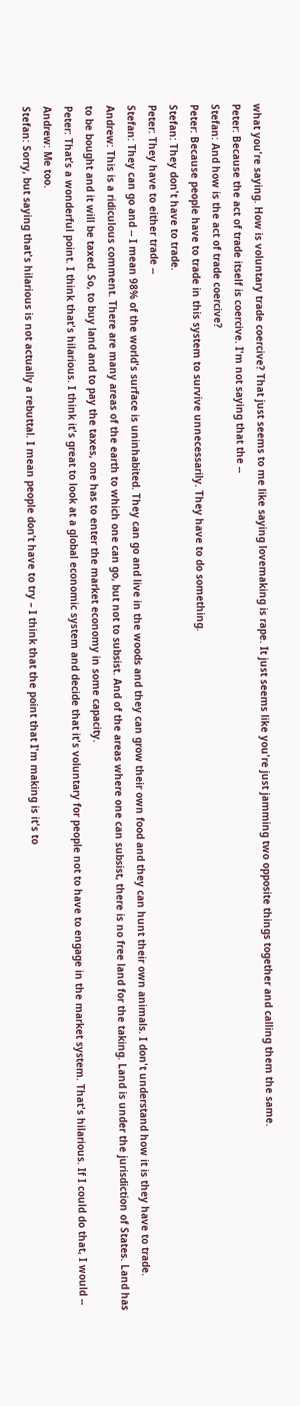what you're saying. How is voluntary trade coercive? That just seems to me like saying lovemaking is rape. It just seems like you're just jamming two opposite things together and calling them the same.
Peter: Because the act of trade itself is coercive. I'm not saying that the --
Stefan: And how is the act of trade coercive?
Peter: Because people have to trade in this system to survive unnecessarily. They have to do something.
Stefan: They don't have to trade.
Peter: They have to either trade --
Stefan: They can go and -- I mean 98% of the world's surface is uninhabited. They can go and live in the woods and they can grow their own food and they can hunt their own animals. I don't understand how it is they have to trade. Andrew: This is a ridiculous comment. There are many areas of the earth to which one can go, but not to subsist. And of the areas where one can subsist, there is no free land for the taking. Land is under the jurisdiction of States. Land has to be bought and it will be taxed. So, to buy land and to pay the taxes, one has to enter the market economy in some capacity.
Peter: That’s a wonderful point. I think that's hilarious. I think it's great to look at a global economic system and decide that it's voluntary for people not to have to engage in the market system. That's hilarious. If I could do that, I would -- Andrew: Me too.
Stefan: Sorry, but saying that's hilarious is not actually a rebuttal. I mean people don’t have to try – I think that the point that I'm making is it's to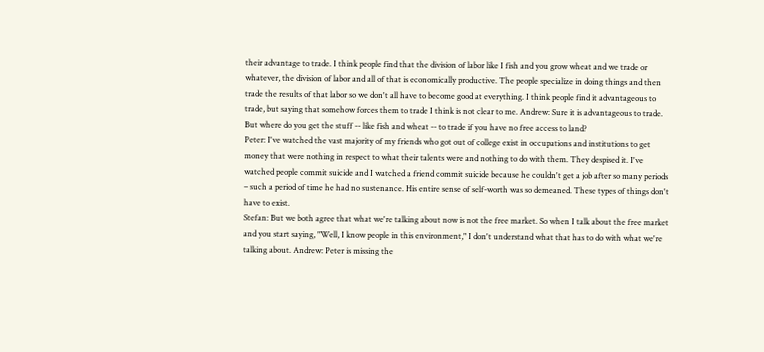their advantage to trade. I think people find that the division of labor like I fish and you grow wheat and we trade or whatever, the division of labor and all of that is economically productive. The people specialize in doing things and then trade the results of that labor so we don't all have to become good at everything. I think people find it advantageous to trade, but saying that somehow forces them to trade I think is not clear to me. Andrew: Sure it is advantageous to trade. But where do you get the stuff -- like fish and wheat -- to trade if you have no free access to land?
Peter: I've watched the vast majority of my friends who got out of college exist in occupations and institutions to get money that were nothing in respect to what their talents were and nothing to do with them. They despised it. I've watched people commit suicide and I watched a friend commit suicide because he couldn't get a job after so many periods – such a period of time he had no sustenance. His entire sense of self-worth was so demeaned. These types of things don't have to exist.
Stefan: But we both agree that what we're talking about now is not the free market. So when I talk about the free market and you start saying, "Well, I know people in this environment," I don't understand what that has to do with what we're talking about. Andrew: Peter is missing the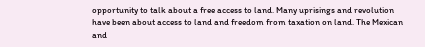opportunity to talk about a free access to land. Many uprisings and revolution have been about access to land and freedom from taxation on land. The Mexican and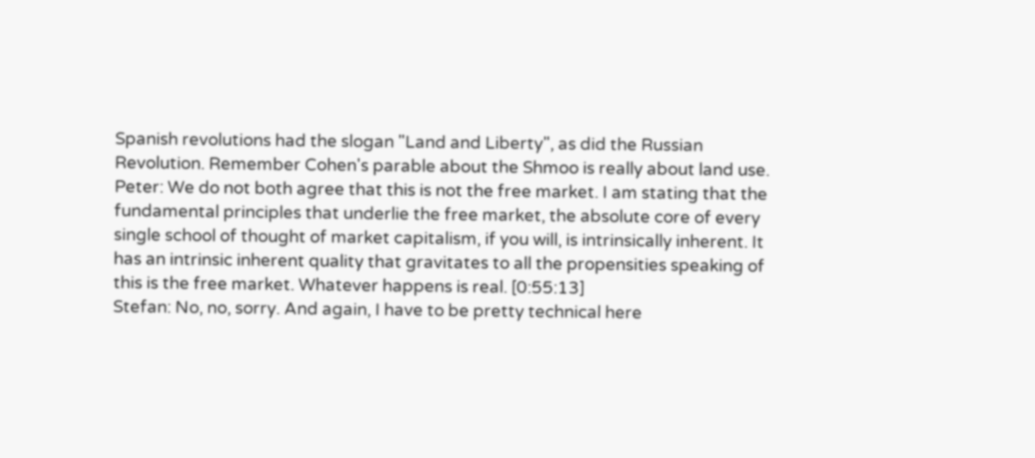Spanish revolutions had the slogan "Land and Liberty", as did the Russian Revolution. Remember Cohen's parable about the Shmoo is really about land use.
Peter: We do not both agree that this is not the free market. I am stating that the fundamental principles that underlie the free market, the absolute core of every single school of thought of market capitalism, if you will, is intrinsically inherent. It has an intrinsic inherent quality that gravitates to all the propensities speaking of this is the free market. Whatever happens is real. [0:55:13]
Stefan: No, no, sorry. And again, I have to be pretty technical here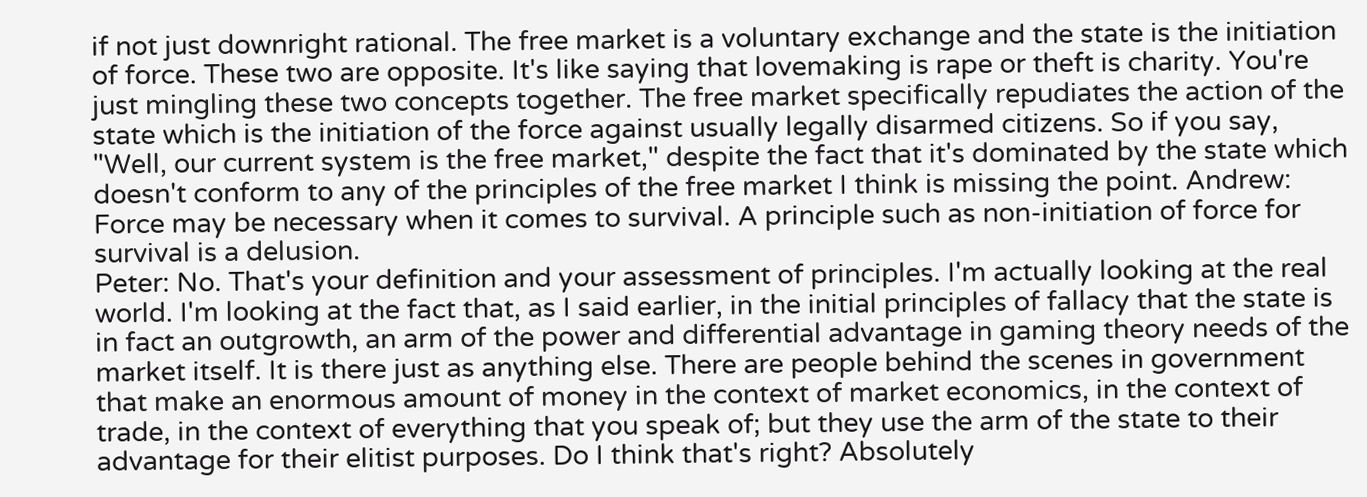if not just downright rational. The free market is a voluntary exchange and the state is the initiation of force. These two are opposite. It's like saying that lovemaking is rape or theft is charity. You're just mingling these two concepts together. The free market specifically repudiates the action of the state which is the initiation of the force against usually legally disarmed citizens. So if you say, "Well, our current system is the free market," despite the fact that it's dominated by the state which doesn't conform to any of the principles of the free market I think is missing the point. Andrew: Force may be necessary when it comes to survival. A principle such as non-initiation of force for survival is a delusion.
Peter: No. That's your definition and your assessment of principles. I'm actually looking at the real world. I'm looking at the fact that, as I said earlier, in the initial principles of fallacy that the state is in fact an outgrowth, an arm of the power and differential advantage in gaming theory needs of the market itself. It is there just as anything else. There are people behind the scenes in government that make an enormous amount of money in the context of market economics, in the context of trade, in the context of everything that you speak of; but they use the arm of the state to their advantage for their elitist purposes. Do I think that's right? Absolutely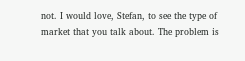not. I would love, Stefan, to see the type of market that you talk about. The problem is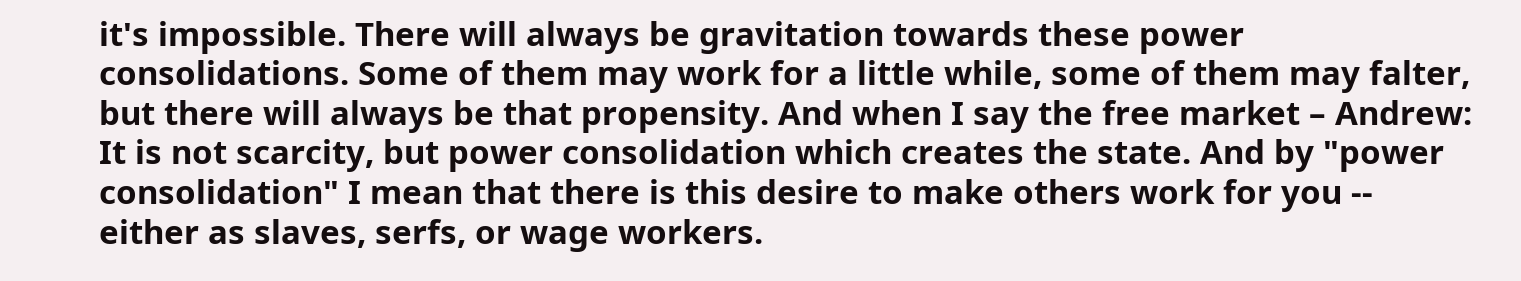it's impossible. There will always be gravitation towards these power consolidations. Some of them may work for a little while, some of them may falter, but there will always be that propensity. And when I say the free market – Andrew: It is not scarcity, but power consolidation which creates the state. And by "power consolidation" I mean that there is this desire to make others work for you -- either as slaves, serfs, or wage workers.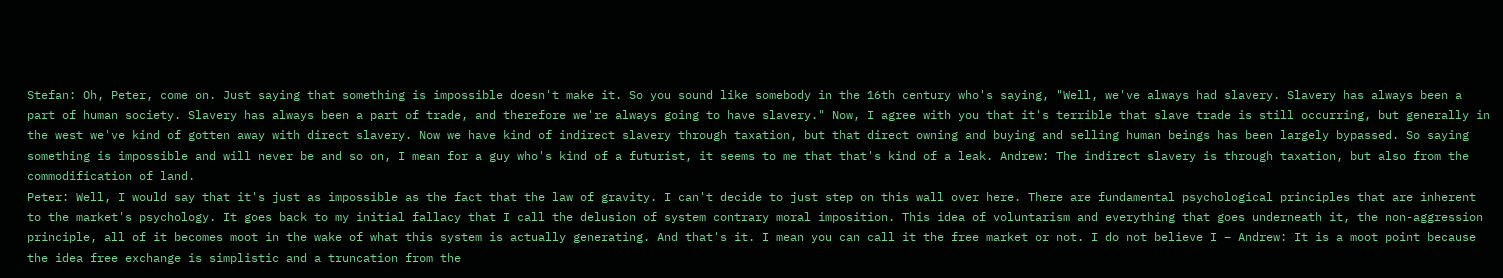Stefan: Oh, Peter, come on. Just saying that something is impossible doesn't make it. So you sound like somebody in the 16th century who's saying, "Well, we've always had slavery. Slavery has always been a part of human society. Slavery has always been a part of trade, and therefore we're always going to have slavery." Now, I agree with you that it's terrible that slave trade is still occurring, but generally in the west we've kind of gotten away with direct slavery. Now we have kind of indirect slavery through taxation, but that direct owning and buying and selling human beings has been largely bypassed. So saying something is impossible and will never be and so on, I mean for a guy who's kind of a futurist, it seems to me that that's kind of a leak. Andrew: The indirect slavery is through taxation, but also from the commodification of land.
Peter: Well, I would say that it's just as impossible as the fact that the law of gravity. I can't decide to just step on this wall over here. There are fundamental psychological principles that are inherent to the market's psychology. It goes back to my initial fallacy that I call the delusion of system contrary moral imposition. This idea of voluntarism and everything that goes underneath it, the non-aggression principle, all of it becomes moot in the wake of what this system is actually generating. And that's it. I mean you can call it the free market or not. I do not believe I – Andrew: It is a moot point because the idea free exchange is simplistic and a truncation from the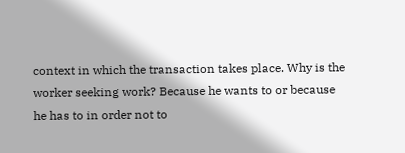context in which the transaction takes place. Why is the worker seeking work? Because he wants to or because he has to in order not to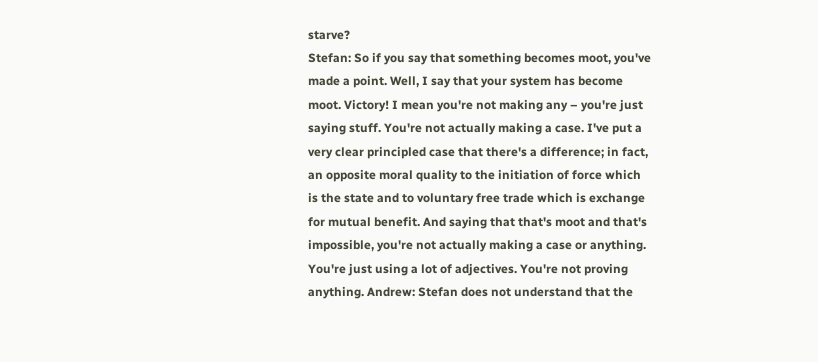starve?
Stefan: So if you say that something becomes moot, you've made a point. Well, I say that your system has become moot. Victory! I mean you're not making any – you're just saying stuff. You're not actually making a case. I've put a very clear principled case that there's a difference; in fact, an opposite moral quality to the initiation of force which is the state and to voluntary free trade which is exchange for mutual benefit. And saying that that's moot and that's impossible, you're not actually making a case or anything. You're just using a lot of adjectives. You're not proving anything. Andrew: Stefan does not understand that the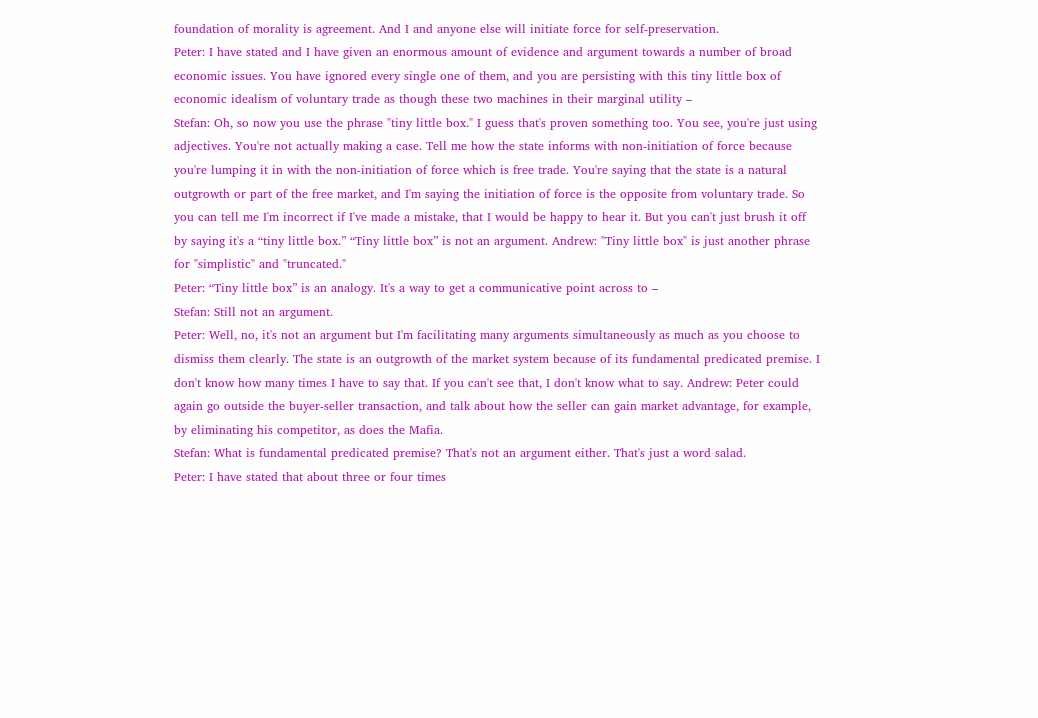foundation of morality is agreement. And I and anyone else will initiate force for self-preservation.
Peter: I have stated and I have given an enormous amount of evidence and argument towards a number of broad economic issues. You have ignored every single one of them, and you are persisting with this tiny little box of economic idealism of voluntary trade as though these two machines in their marginal utility –
Stefan: Oh, so now you use the phrase "tiny little box." I guess that's proven something too. You see, you're just using adjectives. You're not actually making a case. Tell me how the state informs with non-initiation of force because you're lumping it in with the non-initiation of force which is free trade. You're saying that the state is a natural outgrowth or part of the free market, and I'm saying the initiation of force is the opposite from voluntary trade. So you can tell me I'm incorrect if I've made a mistake, that I would be happy to hear it. But you can't just brush it off by saying it's a “tiny little box.” “Tiny little box” is not an argument. Andrew: "Tiny little box" is just another phrase for "simplistic" and "truncated."
Peter: “Tiny little box” is an analogy. It's a way to get a communicative point across to –
Stefan: Still not an argument.
Peter: Well, no, it's not an argument but I'm facilitating many arguments simultaneously as much as you choose to dismiss them clearly. The state is an outgrowth of the market system because of its fundamental predicated premise. I don't know how many times I have to say that. If you can't see that, I don't know what to say. Andrew: Peter could again go outside the buyer-seller transaction, and talk about how the seller can gain market advantage, for example, by eliminating his competitor, as does the Mafia.
Stefan: What is fundamental predicated premise? That's not an argument either. That's just a word salad.
Peter: I have stated that about three or four times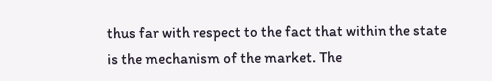thus far with respect to the fact that within the state is the mechanism of the market. The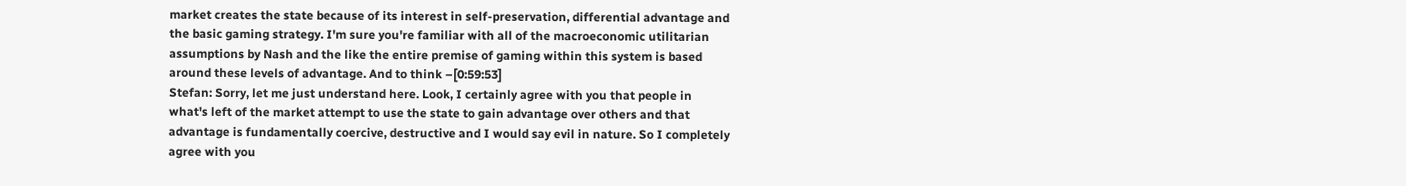market creates the state because of its interest in self-preservation, differential advantage and the basic gaming strategy. I'm sure you're familiar with all of the macroeconomic utilitarian assumptions by Nash and the like the entire premise of gaming within this system is based around these levels of advantage. And to think –[0:59:53]
Stefan: Sorry, let me just understand here. Look, I certainly agree with you that people in what's left of the market attempt to use the state to gain advantage over others and that advantage is fundamentally coercive, destructive and I would say evil in nature. So I completely agree with you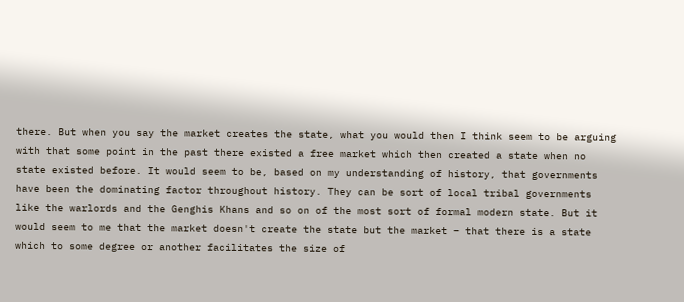there. But when you say the market creates the state, what you would then I think seem to be arguing with that some point in the past there existed a free market which then created a state when no state existed before. It would seem to be, based on my understanding of history, that governments have been the dominating factor throughout history. They can be sort of local tribal governments like the warlords and the Genghis Khans and so on of the most sort of formal modern state. But it would seem to me that the market doesn't create the state but the market – that there is a state which to some degree or another facilitates the size of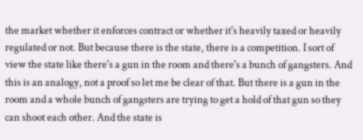the market whether it enforces contract or whether it's heavily taxed or heavily regulated or not. But because there is the state, there is a competition. I sort of view the state like there's a gun in the room and there's a bunch of gangsters. And this is an analogy, not a proof so let me be clear of that. But there is a gun in the room and a whole bunch of gangsters are trying to get a hold of that gun so they can shoot each other. And the state is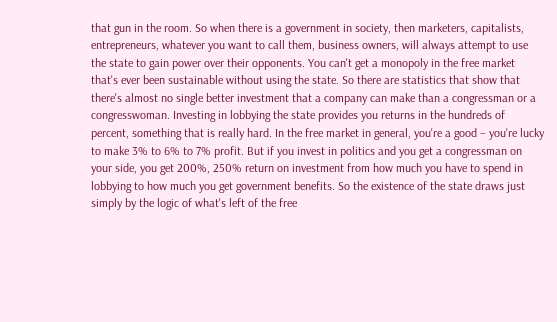that gun in the room. So when there is a government in society, then marketers, capitalists, entrepreneurs, whatever you want to call them, business owners, will always attempt to use the state to gain power over their opponents. You can't get a monopoly in the free market that's ever been sustainable without using the state. So there are statistics that show that there's almost no single better investment that a company can make than a congressman or a congresswoman. Investing in lobbying the state provides you returns in the hundreds of percent, something that is really hard. In the free market in general, you're a good – you're lucky to make 3% to 6% to 7% profit. But if you invest in politics and you get a congressman on your side, you get 200%, 250% return on investment from how much you have to spend in lobbying to how much you get government benefits. So the existence of the state draws just simply by the logic of what's left of the free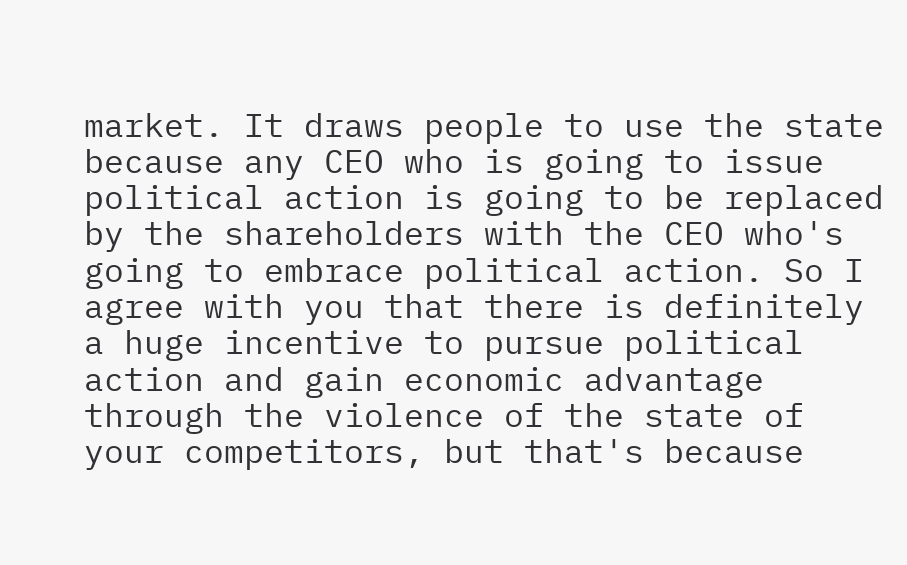market. It draws people to use the state because any CEO who is going to issue political action is going to be replaced by the shareholders with the CEO who's going to embrace political action. So I agree with you that there is definitely a huge incentive to pursue political action and gain economic advantage through the violence of the state of your competitors, but that's because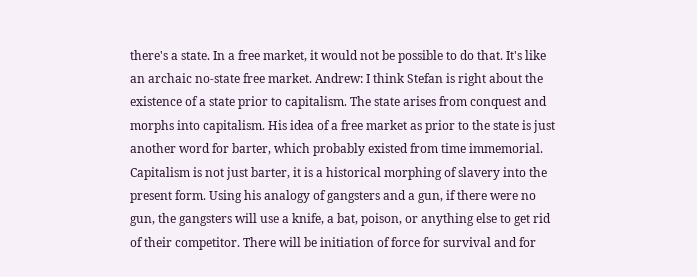there's a state. In a free market, it would not be possible to do that. It's like an archaic no-state free market. Andrew: I think Stefan is right about the existence of a state prior to capitalism. The state arises from conquest and morphs into capitalism. His idea of a free market as prior to the state is just another word for barter, which probably existed from time immemorial. Capitalism is not just barter, it is a historical morphing of slavery into the present form. Using his analogy of gangsters and a gun, if there were no gun, the gangsters will use a knife, a bat, poison, or anything else to get rid of their competitor. There will be initiation of force for survival and for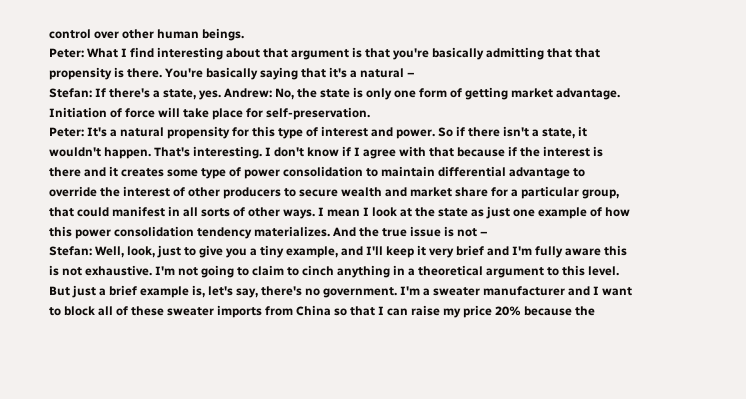control over other human beings.
Peter: What I find interesting about that argument is that you're basically admitting that that propensity is there. You're basically saying that it's a natural –
Stefan: If there's a state, yes. Andrew: No, the state is only one form of getting market advantage. Initiation of force will take place for self-preservation.
Peter: It's a natural propensity for this type of interest and power. So if there isn't a state, it wouldn't happen. That's interesting. I don't know if I agree with that because if the interest is there and it creates some type of power consolidation to maintain differential advantage to override the interest of other producers to secure wealth and market share for a particular group, that could manifest in all sorts of other ways. I mean I look at the state as just one example of how this power consolidation tendency materializes. And the true issue is not –
Stefan: Well, look, just to give you a tiny example, and I'll keep it very brief and I'm fully aware this is not exhaustive. I'm not going to claim to cinch anything in a theoretical argument to this level. But just a brief example is, let's say, there's no government. I'm a sweater manufacturer and I want to block all of these sweater imports from China so that I can raise my price 20% because the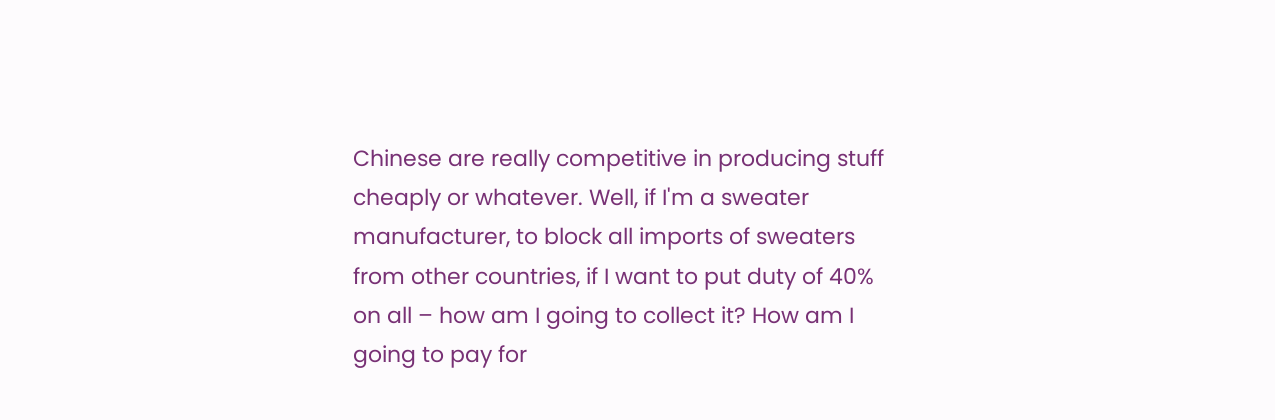Chinese are really competitive in producing stuff cheaply or whatever. Well, if I'm a sweater manufacturer, to block all imports of sweaters from other countries, if I want to put duty of 40% on all – how am I going to collect it? How am I going to pay for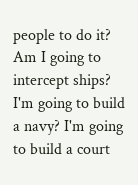people to do it? Am I going to intercept ships? I'm going to build a navy? I'm going to build a court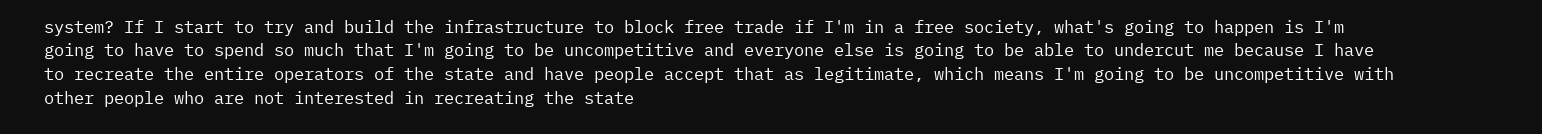system? If I start to try and build the infrastructure to block free trade if I'm in a free society, what's going to happen is I'm going to have to spend so much that I'm going to be uncompetitive and everyone else is going to be able to undercut me because I have to recreate the entire operators of the state and have people accept that as legitimate, which means I'm going to be uncompetitive with other people who are not interested in recreating the state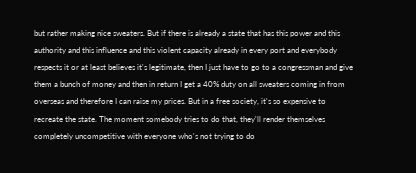but rather making nice sweaters. But if there is already a state that has this power and this authority and this influence and this violent capacity already in every port and everybody respects it or at least believes it's legitimate, then I just have to go to a congressman and give them a bunch of money and then in return I get a 40% duty on all sweaters coming in from overseas and therefore I can raise my prices. But in a free society, it's so expensive to recreate the state. The moment somebody tries to do that, they'll render themselves completely uncompetitive with everyone who's not trying to do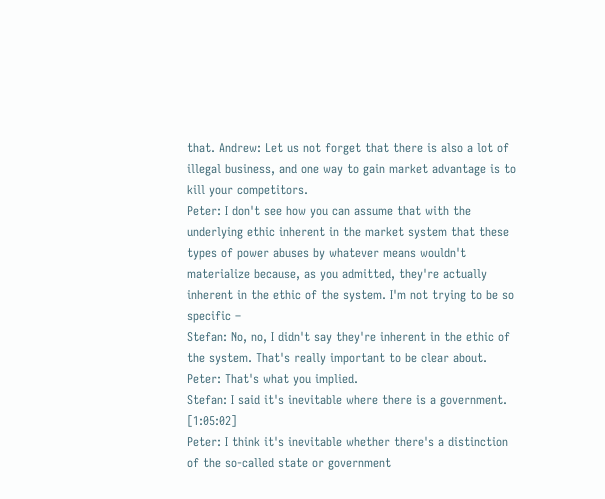that. Andrew: Let us not forget that there is also a lot of illegal business, and one way to gain market advantage is to kill your competitors.
Peter: I don't see how you can assume that with the underlying ethic inherent in the market system that these types of power abuses by whatever means wouldn't materialize because, as you admitted, they're actually inherent in the ethic of the system. I'm not trying to be so specific –
Stefan: No, no, I didn't say they're inherent in the ethic of the system. That's really important to be clear about.
Peter: That's what you implied.
Stefan: I said it's inevitable where there is a government. [1:05:02]
Peter: I think it's inevitable whether there's a distinction of the so-called state or government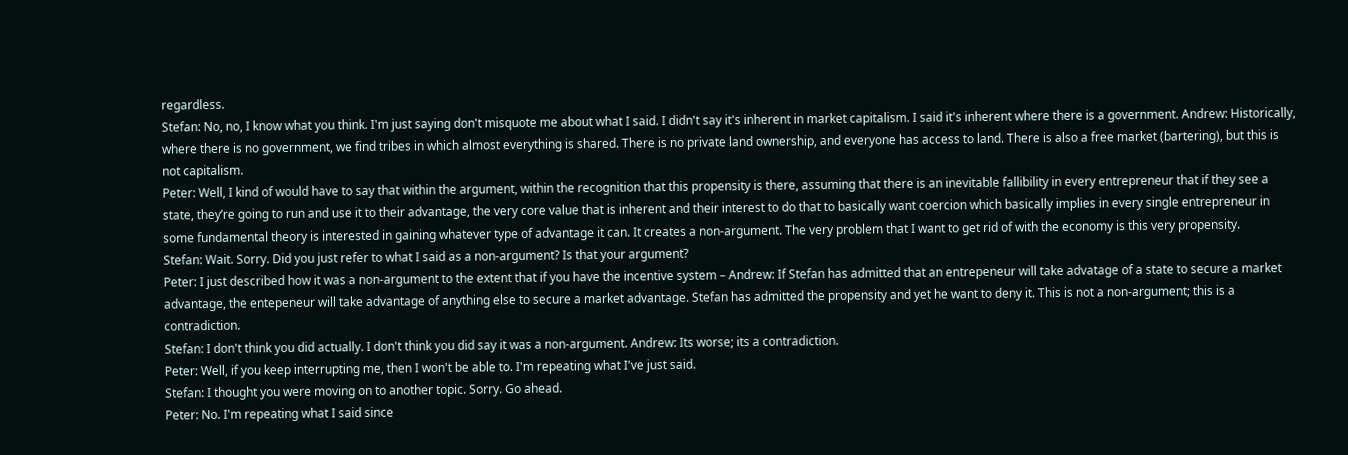regardless.
Stefan: No, no, I know what you think. I'm just saying don't misquote me about what I said. I didn't say it's inherent in market capitalism. I said it's inherent where there is a government. Andrew: Historically, where there is no government, we find tribes in which almost everything is shared. There is no private land ownership, and everyone has access to land. There is also a free market (bartering), but this is not capitalism.
Peter: Well, I kind of would have to say that within the argument, within the recognition that this propensity is there, assuming that there is an inevitable fallibility in every entrepreneur that if they see a state, they’re going to run and use it to their advantage, the very core value that is inherent and their interest to do that to basically want coercion which basically implies in every single entrepreneur in some fundamental theory is interested in gaining whatever type of advantage it can. It creates a non-argument. The very problem that I want to get rid of with the economy is this very propensity.
Stefan: Wait. Sorry. Did you just refer to what I said as a non-argument? Is that your argument?
Peter: I just described how it was a non-argument to the extent that if you have the incentive system – Andrew: If Stefan has admitted that an entrepeneur will take advatage of a state to secure a market advantage, the entepeneur will take advantage of anything else to secure a market advantage. Stefan has admitted the propensity and yet he want to deny it. This is not a non-argument; this is a contradiction.
Stefan: I don't think you did actually. I don't think you did say it was a non-argument. Andrew: Its worse; its a contradiction.
Peter: Well, if you keep interrupting me, then I won't be able to. I'm repeating what I've just said.
Stefan: I thought you were moving on to another topic. Sorry. Go ahead.
Peter: No. I'm repeating what I said since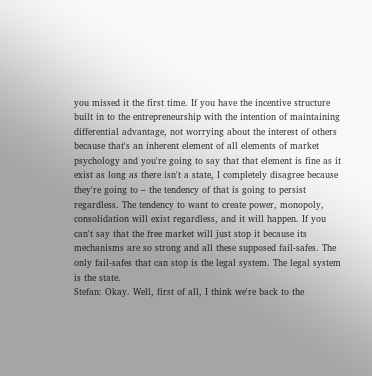you missed it the first time. If you have the incentive structure built in to the entrepreneurship with the intention of maintaining differential advantage, not worrying about the interest of others because that's an inherent element of all elements of market psychology and you're going to say that that element is fine as it exist as long as there isn't a state, I completely disagree because they're going to – the tendency of that is going to persist regardless. The tendency to want to create power, monopoly, consolidation will exist regardless, and it will happen. If you can't say that the free market will just stop it because its mechanisms are so strong and all these supposed fail-safes. The only fail-safes that can stop is the legal system. The legal system is the state.
Stefan: Okay. Well, first of all, I think we're back to the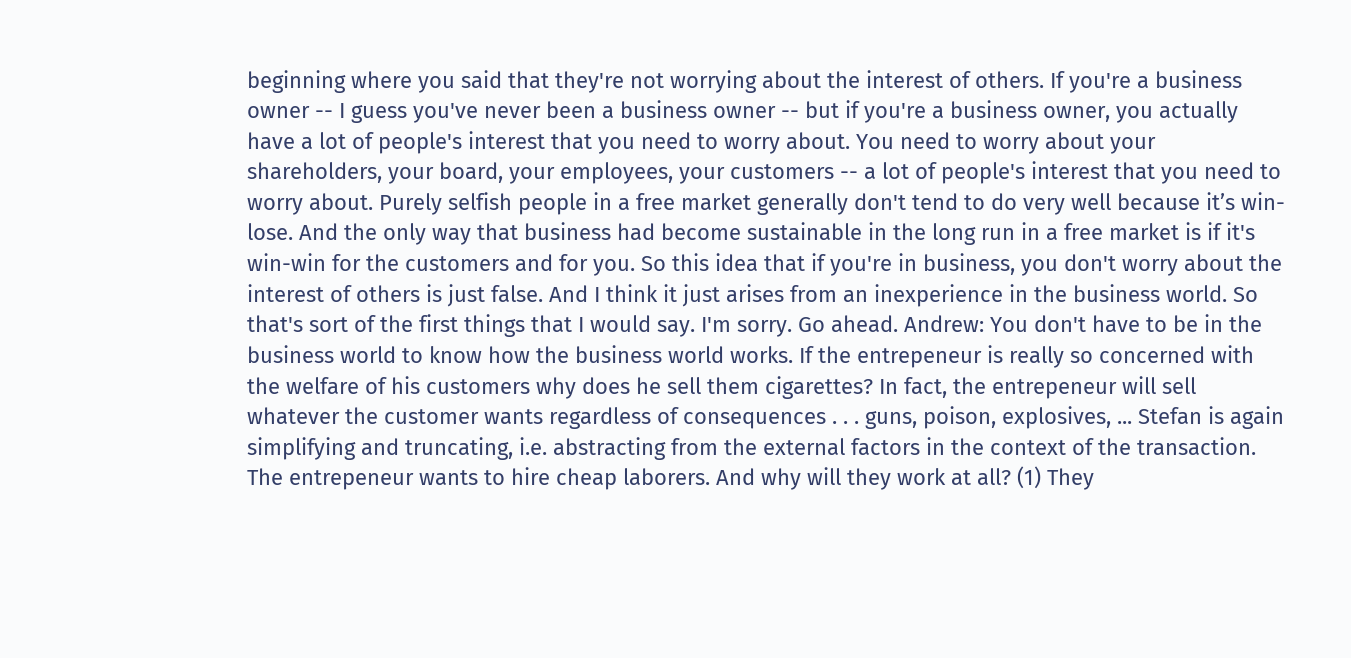beginning where you said that they're not worrying about the interest of others. If you're a business owner -- I guess you've never been a business owner -- but if you're a business owner, you actually have a lot of people's interest that you need to worry about. You need to worry about your shareholders, your board, your employees, your customers -- a lot of people's interest that you need to worry about. Purely selfish people in a free market generally don't tend to do very well because it’s win-lose. And the only way that business had become sustainable in the long run in a free market is if it's win-win for the customers and for you. So this idea that if you're in business, you don't worry about the interest of others is just false. And I think it just arises from an inexperience in the business world. So that's sort of the first things that I would say. I'm sorry. Go ahead. Andrew: You don't have to be in the business world to know how the business world works. If the entrepeneur is really so concerned with the welfare of his customers why does he sell them cigarettes? In fact, the entrepeneur will sell whatever the customer wants regardless of consequences . . . guns, poison, explosives, ... Stefan is again simplifying and truncating, i.e. abstracting from the external factors in the context of the transaction. The entrepeneur wants to hire cheap laborers. And why will they work at all? (1) They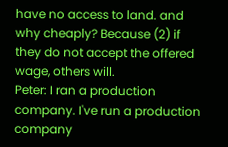have no access to land. and why cheaply? Because (2) if they do not accept the offered wage, others will.
Peter: I ran a production company. I've run a production company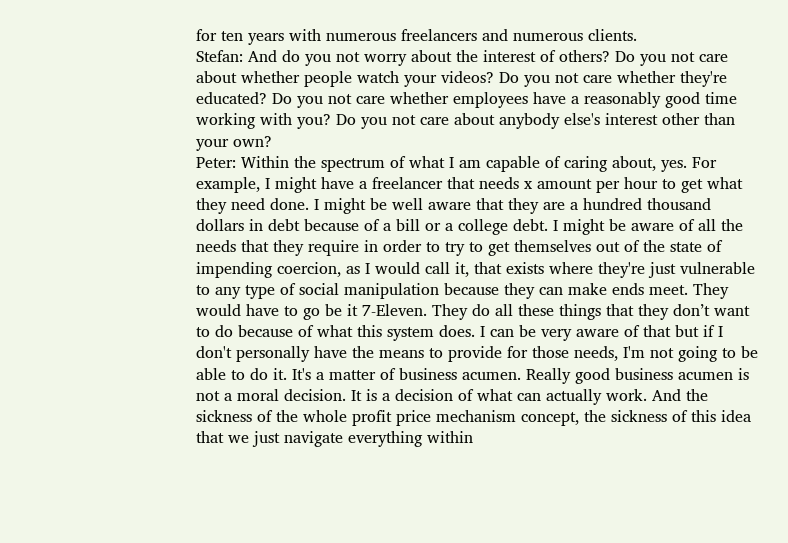for ten years with numerous freelancers and numerous clients.
Stefan: And do you not worry about the interest of others? Do you not care about whether people watch your videos? Do you not care whether they're educated? Do you not care whether employees have a reasonably good time working with you? Do you not care about anybody else's interest other than your own?
Peter: Within the spectrum of what I am capable of caring about, yes. For example, I might have a freelancer that needs x amount per hour to get what they need done. I might be well aware that they are a hundred thousand dollars in debt because of a bill or a college debt. I might be aware of all the needs that they require in order to try to get themselves out of the state of impending coercion, as I would call it, that exists where they're just vulnerable to any type of social manipulation because they can make ends meet. They would have to go be it 7-Eleven. They do all these things that they don’t want to do because of what this system does. I can be very aware of that but if I don't personally have the means to provide for those needs, I'm not going to be able to do it. It's a matter of business acumen. Really good business acumen is not a moral decision. It is a decision of what can actually work. And the sickness of the whole profit price mechanism concept, the sickness of this idea that we just navigate everything within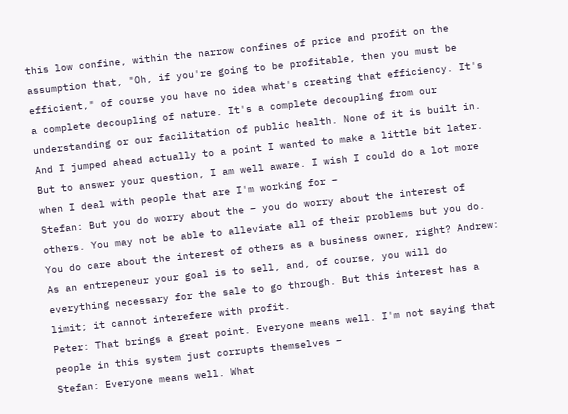this low confine, within the narrow confines of price and profit on the assumption that, "Oh, if you're going to be profitable, then you must be efficient," of course you have no idea what's creating that efficiency. It's a complete decoupling of nature. It's a complete decoupling from our understanding or our facilitation of public health. None of it is built in. And I jumped ahead actually to a point I wanted to make a little bit later. But to answer your question, I am well aware. I wish I could do a lot more when I deal with people that are I'm working for –
Stefan: But you do worry about the – you do worry about the interest of others. You may not be able to alleviate all of their problems but you do. You do care about the interest of others as a business owner, right? Andrew: As an entrepeneur your goal is to sell, and, of course, you will do everything necessary for the sale to go through. But this interest has a limit; it cannot interefere with profit.
Peter: That brings a great point. Everyone means well. I'm not saying that people in this system just corrupts themselves –
Stefan: Everyone means well. What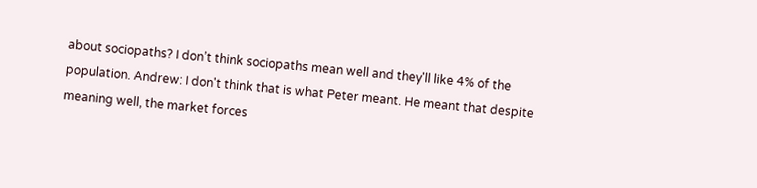about sociopaths? I don’t think sociopaths mean well and they'll like 4% of the population. Andrew: I don't think that is what Peter meant. He meant that despite meaning well, the market forces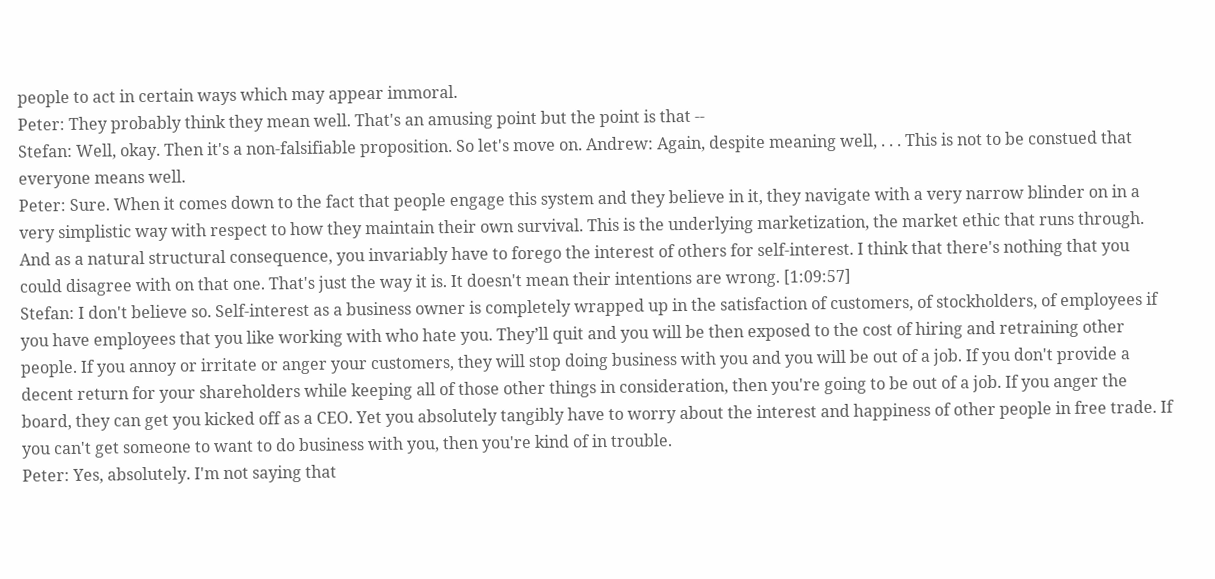people to act in certain ways which may appear immoral.
Peter: They probably think they mean well. That's an amusing point but the point is that --
Stefan: Well, okay. Then it's a non-falsifiable proposition. So let's move on. Andrew: Again, despite meaning well, . . . This is not to be constued that everyone means well.
Peter: Sure. When it comes down to the fact that people engage this system and they believe in it, they navigate with a very narrow blinder on in a very simplistic way with respect to how they maintain their own survival. This is the underlying marketization, the market ethic that runs through. And as a natural structural consequence, you invariably have to forego the interest of others for self-interest. I think that there's nothing that you could disagree with on that one. That's just the way it is. It doesn't mean their intentions are wrong. [1:09:57]
Stefan: I don't believe so. Self-interest as a business owner is completely wrapped up in the satisfaction of customers, of stockholders, of employees if you have employees that you like working with who hate you. They’ll quit and you will be then exposed to the cost of hiring and retraining other people. If you annoy or irritate or anger your customers, they will stop doing business with you and you will be out of a job. If you don't provide a decent return for your shareholders while keeping all of those other things in consideration, then you're going to be out of a job. If you anger the board, they can get you kicked off as a CEO. Yet you absolutely tangibly have to worry about the interest and happiness of other people in free trade. If you can't get someone to want to do business with you, then you're kind of in trouble.
Peter: Yes, absolutely. I'm not saying that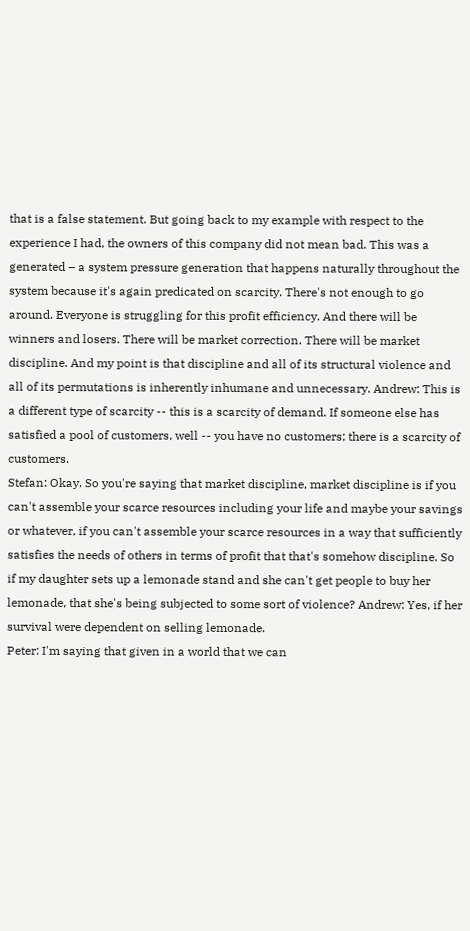that is a false statement. But going back to my example with respect to the experience I had, the owners of this company did not mean bad. This was a generated – a system pressure generation that happens naturally throughout the system because it's again predicated on scarcity. There's not enough to go around. Everyone is struggling for this profit efficiency. And there will be winners and losers. There will be market correction. There will be market discipline. And my point is that discipline and all of its structural violence and all of its permutations is inherently inhumane and unnecessary. Andrew: This is a different type of scarcity -- this is a scarcity of demand. If someone else has satisfied a pool of customers, well -- you have no customers; there is a scarcity of customers.
Stefan: Okay. So you're saying that market discipline, market discipline is if you can't assemble your scarce resources including your life and maybe your savings or whatever, if you can't assemble your scarce resources in a way that sufficiently satisfies the needs of others in terms of profit that that's somehow discipline. So if my daughter sets up a lemonade stand and she can't get people to buy her lemonade, that she's being subjected to some sort of violence? Andrew: Yes, if her survival were dependent on selling lemonade.
Peter: I'm saying that given in a world that we can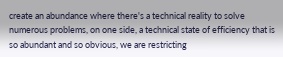create an abundance where there's a technical reality to solve numerous problems, on one side, a technical state of efficiency that is so abundant and so obvious, we are restricting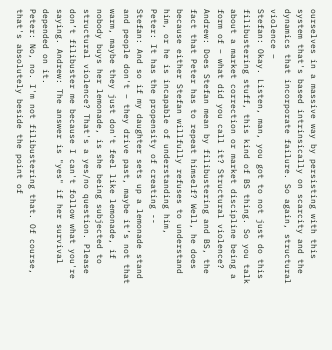ourselves in a massive way by persisting with this system that's based intrinsically on scarcity and the dynamics that incorporate failure. So again, structural violence –
Stefan: Okay. Listen, man, you got to not just do this filibustering stuff, this kind of BS thing. So you talk about a market correction or market discipline being a form of – what did you call it? Structural violence? Andrew: Does Stefan mean by filibustering and BS, the fact that Peter has to repeat himself? Well, he does because either Stefan willfully refuses to understand him, or he is incapable of understanding him,
Peter: It has the propensity of creating --
Stefan: And so if my daughter sets up a lemonade stand and people don't – they drive past, maybe it’s not that warm, maybe they just don't feel like lemonade, if nobody buys her lemonade, is she being subjected to structural violence? That's a yes/no question. Please don’t filibuster me because I can't follow what you're saying. Andrew: The answer is "yes" if her survival depended on it.
Peter: No, no. I'm not filibustering that. Of course, that's absolutely beside the point of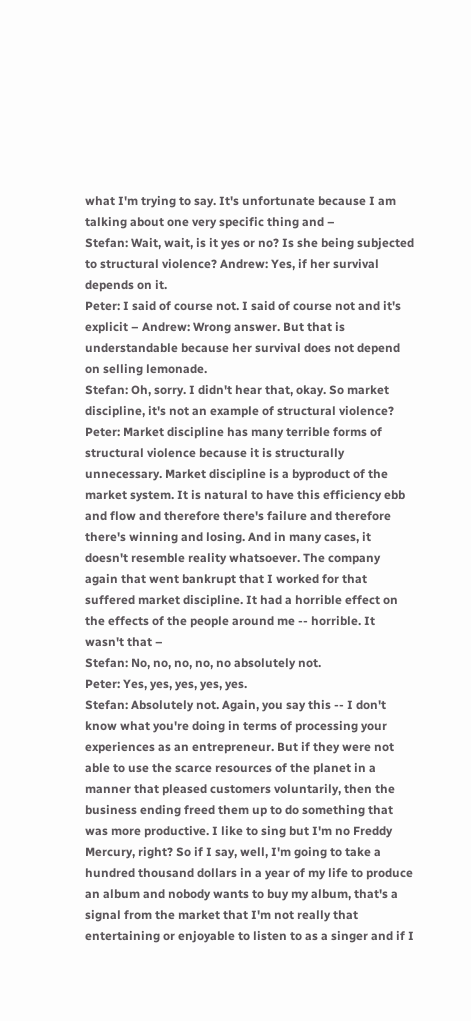what I'm trying to say. It's unfortunate because I am talking about one very specific thing and –
Stefan: Wait, wait, is it yes or no? Is she being subjected to structural violence? Andrew: Yes, if her survival depends on it.
Peter: I said of course not. I said of course not and it's explicit – Andrew: Wrong answer. But that is understandable because her survival does not depend on selling lemonade.
Stefan: Oh, sorry. I didn't hear that, okay. So market discipline, it's not an example of structural violence?
Peter: Market discipline has many terrible forms of structural violence because it is structurally unnecessary. Market discipline is a byproduct of the market system. It is natural to have this efficiency ebb and flow and therefore there's failure and therefore there's winning and losing. And in many cases, it doesn't resemble reality whatsoever. The company again that went bankrupt that I worked for that suffered market discipline. It had a horrible effect on the effects of the people around me -- horrible. It wasn't that –
Stefan: No, no, no, no, no absolutely not.
Peter: Yes, yes, yes, yes, yes.
Stefan: Absolutely not. Again, you say this -- I don't know what you're doing in terms of processing your experiences as an entrepreneur. But if they were not able to use the scarce resources of the planet in a manner that pleased customers voluntarily, then the business ending freed them up to do something that was more productive. I like to sing but I'm no Freddy Mercury, right? So if I say, well, I'm going to take a hundred thousand dollars in a year of my life to produce an album and nobody wants to buy my album, that's a signal from the market that I'm not really that entertaining or enjoyable to listen to as a singer and if I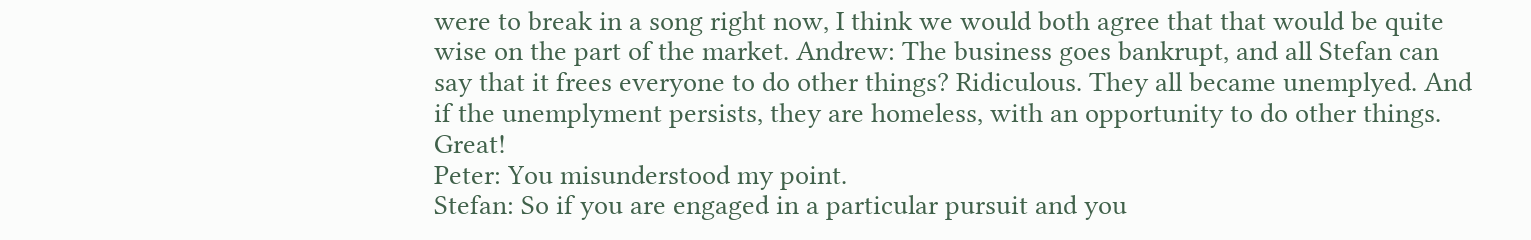were to break in a song right now, I think we would both agree that that would be quite wise on the part of the market. Andrew: The business goes bankrupt, and all Stefan can say that it frees everyone to do other things? Ridiculous. They all became unemplyed. And if the unemplyment persists, they are homeless, with an opportunity to do other things. Great!
Peter: You misunderstood my point.
Stefan: So if you are engaged in a particular pursuit and you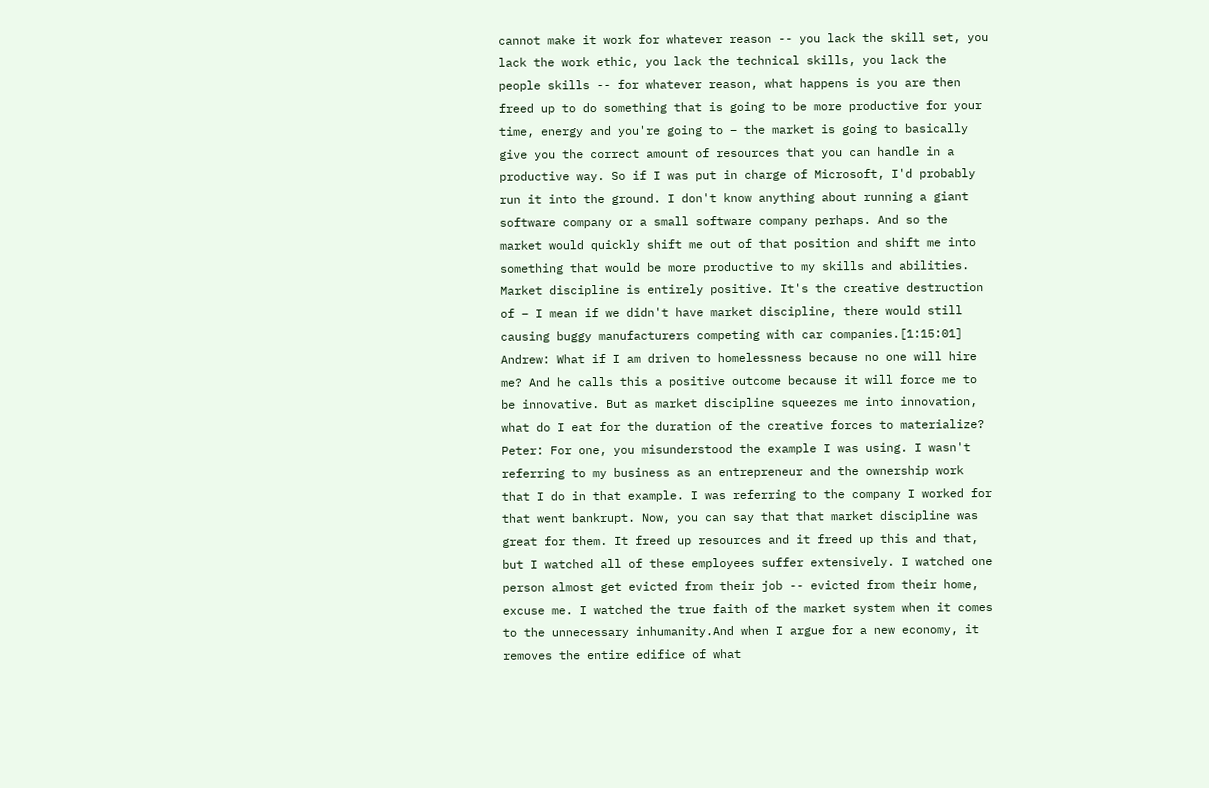cannot make it work for whatever reason -- you lack the skill set, you lack the work ethic, you lack the technical skills, you lack the people skills -- for whatever reason, what happens is you are then freed up to do something that is going to be more productive for your time, energy and you're going to – the market is going to basically give you the correct amount of resources that you can handle in a productive way. So if I was put in charge of Microsoft, I'd probably run it into the ground. I don't know anything about running a giant software company or a small software company perhaps. And so the market would quickly shift me out of that position and shift me into something that would be more productive to my skills and abilities. Market discipline is entirely positive. It's the creative destruction of – I mean if we didn't have market discipline, there would still causing buggy manufacturers competing with car companies.[1:15:01] Andrew: What if I am driven to homelessness because no one will hire me? And he calls this a positive outcome because it will force me to be innovative. But as market discipline squeezes me into innovation, what do I eat for the duration of the creative forces to materialize?
Peter: For one, you misunderstood the example I was using. I wasn't referring to my business as an entrepreneur and the ownership work that I do in that example. I was referring to the company I worked for that went bankrupt. Now, you can say that that market discipline was great for them. It freed up resources and it freed up this and that, but I watched all of these employees suffer extensively. I watched one person almost get evicted from their job -- evicted from their home, excuse me. I watched the true faith of the market system when it comes to the unnecessary inhumanity.And when I argue for a new economy, it removes the entire edifice of what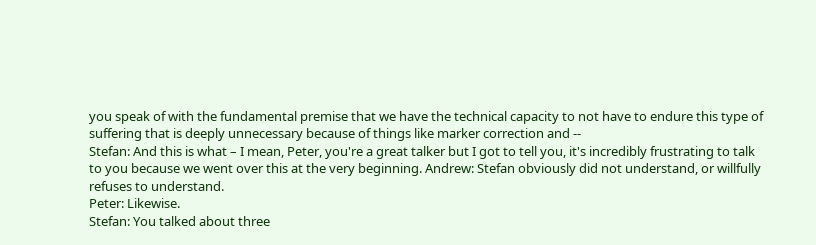you speak of with the fundamental premise that we have the technical capacity to not have to endure this type of suffering that is deeply unnecessary because of things like marker correction and --
Stefan: And this is what – I mean, Peter, you're a great talker but I got to tell you, it's incredibly frustrating to talk to you because we went over this at the very beginning. Andrew: Stefan obviously did not understand, or willfully refuses to understand.
Peter: Likewise.
Stefan: You talked about three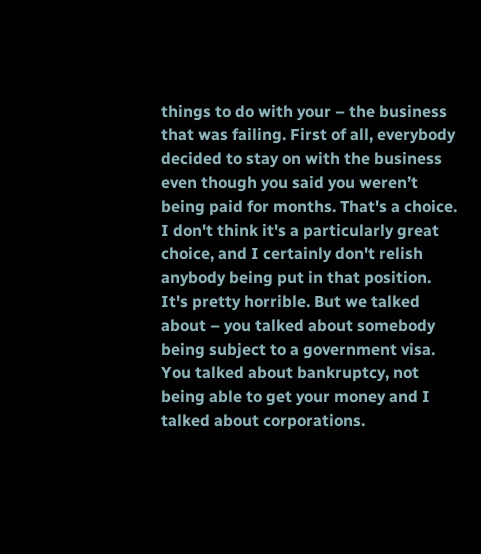things to do with your – the business that was failing. First of all, everybody decided to stay on with the business even though you said you weren’t being paid for months. That's a choice. I don't think it's a particularly great choice, and I certainly don't relish anybody being put in that position. It's pretty horrible. But we talked about – you talked about somebody being subject to a government visa. You talked about bankruptcy, not being able to get your money and I talked about corporations.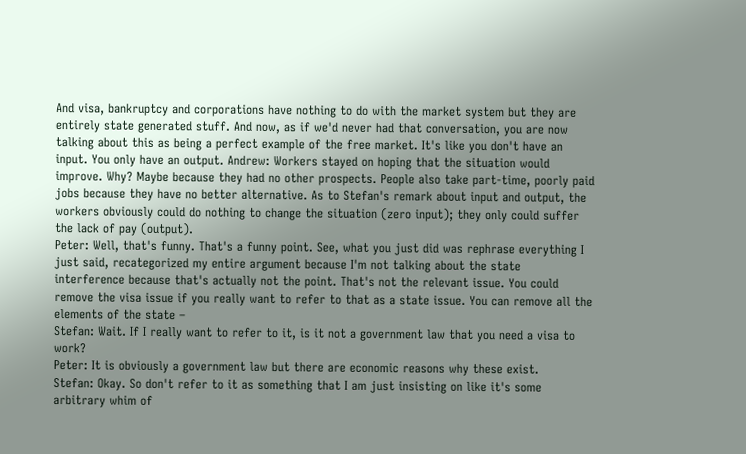And visa, bankruptcy and corporations have nothing to do with the market system but they are entirely state generated stuff. And now, as if we'd never had that conversation, you are now talking about this as being a perfect example of the free market. It's like you don't have an input. You only have an output. Andrew: Workers stayed on hoping that the situation would improve. Why? Maybe because they had no other prospects. People also take part-time, poorly paid jobs because they have no better alternative. As to Stefan's remark about input and output, the workers obviously could do nothing to change the situation (zero input); they only could suffer the lack of pay (output).
Peter: Well, that's funny. That's a funny point. See, what you just did was rephrase everything I just said, recategorized my entire argument because I'm not talking about the state interference because that's actually not the point. That's not the relevant issue. You could remove the visa issue if you really want to refer to that as a state issue. You can remove all the elements of the state –
Stefan: Wait. If I really want to refer to it, is it not a government law that you need a visa to work?
Peter: It is obviously a government law but there are economic reasons why these exist.
Stefan: Okay. So don't refer to it as something that I am just insisting on like it's some arbitrary whim of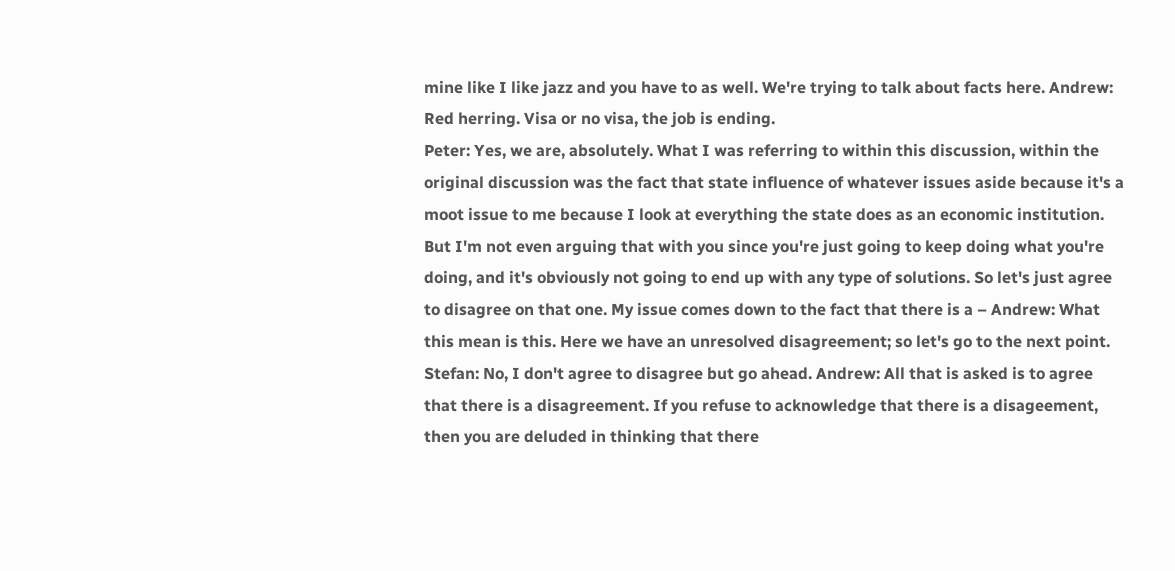mine like I like jazz and you have to as well. We're trying to talk about facts here. Andrew: Red herring. Visa or no visa, the job is ending.
Peter: Yes, we are, absolutely. What I was referring to within this discussion, within the original discussion was the fact that state influence of whatever issues aside because it's a moot issue to me because I look at everything the state does as an economic institution. But I'm not even arguing that with you since you're just going to keep doing what you're doing, and it's obviously not going to end up with any type of solutions. So let's just agree to disagree on that one. My issue comes down to the fact that there is a – Andrew: What this mean is this. Here we have an unresolved disagreement; so let's go to the next point.
Stefan: No, I don't agree to disagree but go ahead. Andrew: All that is asked is to agree that there is a disagreement. If you refuse to acknowledge that there is a disageement, then you are deluded in thinking that there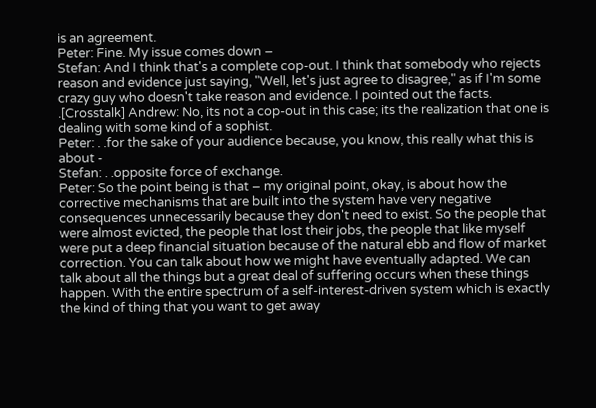is an agreement.
Peter: Fine. My issue comes down –
Stefan: And I think that's a complete cop-out. I think that somebody who rejects reason and evidence just saying, "Well, let's just agree to disagree," as if I'm some crazy guy who doesn't take reason and evidence. I pointed out the facts. .[Crosstalk] Andrew: No, its not a cop-out in this case; its the realization that one is dealing with some kind of a sophist.
Peter: . .for the sake of your audience because, you know, this really what this is about -
Stefan: . .opposite force of exchange.
Peter: So the point being is that – my original point, okay, is about how the corrective mechanisms that are built into the system have very negative consequences unnecessarily because they don't need to exist. So the people that were almost evicted, the people that lost their jobs, the people that like myself were put a deep financial situation because of the natural ebb and flow of market correction. You can talk about how we might have eventually adapted. We can talk about all the things but a great deal of suffering occurs when these things happen. With the entire spectrum of a self-interest-driven system which is exactly the kind of thing that you want to get away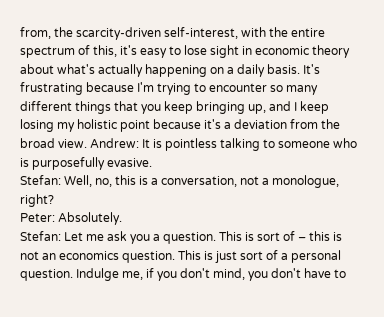from, the scarcity-driven self-interest, with the entire spectrum of this, it's easy to lose sight in economic theory about what's actually happening on a daily basis. It's frustrating because I'm trying to encounter so many different things that you keep bringing up, and I keep losing my holistic point because it's a deviation from the broad view. Andrew: It is pointless talking to someone who is purposefully evasive.
Stefan: Well, no, this is a conversation, not a monologue, right?
Peter: Absolutely.
Stefan: Let me ask you a question. This is sort of – this is not an economics question. This is just sort of a personal question. Indulge me, if you don't mind, you don't have to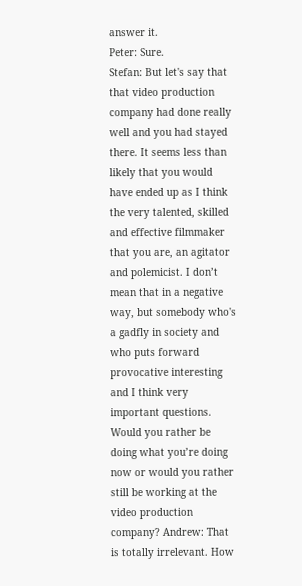answer it.
Peter: Sure.
Stefan: But let's say that that video production company had done really well and you had stayed there. It seems less than likely that you would have ended up as I think the very talented, skilled and effective filmmaker that you are, an agitator and polemicist. I don’t mean that in a negative way, but somebody who's a gadfly in society and who puts forward provocative interesting and I think very important questions. Would you rather be doing what you’re doing now or would you rather still be working at the video production company? Andrew: That is totally irrelevant. How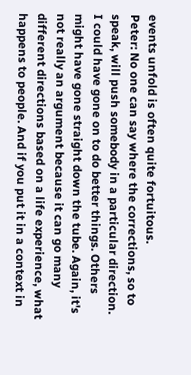events unfold is often quite fortuitous.
Peter: No one can say where the corrections, so to speak, will push somebody in a particular direction. I could have gone on to do better things. Others might have gone straight down the tube. Again, it's not really an argument because it can go many different directions based on a life experience, what happens to people. And if you put it in a context in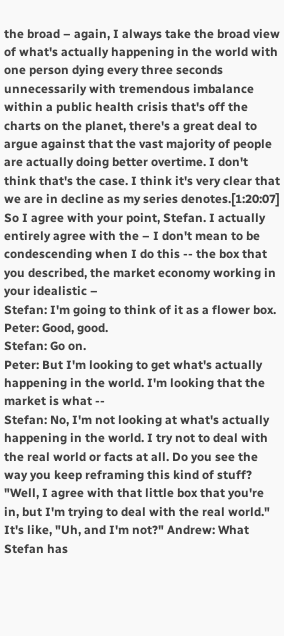the broad – again, I always take the broad view of what's actually happening in the world with one person dying every three seconds unnecessarily with tremendous imbalance within a public health crisis that's off the charts on the planet, there's a great deal to argue against that the vast majority of people are actually doing better overtime. I don't think that's the case. I think it's very clear that we are in decline as my series denotes.[1:20:07] So I agree with your point, Stefan. I actually entirely agree with the – I don't mean to be condescending when I do this -- the box that you described, the market economy working in your idealistic –
Stefan: I'm going to think of it as a flower box.
Peter: Good, good.
Stefan: Go on.
Peter: But I'm looking to get what's actually happening in the world. I'm looking that the market is what --
Stefan: No, I'm not looking at what's actually happening in the world. I try not to deal with the real world or facts at all. Do you see the way you keep reframing this kind of stuff? "Well, I agree with that little box that you're in, but I'm trying to deal with the real world." It's like, "Uh, and I'm not?" Andrew: What Stefan has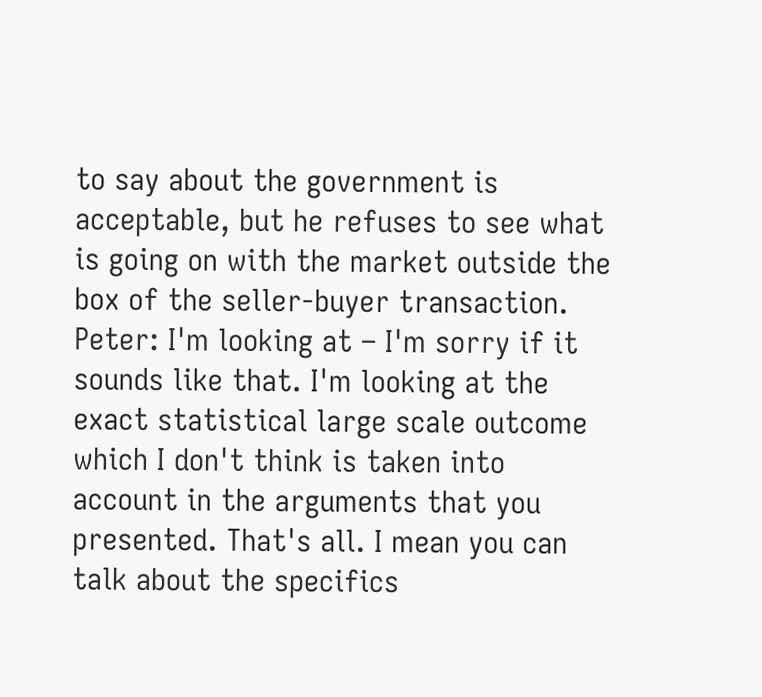to say about the government is acceptable, but he refuses to see what is going on with the market outside the box of the seller-buyer transaction.
Peter: I'm looking at – I'm sorry if it sounds like that. I'm looking at the exact statistical large scale outcome which I don't think is taken into account in the arguments that you presented. That's all. I mean you can talk about the specifics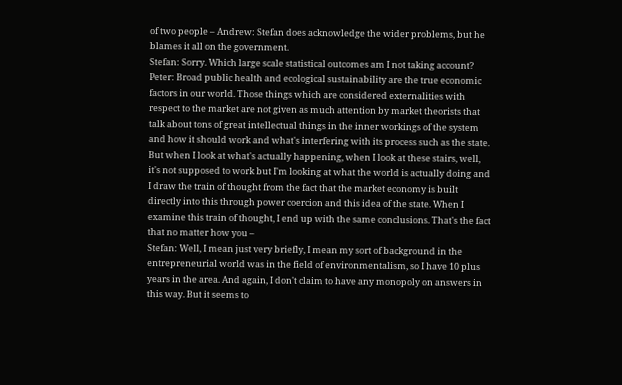of two people – Andrew: Stefan does acknowledge the wider problems, but he blames it all on the government.
Stefan: Sorry. Which large scale statistical outcomes am I not taking account?
Peter: Broad public health and ecological sustainability are the true economic factors in our world. Those things which are considered externalities with respect to the market are not given as much attention by market theorists that talk about tons of great intellectual things in the inner workings of the system and how it should work and what's interfering with its process such as the state. But when I look at what's actually happening, when I look at these stairs, well, it's not supposed to work but I'm looking at what the world is actually doing and I draw the train of thought from the fact that the market economy is built directly into this through power coercion and this idea of the state. When I examine this train of thought, I end up with the same conclusions. That's the fact that no matter how you –
Stefan: Well, I mean just very briefly, I mean my sort of background in the entrepreneurial world was in the field of environmentalism, so I have 10 plus years in the area. And again, I don't claim to have any monopoly on answers in this way. But it seems to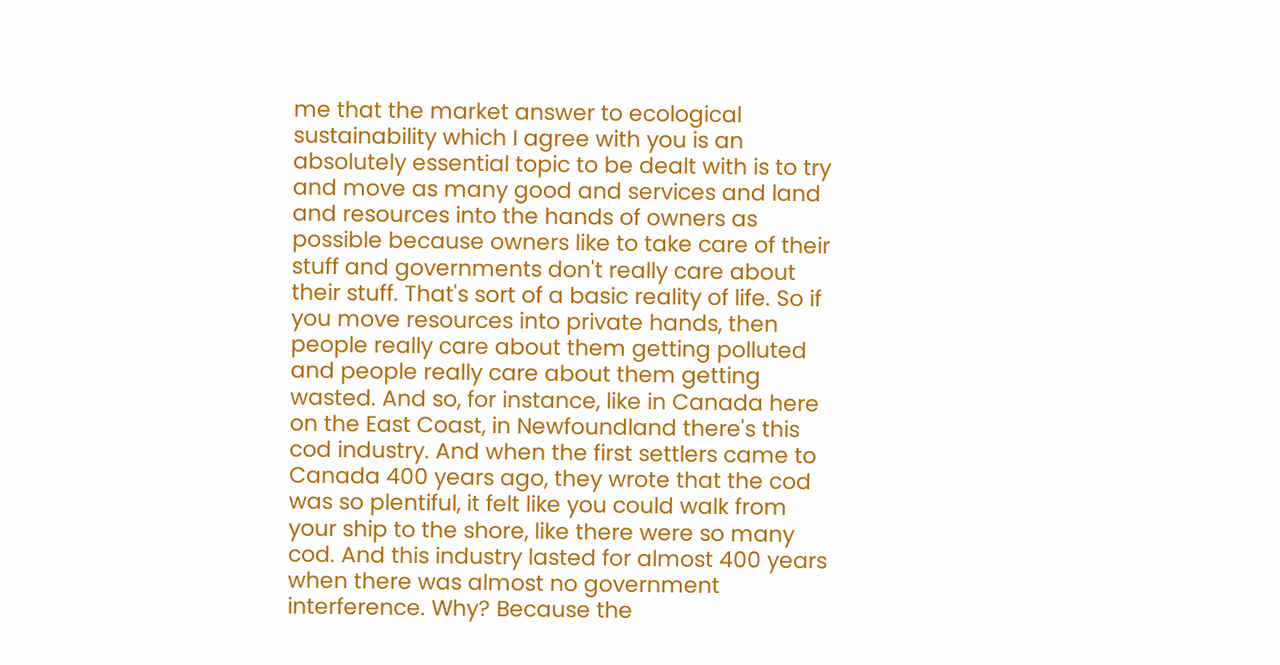me that the market answer to ecological sustainability which I agree with you is an absolutely essential topic to be dealt with is to try and move as many good and services and land and resources into the hands of owners as possible because owners like to take care of their stuff and governments don't really care about their stuff. That's sort of a basic reality of life. So if you move resources into private hands, then people really care about them getting polluted and people really care about them getting wasted. And so, for instance, like in Canada here on the East Coast, in Newfoundland there's this cod industry. And when the first settlers came to Canada 400 years ago, they wrote that the cod was so plentiful, it felt like you could walk from your ship to the shore, like there were so many cod. And this industry lasted for almost 400 years when there was almost no government interference. Why? Because the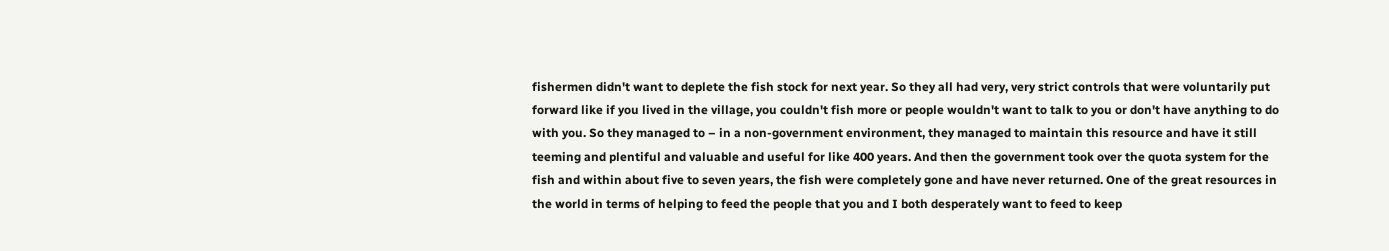fishermen didn't want to deplete the fish stock for next year. So they all had very, very strict controls that were voluntarily put forward like if you lived in the village, you couldn't fish more or people wouldn't want to talk to you or don't have anything to do with you. So they managed to – in a non-government environment, they managed to maintain this resource and have it still teeming and plentiful and valuable and useful for like 400 years. And then the government took over the quota system for the fish and within about five to seven years, the fish were completely gone and have never returned. One of the great resources in the world in terms of helping to feed the people that you and I both desperately want to feed to keep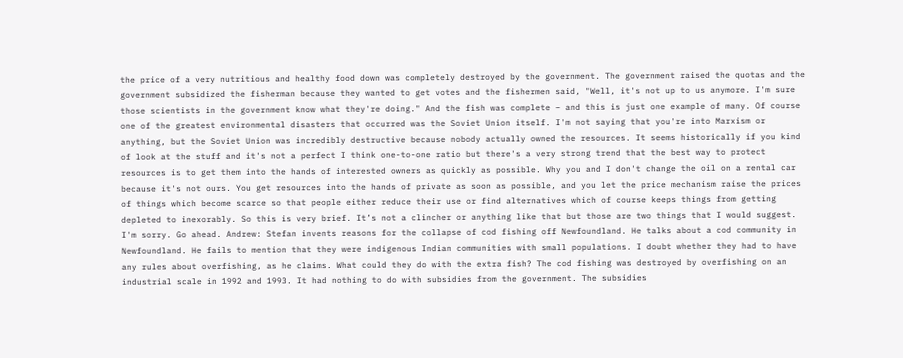the price of a very nutritious and healthy food down was completely destroyed by the government. The government raised the quotas and the government subsidized the fisherman because they wanted to get votes and the fishermen said, "Well, it's not up to us anymore. I'm sure those scientists in the government know what they're doing." And the fish was complete – and this is just one example of many. Of course one of the greatest environmental disasters that occurred was the Soviet Union itself. I'm not saying that you're into Marxism or anything, but the Soviet Union was incredibly destructive because nobody actually owned the resources. It seems historically if you kind of look at the stuff and it's not a perfect I think one-to-one ratio but there's a very strong trend that the best way to protect resources is to get them into the hands of interested owners as quickly as possible. Why you and I don't change the oil on a rental car because it's not ours. You get resources into the hands of private as soon as possible, and you let the price mechanism raise the prices of things which become scarce so that people either reduce their use or find alternatives which of course keeps things from getting depleted to inexorably. So this is very brief. It’s not a clincher or anything like that but those are two things that I would suggest. I'm sorry. Go ahead. Andrew: Stefan invents reasons for the collapse of cod fishing off Newfoundland. He talks about a cod community in Newfoundland. He fails to mention that they were indigenous Indian communities with small populations. I doubt whether they had to have any rules about overfishing, as he claims. What could they do with the extra fish? The cod fishing was destroyed by overfishing on an industrial scale in 1992 and 1993. It had nothing to do with subsidies from the government. The subsidies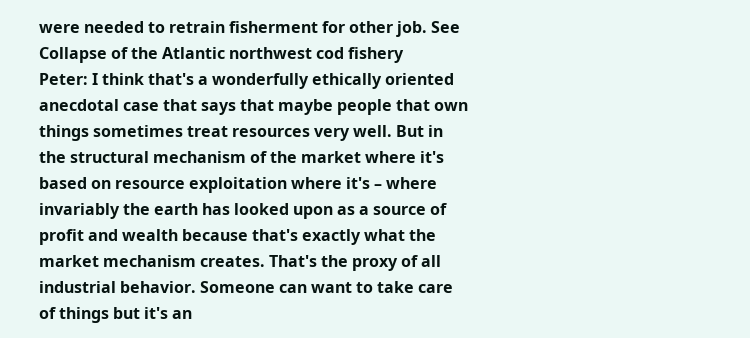were needed to retrain fisherment for other job. See Collapse of the Atlantic northwest cod fishery
Peter: I think that's a wonderfully ethically oriented anecdotal case that says that maybe people that own things sometimes treat resources very well. But in the structural mechanism of the market where it's based on resource exploitation where it's – where invariably the earth has looked upon as a source of profit and wealth because that's exactly what the market mechanism creates. That's the proxy of all industrial behavior. Someone can want to take care of things but it's an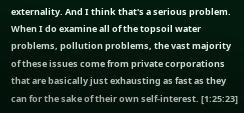externality. And I think that's a serious problem. When I do examine all of the topsoil water problems, pollution problems, the vast majority of these issues come from private corporations that are basically just exhausting as fast as they can for the sake of their own self-interest. [1:25:23]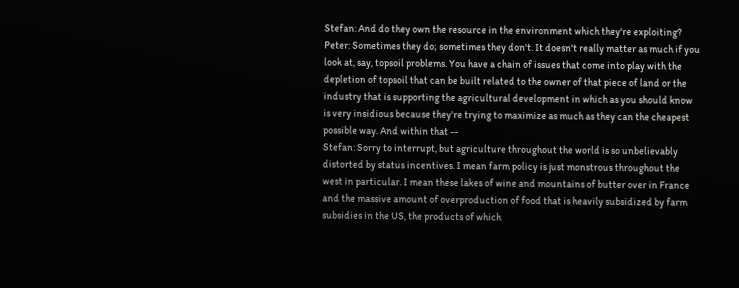Stefan: And do they own the resource in the environment which they're exploiting?
Peter: Sometimes they do; sometimes they don't. It doesn't really matter as much if you look at, say, topsoil problems. You have a chain of issues that come into play with the depletion of topsoil that can be built related to the owner of that piece of land or the industry that is supporting the agricultural development in which as you should know is very insidious because they're trying to maximize as much as they can the cheapest possible way. And within that --
Stefan: Sorry to interrupt, but agriculture throughout the world is so unbelievably distorted by status incentives. I mean farm policy is just monstrous throughout the west in particular. I mean these lakes of wine and mountains of butter over in France and the massive amount of overproduction of food that is heavily subsidized by farm subsidies in the US, the products of which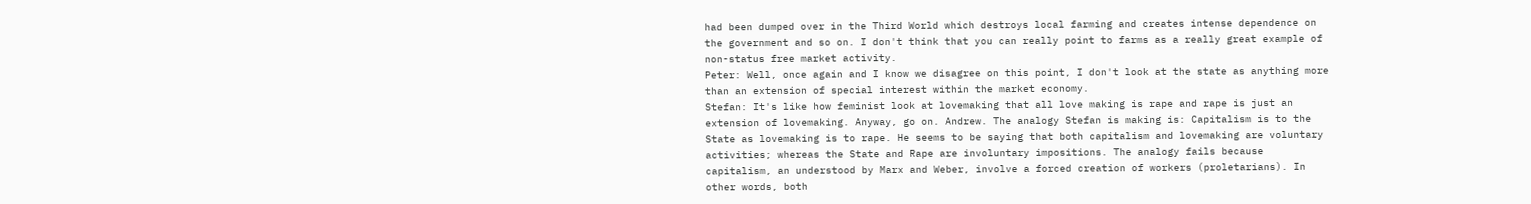had been dumped over in the Third World which destroys local farming and creates intense dependence on the government and so on. I don't think that you can really point to farms as a really great example of non-status free market activity.
Peter: Well, once again and I know we disagree on this point, I don't look at the state as anything more than an extension of special interest within the market economy.
Stefan: It's like how feminist look at lovemaking that all love making is rape and rape is just an extension of lovemaking. Anyway, go on. Andrew. The analogy Stefan is making is: Capitalism is to the State as lovemaking is to rape. He seems to be saying that both capitalism and lovemaking are voluntary activities; whereas the State and Rape are involuntary impositions. The analogy fails because capitalism, an understood by Marx and Weber, involve a forced creation of workers (proletarians). In other words, both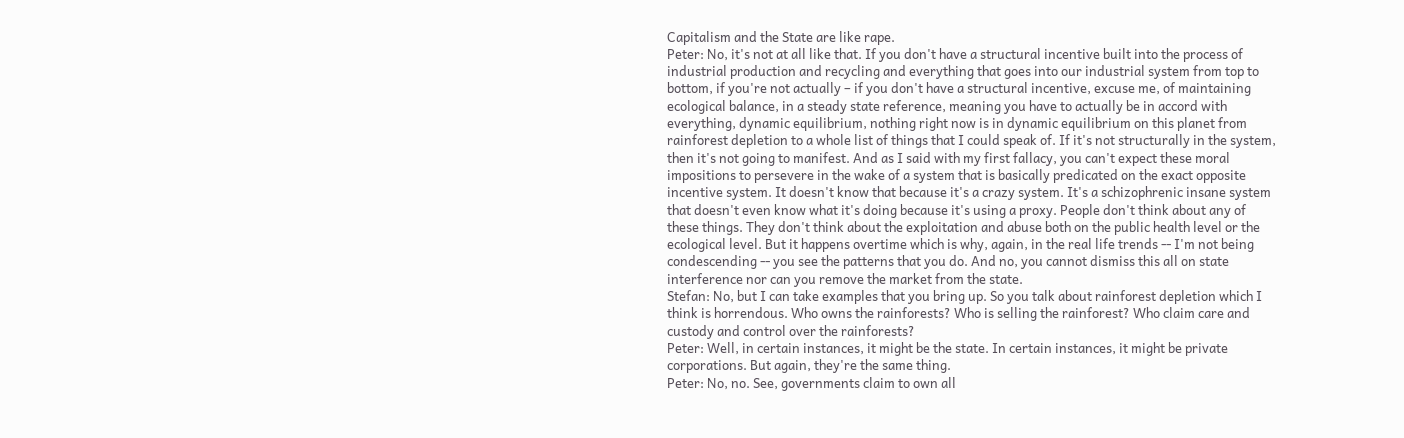Capitalism and the State are like rape.
Peter: No, it's not at all like that. If you don't have a structural incentive built into the process of industrial production and recycling and everything that goes into our industrial system from top to bottom, if you're not actually – if you don't have a structural incentive, excuse me, of maintaining ecological balance, in a steady state reference, meaning you have to actually be in accord with everything, dynamic equilibrium, nothing right now is in dynamic equilibrium on this planet from rainforest depletion to a whole list of things that I could speak of. If it's not structurally in the system, then it's not going to manifest. And as I said with my first fallacy, you can't expect these moral impositions to persevere in the wake of a system that is basically predicated on the exact opposite incentive system. It doesn't know that because it's a crazy system. It's a schizophrenic insane system that doesn't even know what it's doing because it's using a proxy. People don't think about any of these things. They don't think about the exploitation and abuse both on the public health level or the ecological level. But it happens overtime which is why, again, in the real life trends -- I'm not being condescending -- you see the patterns that you do. And no, you cannot dismiss this all on state interference nor can you remove the market from the state.
Stefan: No, but I can take examples that you bring up. So you talk about rainforest depletion which I think is horrendous. Who owns the rainforests? Who is selling the rainforest? Who claim care and custody and control over the rainforests?
Peter: Well, in certain instances, it might be the state. In certain instances, it might be private corporations. But again, they're the same thing.
Peter: No, no. See, governments claim to own all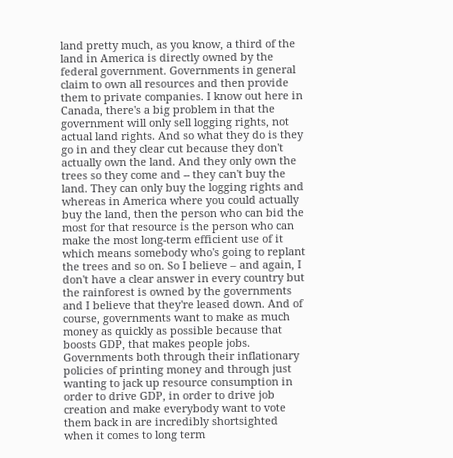land pretty much, as you know, a third of the land in America is directly owned by the federal government. Governments in general claim to own all resources and then provide them to private companies. I know out here in Canada, there's a big problem in that the government will only sell logging rights, not actual land rights. And so what they do is they go in and they clear cut because they don't actually own the land. And they only own the trees so they come and -- they can't buy the land. They can only buy the logging rights and whereas in America where you could actually buy the land, then the person who can bid the most for that resource is the person who can make the most long-term efficient use of it which means somebody who's going to replant the trees and so on. So I believe – and again, I don't have a clear answer in every country but the rainforest is owned by the governments and I believe that they're leased down. And of course, governments want to make as much money as quickly as possible because that boosts GDP, that makes people jobs. Governments both through their inflationary policies of printing money and through just wanting to jack up resource consumption in order to drive GDP, in order to drive job creation and make everybody want to vote them back in are incredibly shortsighted when it comes to long term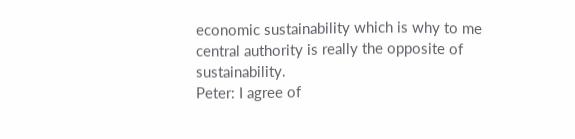economic sustainability which is why to me central authority is really the opposite of sustainability.
Peter: I agree of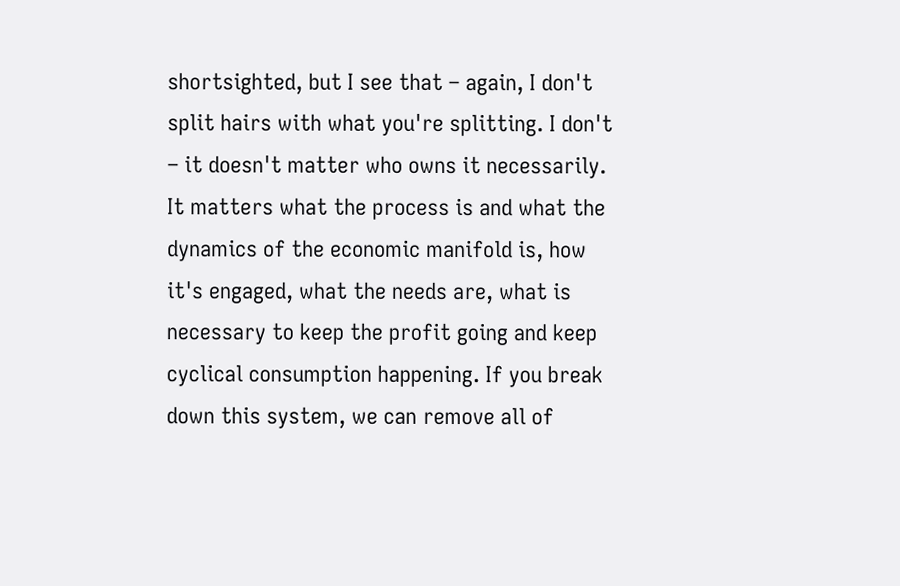shortsighted, but I see that – again, I don't split hairs with what you're splitting. I don't – it doesn't matter who owns it necessarily. It matters what the process is and what the dynamics of the economic manifold is, how it's engaged, what the needs are, what is necessary to keep the profit going and keep cyclical consumption happening. If you break down this system, we can remove all of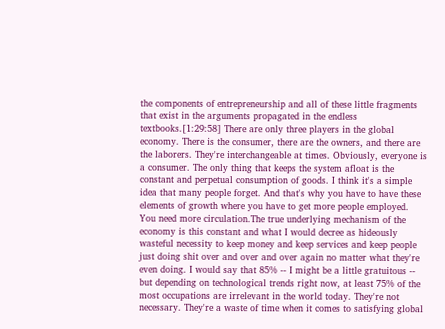the components of entrepreneurship and all of these little fragments that exist in the arguments propagated in the endless textbooks.[1:29:58] There are only three players in the global economy. There is the consumer, there are the owners, and there are the laborers. They're interchangeable at times. Obviously, everyone is a consumer. The only thing that keeps the system afloat is the constant and perpetual consumption of goods. I think it's a simple idea that many people forget. And that's why you have to have these elements of growth where you have to get more people employed. You need more circulation.The true underlying mechanism of the economy is this constant and what I would decree as hideously wasteful necessity to keep money and keep services and keep people just doing shit over and over and over again no matter what they're even doing. I would say that 85% -- I might be a little gratuitous -- but depending on technological trends right now, at least 75% of the most occupations are irrelevant in the world today. They're not necessary. They're a waste of time when it comes to satisfying global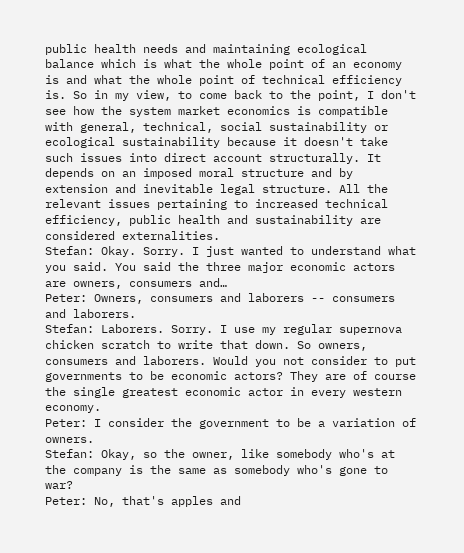public health needs and maintaining ecological balance which is what the whole point of an economy is and what the whole point of technical efficiency is. So in my view, to come back to the point, I don't see how the system market economics is compatible with general, technical, social sustainability or ecological sustainability because it doesn't take such issues into direct account structurally. It depends on an imposed moral structure and by extension and inevitable legal structure. All the relevant issues pertaining to increased technical efficiency, public health and sustainability are considered externalities.
Stefan: Okay. Sorry. I just wanted to understand what you said. You said the three major economic actors are owners, consumers and…
Peter: Owners, consumers and laborers -- consumers and laborers.
Stefan: Laborers. Sorry. I use my regular supernova chicken scratch to write that down. So owners, consumers and laborers. Would you not consider to put governments to be economic actors? They are of course the single greatest economic actor in every western economy.
Peter: I consider the government to be a variation of owners.
Stefan: Okay, so the owner, like somebody who's at the company is the same as somebody who's gone to war?
Peter: No, that's apples and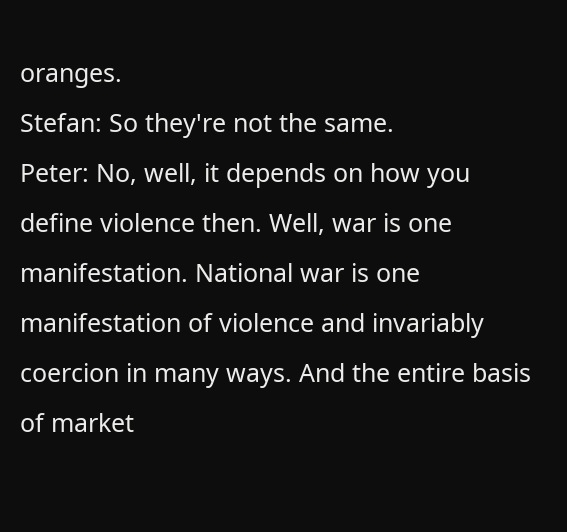oranges.
Stefan: So they're not the same.
Peter: No, well, it depends on how you define violence then. Well, war is one manifestation. National war is one manifestation of violence and invariably coercion in many ways. And the entire basis of market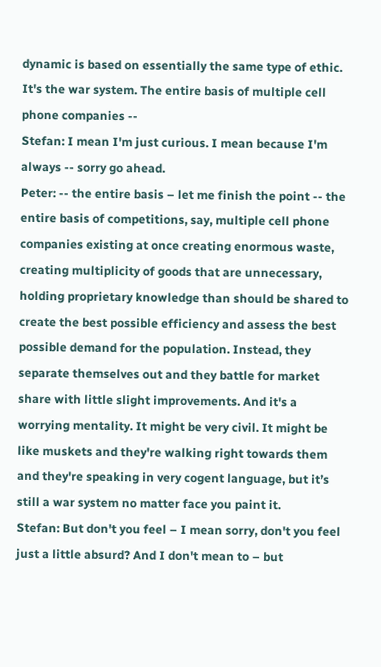dynamic is based on essentially the same type of ethic. It's the war system. The entire basis of multiple cell phone companies --
Stefan: I mean I'm just curious. I mean because I'm always -- sorry go ahead.
Peter: -- the entire basis – let me finish the point -- the entire basis of competitions, say, multiple cell phone companies existing at once creating enormous waste, creating multiplicity of goods that are unnecessary, holding proprietary knowledge than should be shared to create the best possible efficiency and assess the best possible demand for the population. Instead, they separate themselves out and they battle for market share with little slight improvements. And it's a worrying mentality. It might be very civil. It might be like muskets and they're walking right towards them and they're speaking in very cogent language, but it’s still a war system no matter face you paint it.
Stefan: But don't you feel – I mean sorry, don't you feel just a little absurd? And I don't mean to – but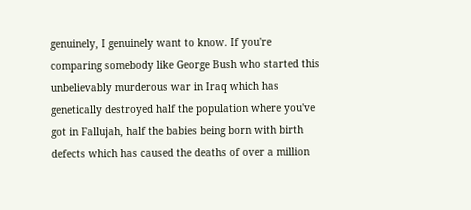genuinely, I genuinely want to know. If you're comparing somebody like George Bush who started this unbelievably murderous war in Iraq which has genetically destroyed half the population where you've got in Fallujah, half the babies being born with birth defects which has caused the deaths of over a million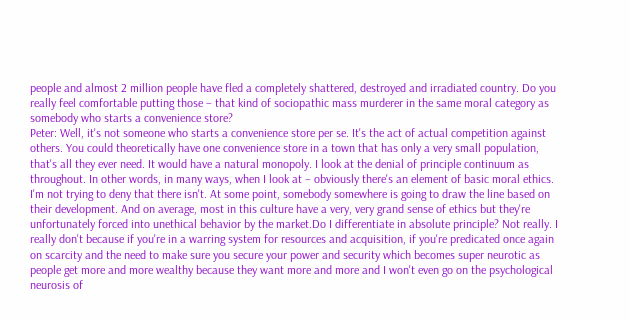people and almost 2 million people have fled a completely shattered, destroyed and irradiated country. Do you really feel comfortable putting those – that kind of sociopathic mass murderer in the same moral category as somebody who starts a convenience store?
Peter: Well, it's not someone who starts a convenience store per se. It's the act of actual competition against others. You could theoretically have one convenience store in a town that has only a very small population, that's all they ever need. It would have a natural monopoly. I look at the denial of principle continuum as throughout. In other words, in many ways, when I look at – obviously there's an element of basic moral ethics. I'm not trying to deny that there isn't. At some point, somebody somewhere is going to draw the line based on their development. And on average, most in this culture have a very, very grand sense of ethics but they're unfortunately forced into unethical behavior by the market.Do I differentiate in absolute principle? Not really. I really don't because if you're in a warring system for resources and acquisition, if you're predicated once again on scarcity and the need to make sure you secure your power and security which becomes super neurotic as people get more and more wealthy because they want more and more and I won't even go on the psychological neurosis of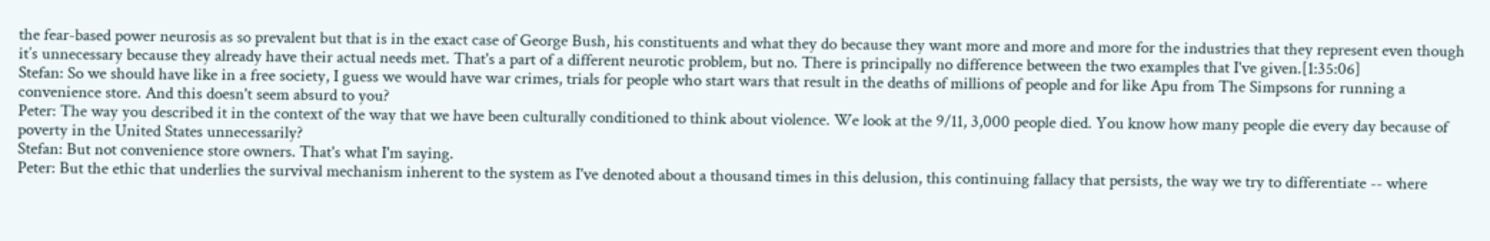the fear-based power neurosis as so prevalent but that is in the exact case of George Bush, his constituents and what they do because they want more and more and more for the industries that they represent even though it’s unnecessary because they already have their actual needs met. That's a part of a different neurotic problem, but no. There is principally no difference between the two examples that I've given.[1:35:06]
Stefan: So we should have like in a free society, I guess we would have war crimes, trials for people who start wars that result in the deaths of millions of people and for like Apu from The Simpsons for running a convenience store. And this doesn't seem absurd to you?
Peter: The way you described it in the context of the way that we have been culturally conditioned to think about violence. We look at the 9/11, 3,000 people died. You know how many people die every day because of poverty in the United States unnecessarily?
Stefan: But not convenience store owners. That's what I'm saying.
Peter: But the ethic that underlies the survival mechanism inherent to the system as I've denoted about a thousand times in this delusion, this continuing fallacy that persists, the way we try to differentiate -- where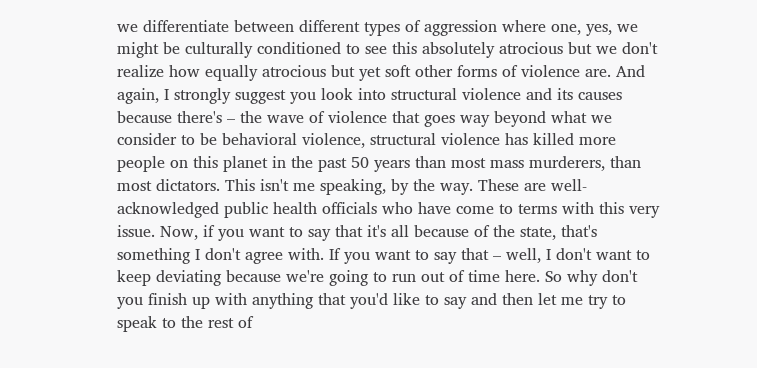we differentiate between different types of aggression where one, yes, we might be culturally conditioned to see this absolutely atrocious but we don't realize how equally atrocious but yet soft other forms of violence are. And again, I strongly suggest you look into structural violence and its causes because there's – the wave of violence that goes way beyond what we consider to be behavioral violence, structural violence has killed more people on this planet in the past 50 years than most mass murderers, than most dictators. This isn't me speaking, by the way. These are well-acknowledged public health officials who have come to terms with this very issue. Now, if you want to say that it's all because of the state, that's something I don't agree with. If you want to say that – well, I don't want to keep deviating because we're going to run out of time here. So why don't you finish up with anything that you'd like to say and then let me try to speak to the rest of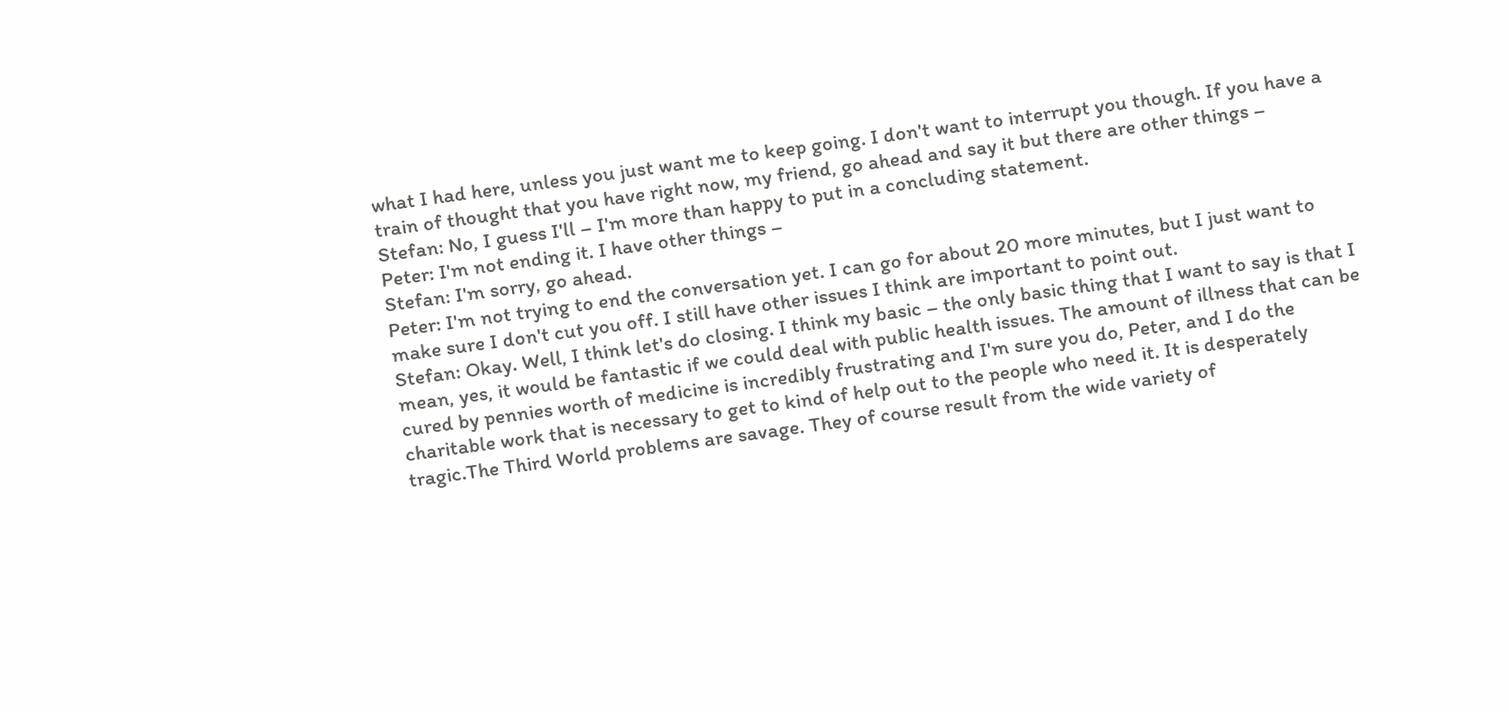what I had here, unless you just want me to keep going. I don't want to interrupt you though. If you have a train of thought that you have right now, my friend, go ahead and say it but there are other things –
Stefan: No, I guess I'll – I'm more than happy to put in a concluding statement.
Peter: I'm not ending it. I have other things –
Stefan: I'm sorry, go ahead.
Peter: I'm not trying to end the conversation yet. I can go for about 20 more minutes, but I just want to make sure I don't cut you off. I still have other issues I think are important to point out.
Stefan: Okay. Well, I think let's do closing. I think my basic – the only basic thing that I want to say is that I mean, yes, it would be fantastic if we could deal with public health issues. The amount of illness that can be cured by pennies worth of medicine is incredibly frustrating and I'm sure you do, Peter, and I do the charitable work that is necessary to get to kind of help out to the people who need it. It is desperately tragic.The Third World problems are savage. They of course result from the wide variety of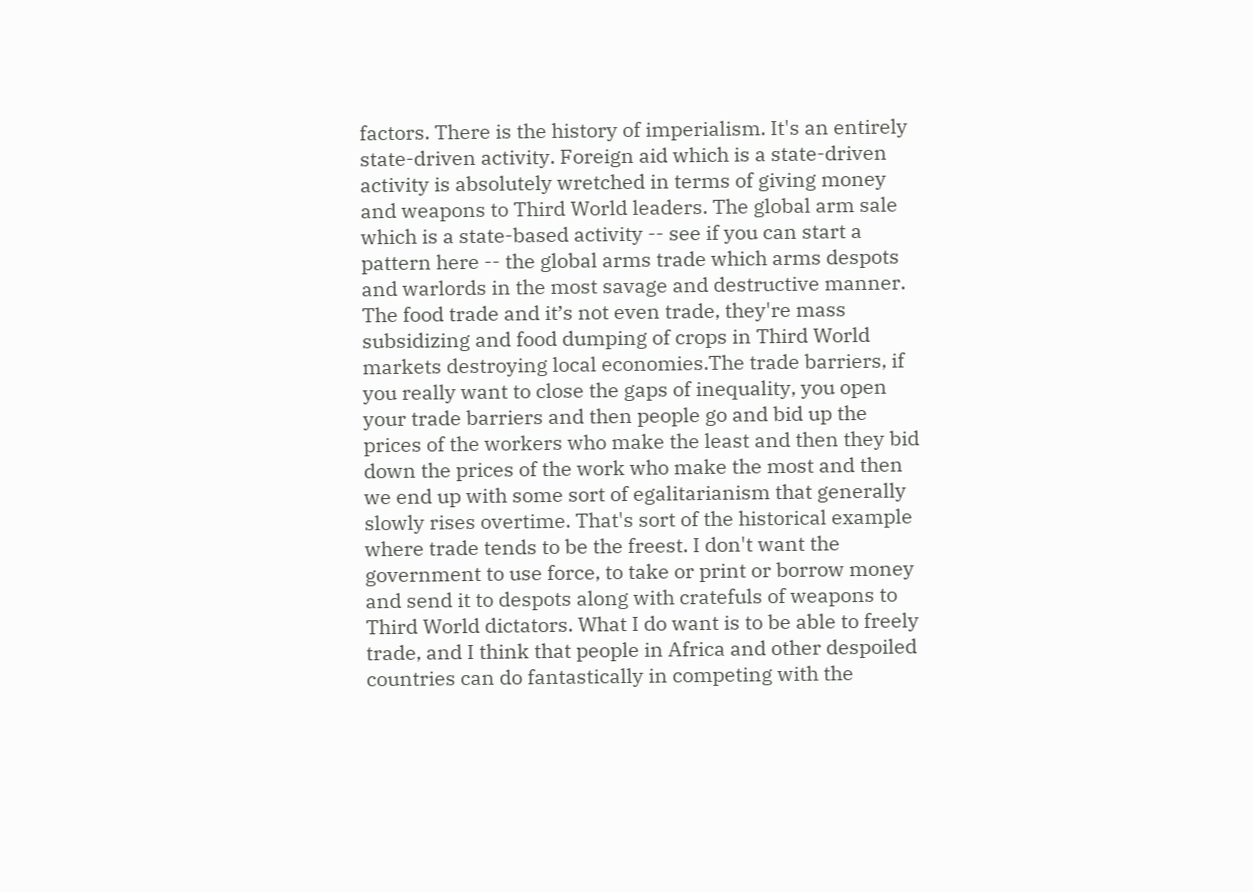factors. There is the history of imperialism. It's an entirely state-driven activity. Foreign aid which is a state-driven activity is absolutely wretched in terms of giving money and weapons to Third World leaders. The global arm sale which is a state-based activity -- see if you can start a pattern here -- the global arms trade which arms despots and warlords in the most savage and destructive manner. The food trade and it’s not even trade, they're mass subsidizing and food dumping of crops in Third World markets destroying local economies.The trade barriers, if you really want to close the gaps of inequality, you open your trade barriers and then people go and bid up the prices of the workers who make the least and then they bid down the prices of the work who make the most and then we end up with some sort of egalitarianism that generally slowly rises overtime. That's sort of the historical example where trade tends to be the freest. I don't want the government to use force, to take or print or borrow money and send it to despots along with cratefuls of weapons to Third World dictators. What I do want is to be able to freely trade, and I think that people in Africa and other despoiled countries can do fantastically in competing with the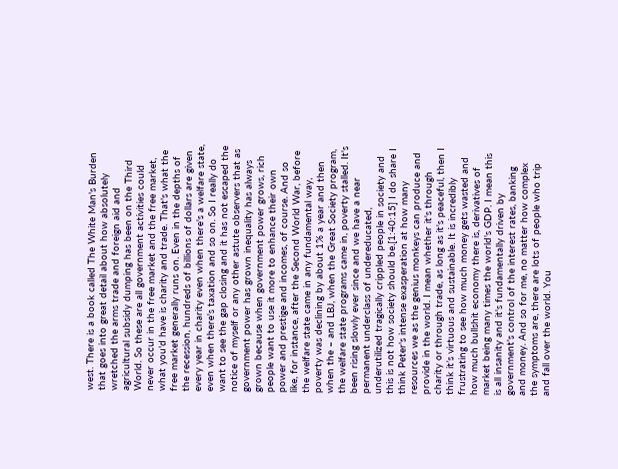west. There is a book called The White Man's Burden that goes into great detail about how absolutely wretched the arms trade and foreign aid and agricultural subsidy dumping has been on the Third World. So these are all government activities could never occur in the free market and the free market, what you'd have is charity and trade. That's what the free market generally runs on. Even in the depths of the recession, hundreds of billions of dollars are given every year in charity even when there's a welfare state, even when there's taxation and so on. So I really do want to see the gap closing and it has not escaped the notice of myself or any other astute observers that as government power has grown inequality has always grown because when government power grows, rich people want to use it more to enhance their own power and prestige and incomes, of course. And so like, for instance, after the Second World War, before the welfare state came in any fundamental way, poverty was declining by about 1% a year and then when the – and LBJ, when the Great Society program, the welfare state programs came in, poverty stalled. It's been rising slowly ever since and we have a near permanent underclass of undereducated, underutilized tragically crippled people in society and this is not how society should be.[1:40:15] I do share I think Peter's intense exasperation at how many resources we as the genius monkeys can produce and provide in the world. I mean whether it's through charity or through trade, as long as it's peaceful, then I think it’s virtuous and sustainable. It is incredibly frustrating to see how much money gets wasted and how much bullshit economy there is, derivatives of market being many times the world's GDP. I mean this is all insanity and it's fundamentally driven by government's control of the interest rates, banking and money. And so for me, no matter how complex the symptoms are, there are lots of people who trip and fall over the world. You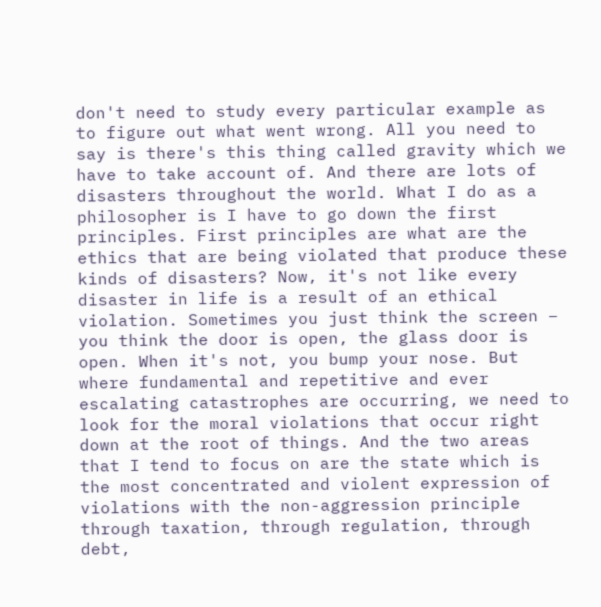don't need to study every particular example as to figure out what went wrong. All you need to say is there's this thing called gravity which we have to take account of. And there are lots of disasters throughout the world. What I do as a philosopher is I have to go down the first principles. First principles are what are the ethics that are being violated that produce these kinds of disasters? Now, it's not like every disaster in life is a result of an ethical violation. Sometimes you just think the screen – you think the door is open, the glass door is open. When it's not, you bump your nose. But where fundamental and repetitive and ever escalating catastrophes are occurring, we need to look for the moral violations that occur right down at the root of things. And the two areas that I tend to focus on are the state which is the most concentrated and violent expression of violations with the non-aggression principle through taxation, through regulation, through debt,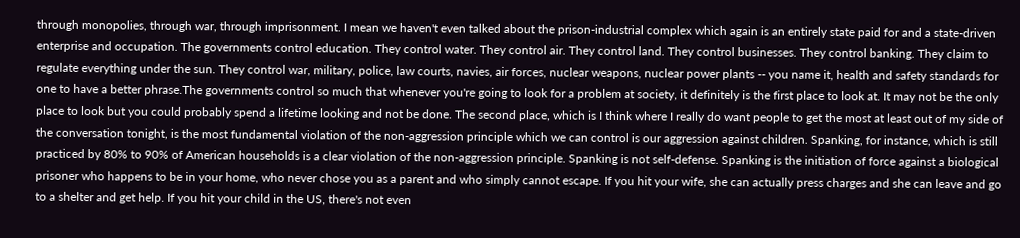through monopolies, through war, through imprisonment. I mean we haven't even talked about the prison-industrial complex which again is an entirely state paid for and a state-driven enterprise and occupation. The governments control education. They control water. They control air. They control land. They control businesses. They control banking. They claim to regulate everything under the sun. They control war, military, police, law courts, navies, air forces, nuclear weapons, nuclear power plants -- you name it, health and safety standards for one to have a better phrase.The governments control so much that whenever you're going to look for a problem at society, it definitely is the first place to look at. It may not be the only place to look but you could probably spend a lifetime looking and not be done. The second place, which is I think where I really do want people to get the most at least out of my side of the conversation tonight, is the most fundamental violation of the non-aggression principle which we can control is our aggression against children. Spanking, for instance, which is still practiced by 80% to 90% of American households is a clear violation of the non-aggression principle. Spanking is not self-defense. Spanking is the initiation of force against a biological prisoner who happens to be in your home, who never chose you as a parent and who simply cannot escape. If you hit your wife, she can actually press charges and she can leave and go to a shelter and get help. If you hit your child in the US, there's not even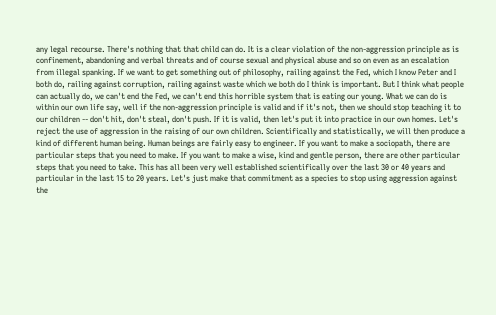any legal recourse. There's nothing that that child can do. It is a clear violation of the non-aggression principle as is confinement, abandoning and verbal threats and of course sexual and physical abuse and so on even as an escalation from illegal spanking. If we want to get something out of philosophy, railing against the Fed, which I know Peter and I both do, railing against corruption, railing against waste which we both do I think is important. But I think what people can actually do, we can't end the Fed, we can't end this horrible system that is eating our young. What we can do is within our own life say, well if the non-aggression principle is valid and if it's not, then we should stop teaching it to our children -- don't hit, don't steal, don't push. If it is valid, then let's put it into practice in our own homes. Let's reject the use of aggression in the raising of our own children. Scientifically and statistically, we will then produce a kind of different human being. Human beings are fairly easy to engineer. If you want to make a sociopath, there are particular steps that you need to make. If you want to make a wise, kind and gentle person, there are other particular steps that you need to take. This has all been very well established scientifically over the last 30 or 40 years and particular in the last 15 to 20 years. Let's just make that commitment as a species to stop using aggression against the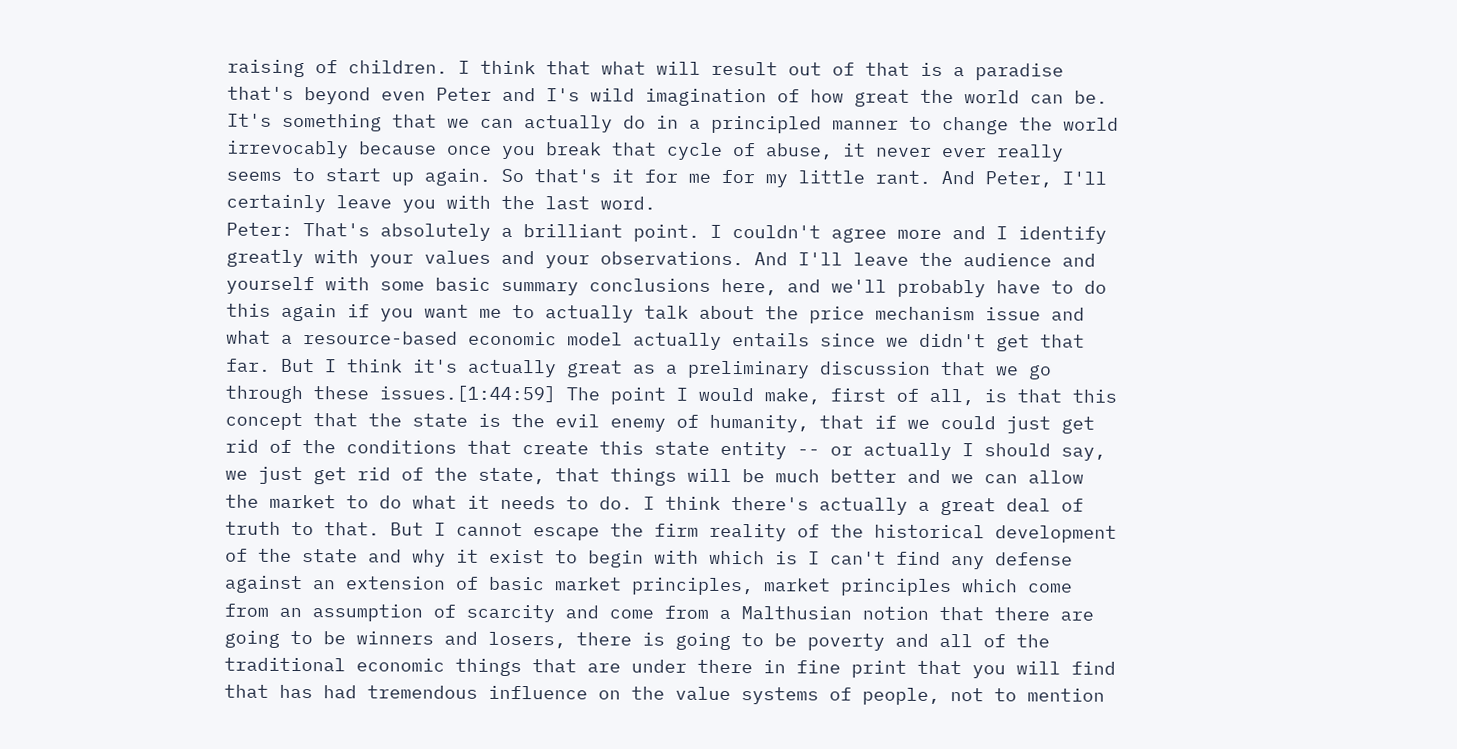raising of children. I think that what will result out of that is a paradise that's beyond even Peter and I's wild imagination of how great the world can be. It's something that we can actually do in a principled manner to change the world irrevocably because once you break that cycle of abuse, it never ever really seems to start up again. So that's it for me for my little rant. And Peter, I'll certainly leave you with the last word.
Peter: That's absolutely a brilliant point. I couldn't agree more and I identify greatly with your values and your observations. And I'll leave the audience and yourself with some basic summary conclusions here, and we'll probably have to do this again if you want me to actually talk about the price mechanism issue and what a resource-based economic model actually entails since we didn't get that far. But I think it's actually great as a preliminary discussion that we go through these issues.[1:44:59] The point I would make, first of all, is that this concept that the state is the evil enemy of humanity, that if we could just get rid of the conditions that create this state entity -- or actually I should say, we just get rid of the state, that things will be much better and we can allow the market to do what it needs to do. I think there's actually a great deal of truth to that. But I cannot escape the firm reality of the historical development of the state and why it exist to begin with which is I can't find any defense against an extension of basic market principles, market principles which come from an assumption of scarcity and come from a Malthusian notion that there are going to be winners and losers, there is going to be poverty and all of the traditional economic things that are under there in fine print that you will find that has had tremendous influence on the value systems of people, not to mention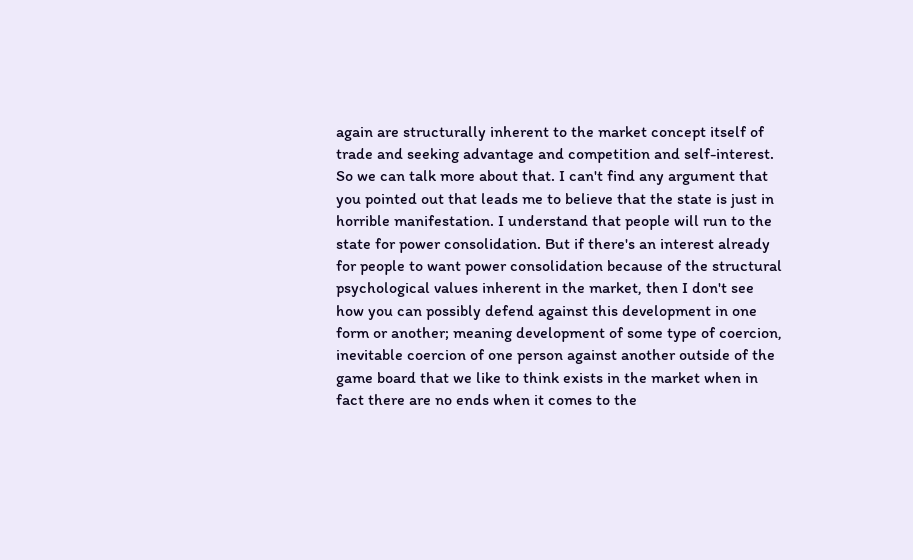again are structurally inherent to the market concept itself of trade and seeking advantage and competition and self-interest. So we can talk more about that. I can't find any argument that you pointed out that leads me to believe that the state is just in horrible manifestation. I understand that people will run to the state for power consolidation. But if there's an interest already for people to want power consolidation because of the structural psychological values inherent in the market, then I don't see how you can possibly defend against this development in one form or another; meaning development of some type of coercion, inevitable coercion of one person against another outside of the game board that we like to think exists in the market when in fact there are no ends when it comes to the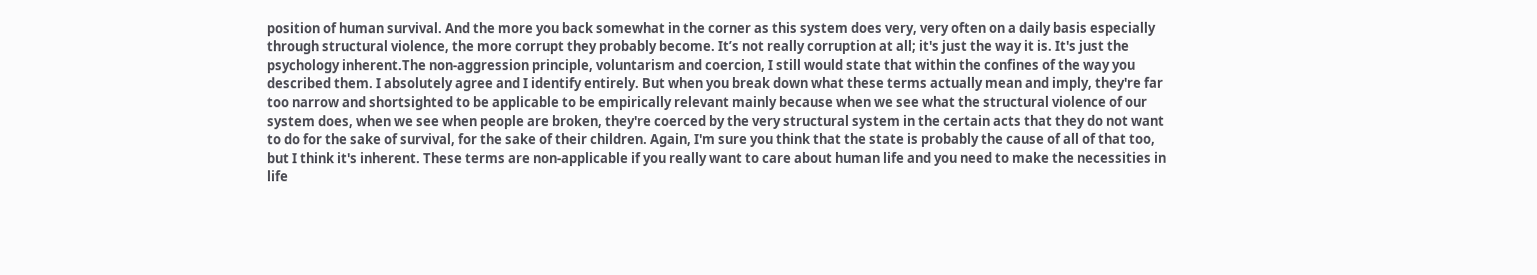position of human survival. And the more you back somewhat in the corner as this system does very, very often on a daily basis especially through structural violence, the more corrupt they probably become. It’s not really corruption at all; it's just the way it is. It's just the psychology inherent.The non-aggression principle, voluntarism and coercion, I still would state that within the confines of the way you described them. I absolutely agree and I identify entirely. But when you break down what these terms actually mean and imply, they're far too narrow and shortsighted to be applicable to be empirically relevant mainly because when we see what the structural violence of our system does, when we see when people are broken, they're coerced by the very structural system in the certain acts that they do not want to do for the sake of survival, for the sake of their children. Again, I'm sure you think that the state is probably the cause of all of that too, but I think it's inherent. These terms are non-applicable if you really want to care about human life and you need to make the necessities in life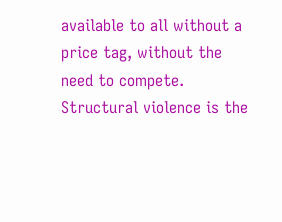available to all without a price tag, without the need to compete. Structural violence is the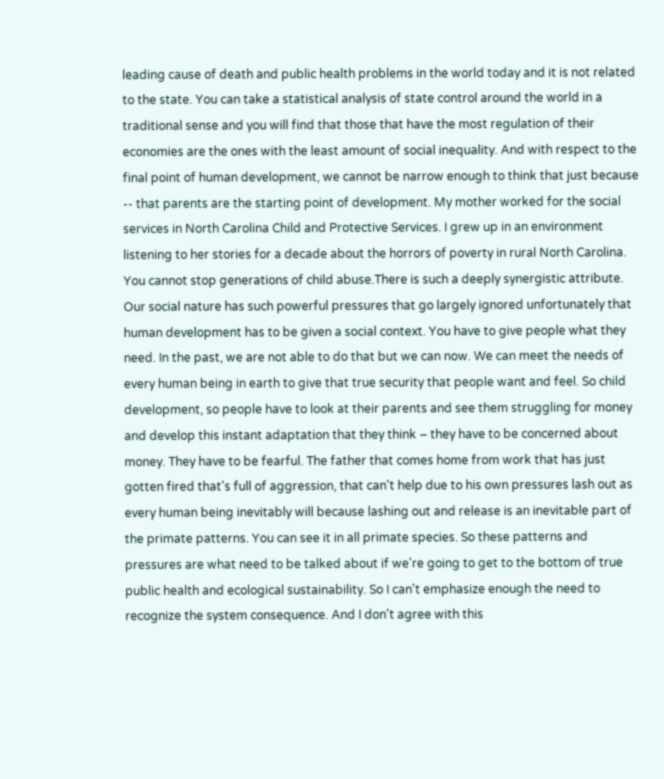leading cause of death and public health problems in the world today and it is not related to the state. You can take a statistical analysis of state control around the world in a traditional sense and you will find that those that have the most regulation of their economies are the ones with the least amount of social inequality. And with respect to the final point of human development, we cannot be narrow enough to think that just because -- that parents are the starting point of development. My mother worked for the social services in North Carolina Child and Protective Services. I grew up in an environment listening to her stories for a decade about the horrors of poverty in rural North Carolina. You cannot stop generations of child abuse.There is such a deeply synergistic attribute. Our social nature has such powerful pressures that go largely ignored unfortunately that human development has to be given a social context. You have to give people what they need. In the past, we are not able to do that but we can now. We can meet the needs of every human being in earth to give that true security that people want and feel. So child development, so people have to look at their parents and see them struggling for money and develop this instant adaptation that they think – they have to be concerned about money. They have to be fearful. The father that comes home from work that has just gotten fired that's full of aggression, that can't help due to his own pressures lash out as every human being inevitably will because lashing out and release is an inevitable part of the primate patterns. You can see it in all primate species. So these patterns and pressures are what need to be talked about if we're going to get to the bottom of true public health and ecological sustainability. So I can't emphasize enough the need to recognize the system consequence. And I don't agree with this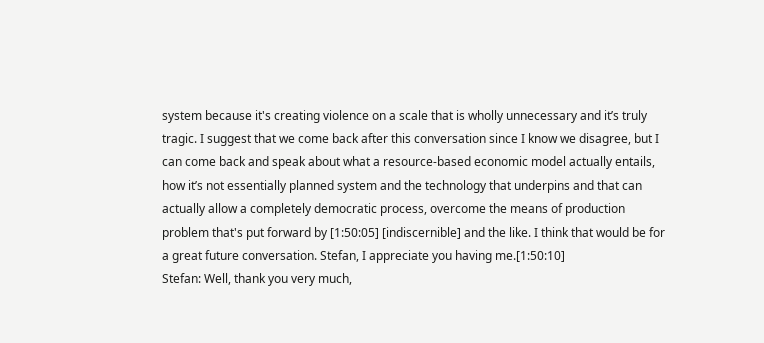system because it's creating violence on a scale that is wholly unnecessary and it’s truly tragic. I suggest that we come back after this conversation since I know we disagree, but I can come back and speak about what a resource-based economic model actually entails, how it’s not essentially planned system and the technology that underpins and that can actually allow a completely democratic process, overcome the means of production problem that's put forward by [1:50:05] [indiscernible] and the like. I think that would be for a great future conversation. Stefan, I appreciate you having me.[1:50:10]
Stefan: Well, thank you very much,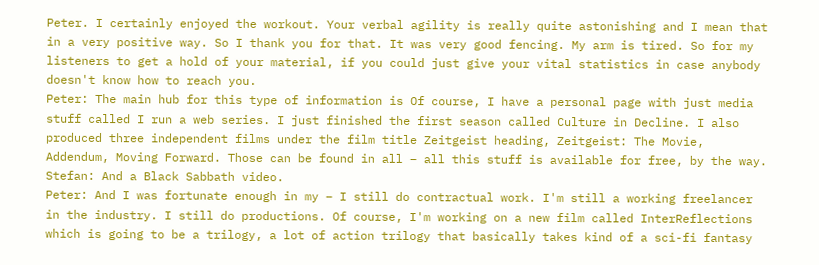Peter. I certainly enjoyed the workout. Your verbal agility is really quite astonishing and I mean that in a very positive way. So I thank you for that. It was very good fencing. My arm is tired. So for my listeners to get a hold of your material, if you could just give your vital statistics in case anybody doesn't know how to reach you.
Peter: The main hub for this type of information is Of course, I have a personal page with just media stuff called I run a web series. I just finished the first season called Culture in Decline. I also produced three independent films under the film title Zeitgeist heading, Zeitgeist: The Movie, Addendum, Moving Forward. Those can be found in all – all this stuff is available for free, by the way.
Stefan: And a Black Sabbath video.
Peter: And I was fortunate enough in my – I still do contractual work. I'm still a working freelancer in the industry. I still do productions. Of course, I'm working on a new film called InterReflections which is going to be a trilogy, a lot of action trilogy that basically takes kind of a sci-fi fantasy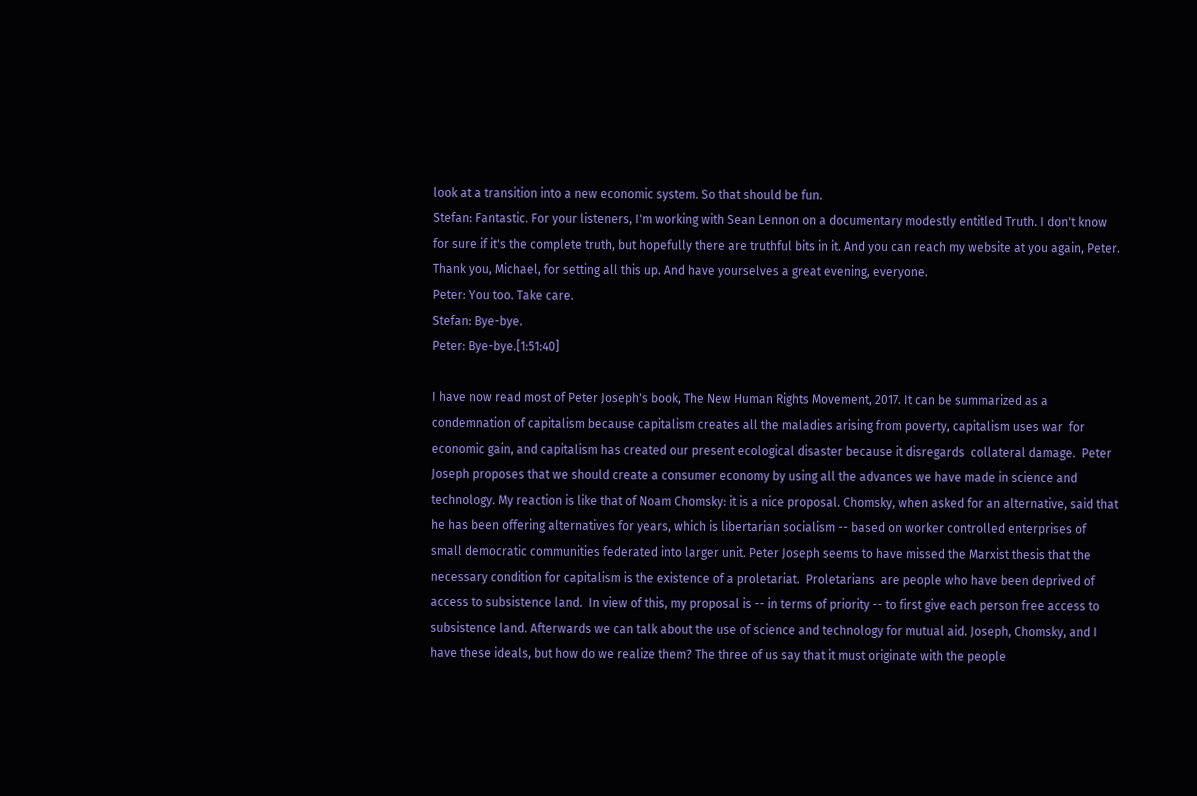look at a transition into a new economic system. So that should be fun.
Stefan: Fantastic. For your listeners, I'm working with Sean Lennon on a documentary modestly entitled Truth. I don't know for sure if it's the complete truth, but hopefully there are truthful bits in it. And you can reach my website at you again, Peter. Thank you, Michael, for setting all this up. And have yourselves a great evening, everyone.
Peter: You too. Take care.
Stefan: Bye-bye.
Peter: Bye-bye.[1:51:40]

I have now read most of Peter Joseph's book, The New Human Rights Movement, 2017. It can be summarized as a condemnation of capitalism because capitalism creates all the maladies arising from poverty, capitalism uses war  for economic gain, and capitalism has created our present ecological disaster because it disregards  collateral damage.  Peter Joseph proposes that we should create a consumer economy by using all the advances we have made in science and technology. My reaction is like that of Noam Chomsky: it is a nice proposal. Chomsky, when asked for an alternative, said that he has been offering alternatives for years, which is libertarian socialism -- based on worker controlled enterprises of small democratic communities federated into larger unit. Peter Joseph seems to have missed the Marxist thesis that the necessary condition for capitalism is the existence of a proletariat.  Proletarians  are people who have been deprived of access to subsistence land.  In view of this, my proposal is -- in terms of priority -- to first give each person free access to subsistence land. Afterwards we can talk about the use of science and technology for mutual aid. Joseph, Chomsky, and I have these ideals, but how do we realize them? The three of us say that it must originate with the people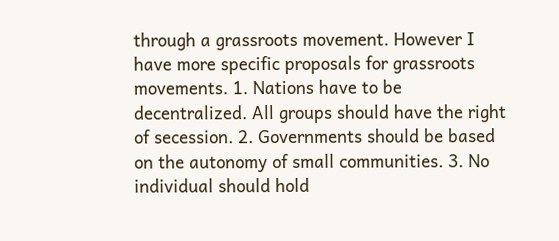through a grassroots movement. However I have more specific proposals for grassroots movements. 1. Nations have to be decentralized. All groups should have the right of secession. 2. Governments should be based on the autonomy of small communities. 3. No individual should hold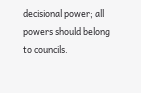decisional power; all powers should belong to councils.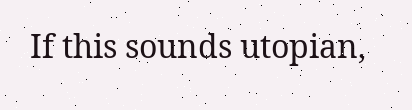If this sounds utopian,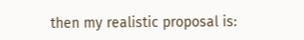then my realistic proposal is: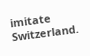imitate Switzerland.